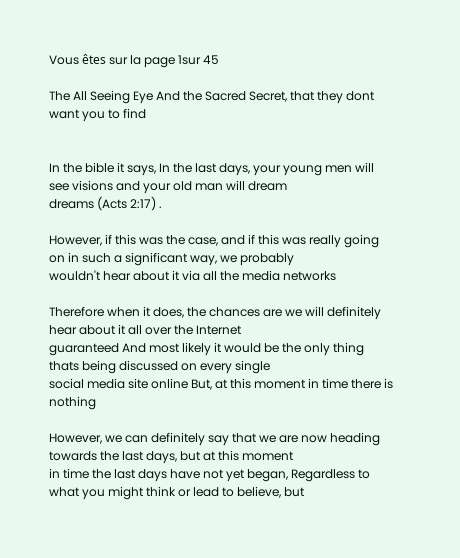Vous êtes sur la page 1sur 45

The All Seeing Eye And the Sacred Secret, that they dont want you to find


In the bible it says, In the last days, your young men will see visions and your old man will dream
dreams (Acts 2:17) .

However, if this was the case, and if this was really going on in such a significant way, we probably
wouldn't hear about it via all the media networks

Therefore when it does, the chances are we will definitely hear about it all over the Internet
guaranteed And most likely it would be the only thing thats being discussed on every single
social media site online But, at this moment in time there is nothing

However, we can definitely say that we are now heading towards the last days, but at this moment
in time the last days have not yet began, Regardless to what you might think or lead to believe, but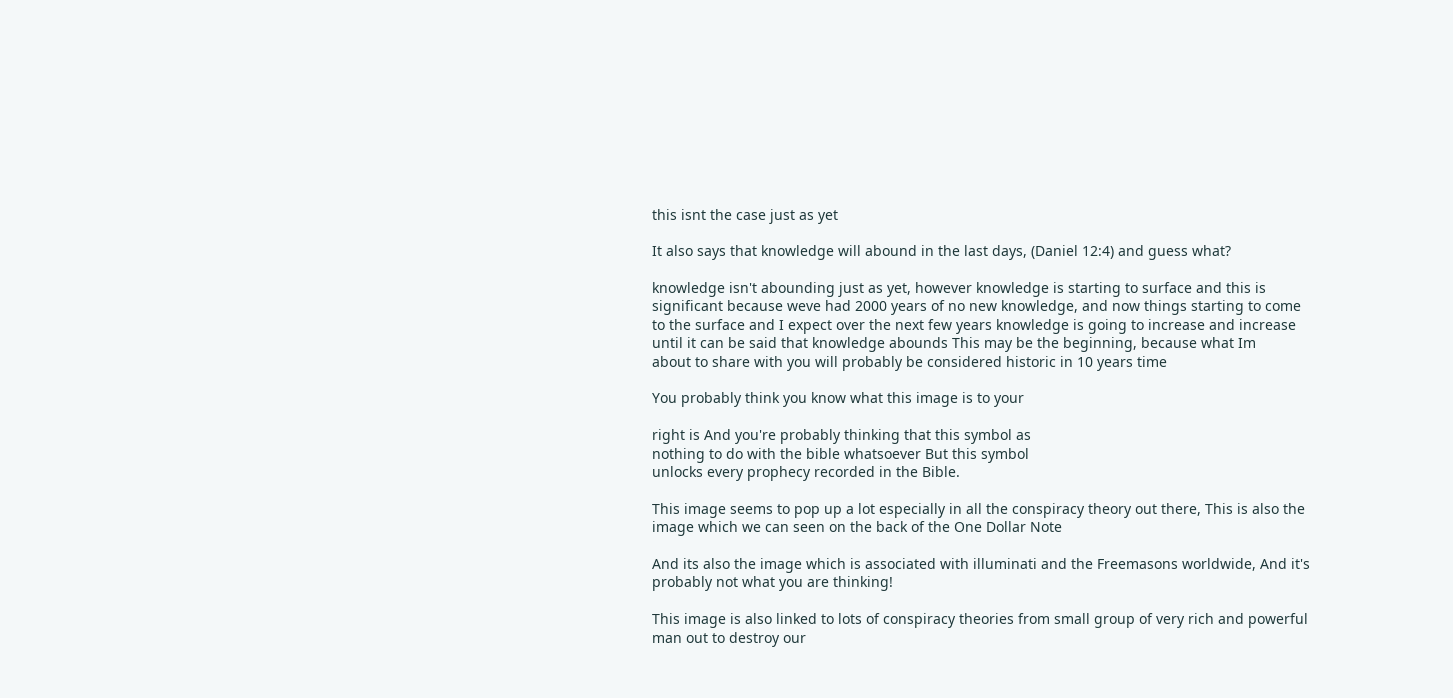this isnt the case just as yet

It also says that knowledge will abound in the last days, (Daniel 12:4) and guess what?

knowledge isn't abounding just as yet, however knowledge is starting to surface and this is
significant because weve had 2000 years of no new knowledge, and now things starting to come
to the surface and I expect over the next few years knowledge is going to increase and increase
until it can be said that knowledge abounds This may be the beginning, because what Im
about to share with you will probably be considered historic in 10 years time

You probably think you know what this image is to your

right is And you're probably thinking that this symbol as
nothing to do with the bible whatsoever But this symbol
unlocks every prophecy recorded in the Bible.

This image seems to pop up a lot especially in all the conspiracy theory out there, This is also the
image which we can seen on the back of the One Dollar Note

And its also the image which is associated with illuminati and the Freemasons worldwide, And it's
probably not what you are thinking!

This image is also linked to lots of conspiracy theories from small group of very rich and powerful
man out to destroy our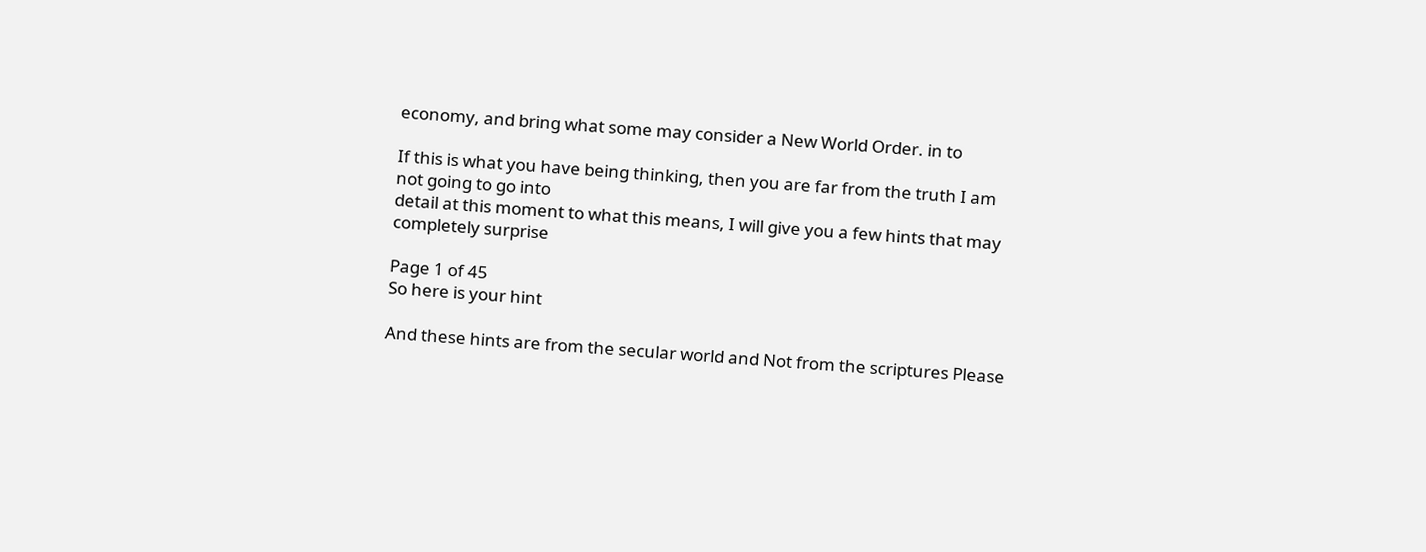economy, and bring what some may consider a New World Order. in to

If this is what you have being thinking, then you are far from the truth I am not going to go into
detail at this moment to what this means, I will give you a few hints that may completely surprise

Page 1 of 45
So here is your hint

And these hints are from the secular world and Not from the scriptures Please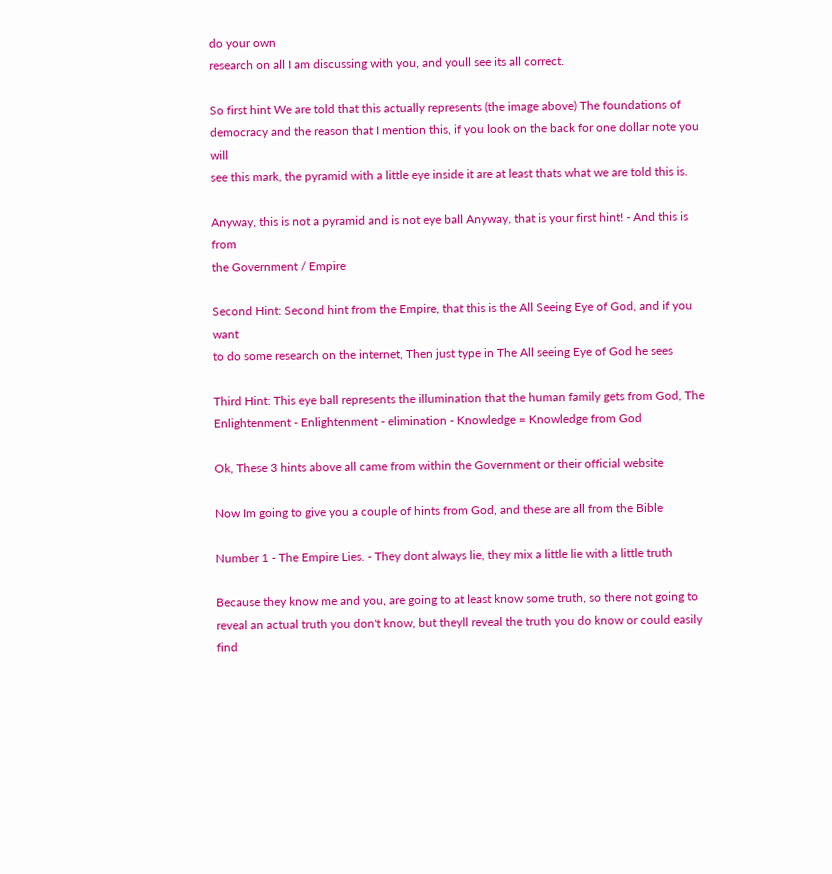do your own
research on all I am discussing with you, and youll see its all correct.

So first hint We are told that this actually represents (the image above) The foundations of
democracy and the reason that I mention this, if you look on the back for one dollar note you will
see this mark, the pyramid with a little eye inside it are at least thats what we are told this is.

Anyway, this is not a pyramid and is not eye ball Anyway, that is your first hint! - And this is from
the Government / Empire

Second Hint: Second hint from the Empire, that this is the All Seeing Eye of God, and if you want
to do some research on the internet, Then just type in The All seeing Eye of God he sees

Third Hint: This eye ball represents the illumination that the human family gets from God, The
Enlightenment - Enlightenment - elimination - Knowledge = Knowledge from God

Ok, These 3 hints above all came from within the Government or their official website

Now Im going to give you a couple of hints from God, and these are all from the Bible

Number 1 - The Empire Lies. - They dont always lie, they mix a little lie with a little truth

Because they know me and you, are going to at least know some truth, so there not going to
reveal an actual truth you don't know, but theyll reveal the truth you do know or could easily find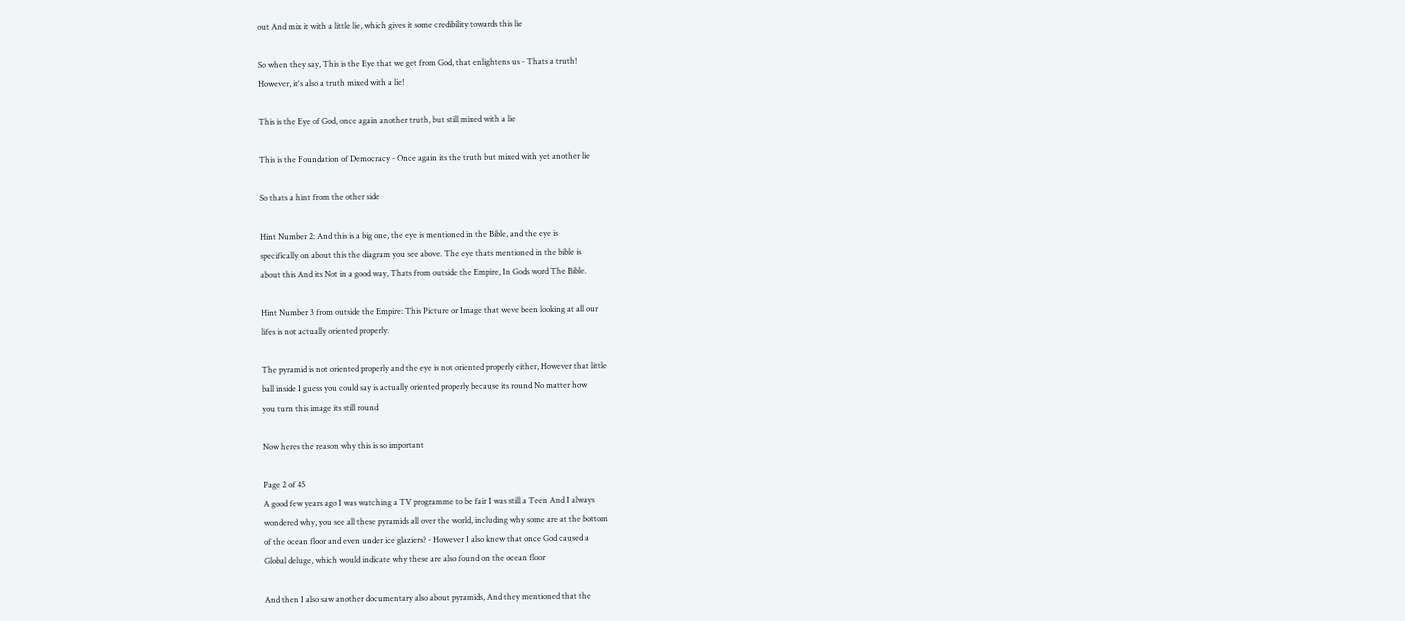out And mix it with a little lie, which gives it some credibility towards this lie

So when they say, This is the Eye that we get from God, that enlightens us - Thats a truth!
However, it's also a truth mixed with a lie!

This is the Eye of God, once again another truth, but still mixed with a lie

This is the Foundation of Democracy - Once again its the truth but mixed with yet another lie

So thats a hint from the other side

Hint Number 2: And this is a big one, the eye is mentioned in the Bible, and the eye is
specifically on about this the diagram you see above. The eye thats mentioned in the bible is
about this And its Not in a good way, Thats from outside the Empire, In Gods word The Bible.

Hint Number 3 from outside the Empire: This Picture or Image that weve been looking at all our
lifes is not actually oriented properly.

The pyramid is not oriented properly and the eye is not oriented properly either, However that little
ball inside I guess you could say is actually oriented properly because its round No matter how
you turn this image its still round

Now heres the reason why this is so important

Page 2 of 45
A good few years ago I was watching a TV programme to be fair I was still a Teen And I always
wondered why, you see all these pyramids all over the world, including why some are at the bottom
of the ocean floor and even under ice glaziers? - However I also knew that once God caused a
Global deluge, which would indicate why these are also found on the ocean floor

And then I also saw another documentary also about pyramids, And they mentioned that the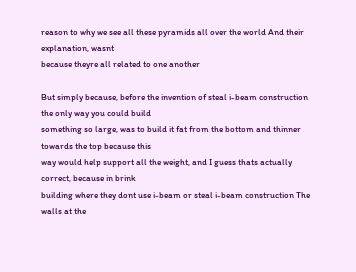reason to why we see all these pyramids all over the world And their explanation, wasnt
because theyre all related to one another

But simply because, before the invention of steal i-beam construction the only way you could build
something so large, was to build it fat from the bottom and thinner towards the top because this
way would help support all the weight, and I guess thats actually correct, because in brink
building where they dont use i-beam or steal i-beam construction The walls at the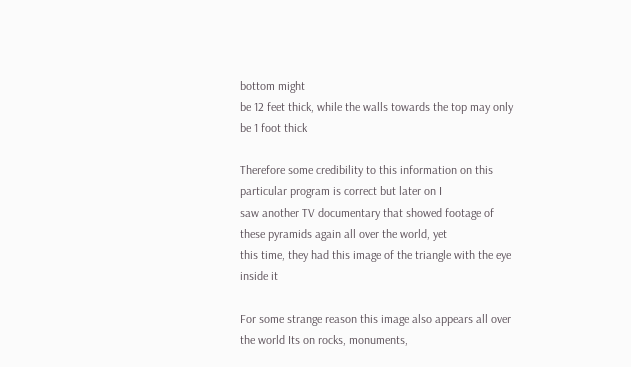bottom might
be 12 feet thick, while the walls towards the top may only be 1 foot thick

Therefore some credibility to this information on this particular program is correct but later on I
saw another TV documentary that showed footage of these pyramids again all over the world, yet
this time, they had this image of the triangle with the eye inside it

For some strange reason this image also appears all over the world Its on rocks, monuments,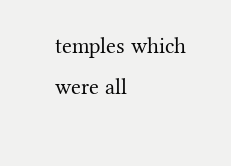temples which were all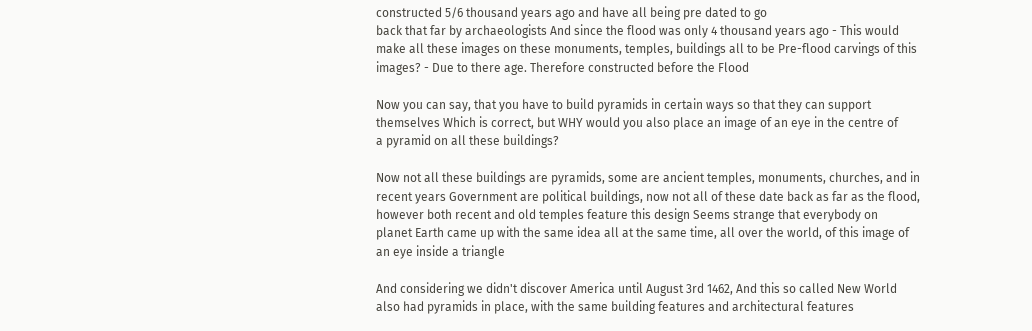constructed 5/6 thousand years ago and have all being pre dated to go
back that far by archaeologists And since the flood was only 4 thousand years ago - This would
make all these images on these monuments, temples, buildings all to be Pre-flood carvings of this
images? - Due to there age. Therefore constructed before the Flood

Now you can say, that you have to build pyramids in certain ways so that they can support
themselves Which is correct, but WHY would you also place an image of an eye in the centre of
a pyramid on all these buildings?

Now not all these buildings are pyramids, some are ancient temples, monuments, churches, and in
recent years Government are political buildings, now not all of these date back as far as the flood,
however both recent and old temples feature this design Seems strange that everybody on
planet Earth came up with the same idea all at the same time, all over the world, of this image of
an eye inside a triangle

And considering we didn't discover America until August 3rd 1462, And this so called New World
also had pyramids in place, with the same building features and architectural features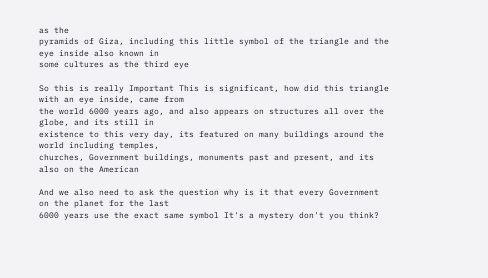as the
pyramids of Giza, including this little symbol of the triangle and the eye inside also known in
some cultures as the third eye

So this is really Important This is significant, how did this triangle with an eye inside, came from
the world 6000 years ago, and also appears on structures all over the globe, and its still in
existence to this very day, its featured on many buildings around the world including temples,
churches, Government buildings, monuments past and present, and its also on the American

And we also need to ask the question why is it that every Government on the planet for the last
6000 years use the exact same symbol It's a mystery don't you think?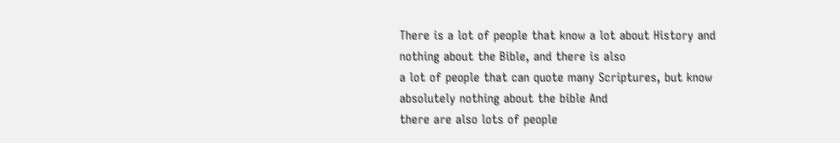There is a lot of people that know a lot about History and nothing about the Bible, and there is also
a lot of people that can quote many Scriptures, but know absolutely nothing about the bible And
there are also lots of people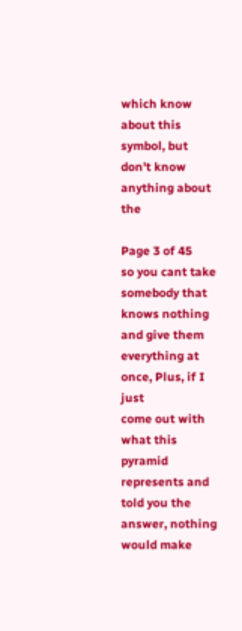which know about this symbol, but don't know anything about the

Page 3 of 45
so you cant take somebody that knows nothing and give them everything at once, Plus, if I just
come out with what this pyramid represents and told you the answer, nothing would make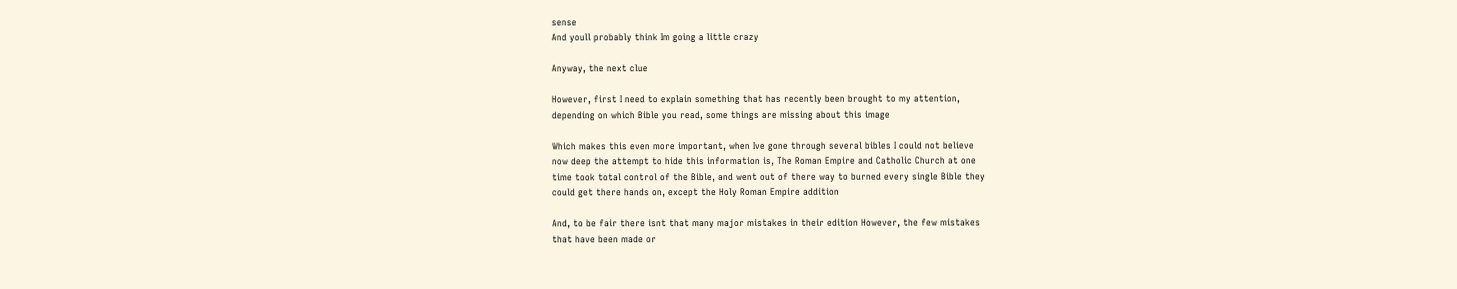sense
And youll probably think Im going a little crazy

Anyway, the next clue

However, first I need to explain something that has recently been brought to my attention,
depending on which Bible you read, some things are missing about this image

Which makes this even more important, when Ive gone through several bibles I could not believe
now deep the attempt to hide this information is, The Roman Empire and Catholic Church at one
time took total control of the Bible, and went out of there way to burned every single Bible they
could get there hands on, except the Holy Roman Empire addition

And, to be fair there isnt that many major mistakes in their edition However, the few mistakes
that have been made or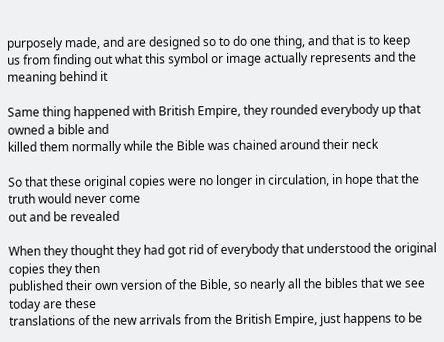purposely made, and are designed so to do one thing, and that is to keep
us from finding out what this symbol or image actually represents and the meaning behind it

Same thing happened with British Empire, they rounded everybody up that owned a bible and
killed them normally while the Bible was chained around their neck

So that these original copies were no longer in circulation, in hope that the truth would never come
out and be revealed

When they thought they had got rid of everybody that understood the original copies they then
published their own version of the Bible, so nearly all the bibles that we see today are these
translations of the new arrivals from the British Empire, just happens to be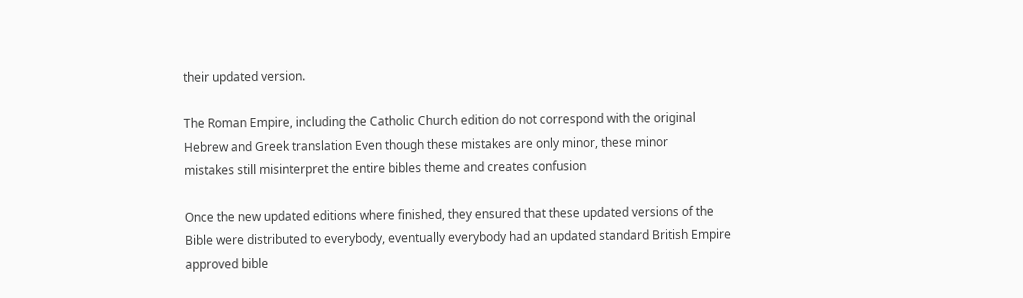their updated version.

The Roman Empire, including the Catholic Church edition do not correspond with the original
Hebrew and Greek translation Even though these mistakes are only minor, these minor
mistakes still misinterpret the entire bibles theme and creates confusion

Once the new updated editions where finished, they ensured that these updated versions of the
Bible were distributed to everybody, eventually everybody had an updated standard British Empire
approved bible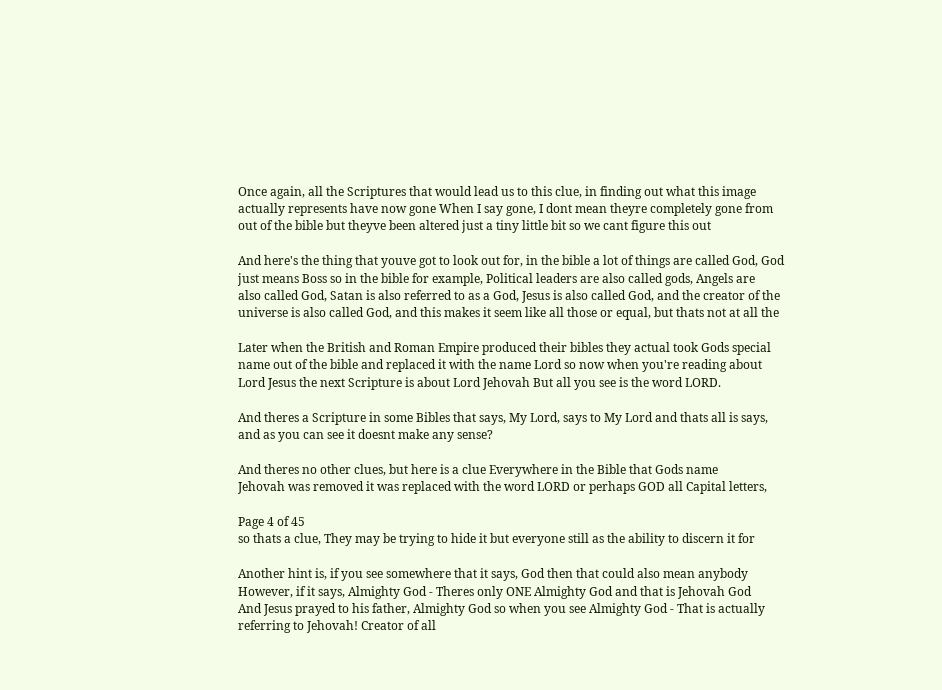Once again, all the Scriptures that would lead us to this clue, in finding out what this image
actually represents have now gone When I say gone, I dont mean theyre completely gone from
out of the bible but theyve been altered just a tiny little bit so we cant figure this out

And here's the thing that youve got to look out for, in the bible a lot of things are called God, God
just means Boss so in the bible for example, Political leaders are also called gods, Angels are
also called God, Satan is also referred to as a God, Jesus is also called God, and the creator of the
universe is also called God, and this makes it seem like all those or equal, but thats not at all the

Later when the British and Roman Empire produced their bibles they actual took Gods special
name out of the bible and replaced it with the name Lord so now when you're reading about
Lord Jesus the next Scripture is about Lord Jehovah But all you see is the word LORD.

And theres a Scripture in some Bibles that says, My Lord, says to My Lord and thats all is says,
and as you can see it doesnt make any sense?

And theres no other clues, but here is a clue Everywhere in the Bible that Gods name
Jehovah was removed it was replaced with the word LORD or perhaps GOD all Capital letters,

Page 4 of 45
so thats a clue, They may be trying to hide it but everyone still as the ability to discern it for

Another hint is, if you see somewhere that it says, God then that could also mean anybody
However, if it says, Almighty God - Theres only ONE Almighty God and that is Jehovah God
And Jesus prayed to his father, Almighty God so when you see Almighty God - That is actually
referring to Jehovah! Creator of all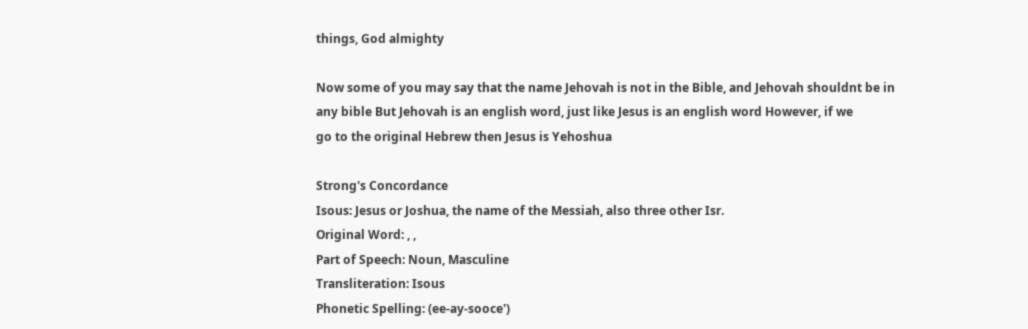things, God almighty

Now some of you may say that the name Jehovah is not in the Bible, and Jehovah shouldnt be in
any bible But Jehovah is an english word, just like Jesus is an english word However, if we
go to the original Hebrew then Jesus is Yehoshua

Strong's Concordance
Isous: Jesus or Joshua, the name of the Messiah, also three other Isr.
Original Word: , ,
Part of Speech: Noun, Masculine
Transliteration: Isous
Phonetic Spelling: (ee-ay-sooce')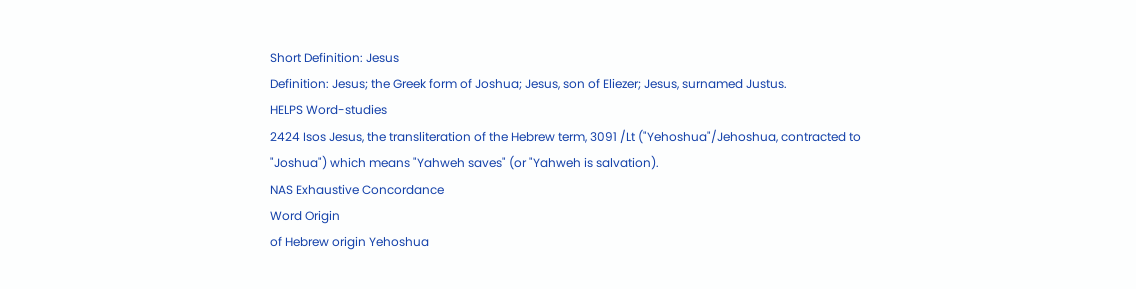Short Definition: Jesus
Definition: Jesus; the Greek form of Joshua; Jesus, son of Eliezer; Jesus, surnamed Justus.
HELPS Word-studies
2424 Isos Jesus, the transliteration of the Hebrew term, 3091 /Lt ("Yehoshua"/Jehoshua, contracted to
"Joshua") which means "Yahweh saves" (or "Yahweh is salvation).
NAS Exhaustive Concordance
Word Origin
of Hebrew origin Yehoshua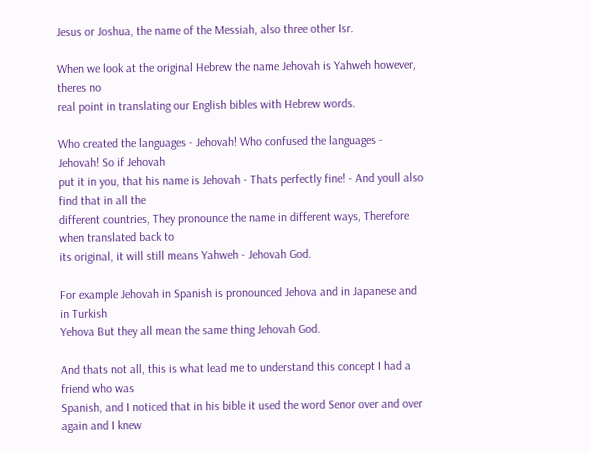Jesus or Joshua, the name of the Messiah, also three other Isr.

When we look at the original Hebrew the name Jehovah is Yahweh however, theres no
real point in translating our English bibles with Hebrew words.

Who created the languages - Jehovah! Who confused the languages - Jehovah! So if Jehovah
put it in you, that his name is Jehovah - Thats perfectly fine! - And youll also find that in all the
different countries, They pronounce the name in different ways, Therefore when translated back to
its original, it will still means Yahweh - Jehovah God.

For example Jehovah in Spanish is pronounced Jehova and in Japanese and in Turkish
Yehova But they all mean the same thing Jehovah God.

And thats not all, this is what lead me to understand this concept I had a friend who was
Spanish, and I noticed that in his bible it used the word Senor over and over again and I knew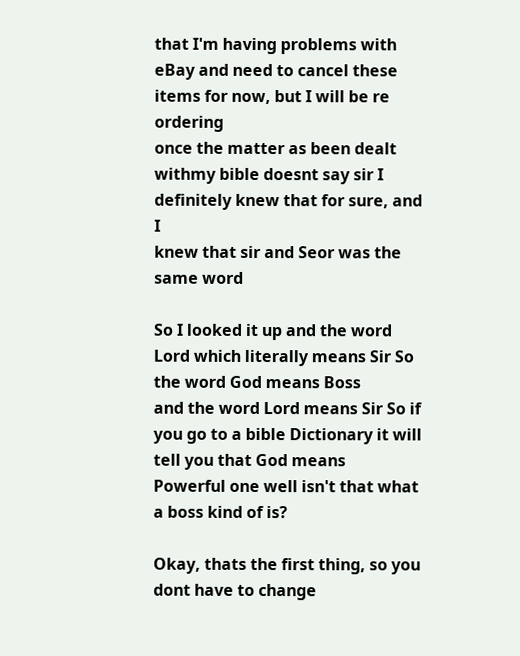that I'm having problems with eBay and need to cancel these items for now, but I will be re ordering
once the matter as been dealt withmy bible doesnt say sir I definitely knew that for sure, and I
knew that sir and Seor was the same word

So I looked it up and the word Lord which literally means Sir So the word God means Boss
and the word Lord means Sir So if you go to a bible Dictionary it will tell you that God means
Powerful one well isn't that what a boss kind of is?

Okay, thats the first thing, so you dont have to change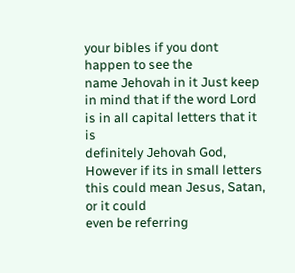your bibles if you dont happen to see the
name Jehovah in it Just keep in mind that if the word Lord is in all capital letters that it is
definitely Jehovah God, However if its in small letters this could mean Jesus, Satan, or it could
even be referring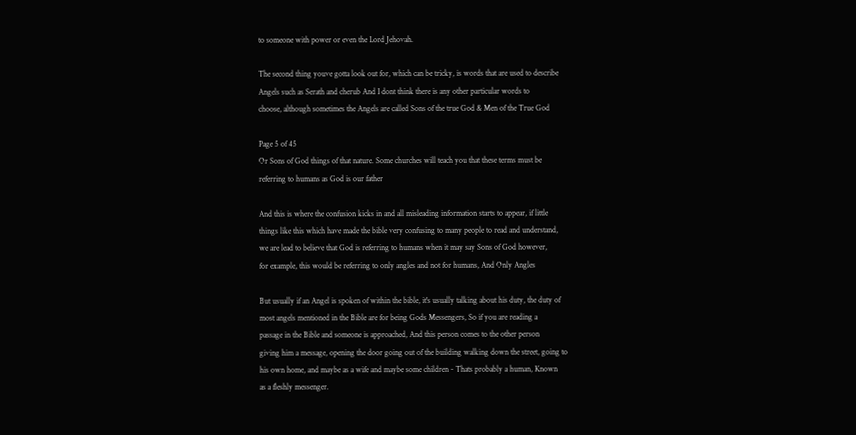to someone with power or even the Lord Jehovah.

The second thing youve gotta look out for, which can be tricky, is words that are used to describe
Angels such as Serath and cherub And I dont think there is any other particular words to
choose, although sometimes the Angels are called Sons of the true God & Men of the True God

Page 5 of 45
Or Sons of God things of that nature. Some churches will teach you that these terms must be
referring to humans as God is our father

And this is where the confusion kicks in and all misleading information starts to appear, if little
things like this which have made the bible very confusing to many people to read and understand,
we are lead to believe that God is referring to humans when it may say Sons of God however,
for example, this would be referring to only angles and not for humans, And Only Angles

But usually if an Angel is spoken of within the bible, it's usually talking about his duty, the duty of
most angels mentioned in the Bible are for being Gods Messengers, So if you are reading a
passage in the Bible and someone is approached, And this person comes to the other person
giving him a message, opening the door going out of the building walking down the street, going to
his own home, and maybe as a wife and maybe some children - Thats probably a human, Known
as a fleshly messenger.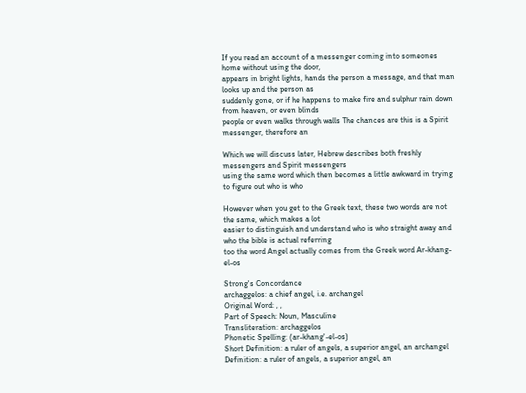If you read an account of a messenger coming into someones home without using the door,
appears in bright lights, hands the person a message, and that man looks up and the person as
suddenly gone, or if he happens to make fire and sulphur rain down from heaven, or even blinds
people or even walks through walls The chances are this is a Spirit messenger, therefore an

Which we will discuss later, Hebrew describes both freshly messengers and Spirit messengers
using the same word which then becomes a little awkward in trying to figure out who is who

However when you get to the Greek text, these two words are not the same, which makes a lot
easier to distinguish and understand who is who straight away and who the bible is actual referring
too the word Angel actually comes from the Greek word Ar-khang-el-os

Strong's Concordance
archaggelos: a chief angel, i.e. archangel
Original Word: , ,
Part of Speech: Noun, Masculine
Transliteration: archaggelos
Phonetic Spelling: (ar-khang'-el-os)
Short Definition: a ruler of angels, a superior angel, an archangel
Definition: a ruler of angels, a superior angel, an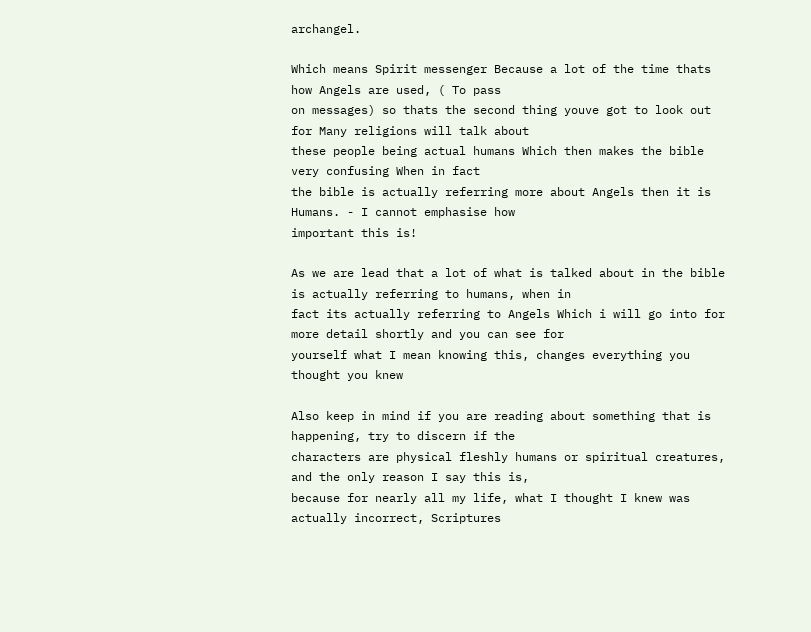archangel.

Which means Spirit messenger Because a lot of the time thats how Angels are used, ( To pass
on messages) so thats the second thing youve got to look out for Many religions will talk about
these people being actual humans Which then makes the bible very confusing When in fact
the bible is actually referring more about Angels then it is Humans. - I cannot emphasise how
important this is!

As we are lead that a lot of what is talked about in the bible is actually referring to humans, when in
fact its actually referring to Angels Which i will go into for more detail shortly and you can see for
yourself what I mean knowing this, changes everything you thought you knew

Also keep in mind if you are reading about something that is happening, try to discern if the
characters are physical fleshly humans or spiritual creatures, and the only reason I say this is,
because for nearly all my life, what I thought I knew was actually incorrect, Scriptures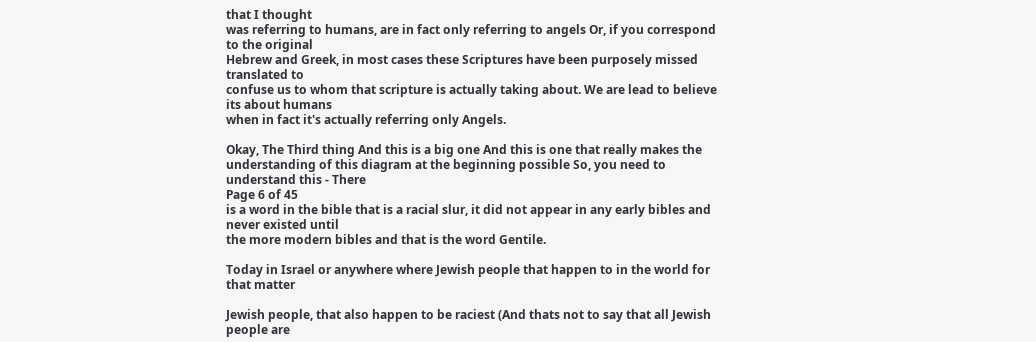that I thought
was referring to humans, are in fact only referring to angels Or, if you correspond to the original
Hebrew and Greek, in most cases these Scriptures have been purposely missed translated to
confuse us to whom that scripture is actually taking about. We are lead to believe its about humans
when in fact it's actually referring only Angels.

Okay, The Third thing And this is a big one And this is one that really makes the
understanding of this diagram at the beginning possible So, you need to understand this - There
Page 6 of 45
is a word in the bible that is a racial slur, it did not appear in any early bibles and never existed until
the more modern bibles and that is the word Gentile.

Today in Israel or anywhere where Jewish people that happen to in the world for that matter

Jewish people, that also happen to be raciest (And thats not to say that all Jewish people are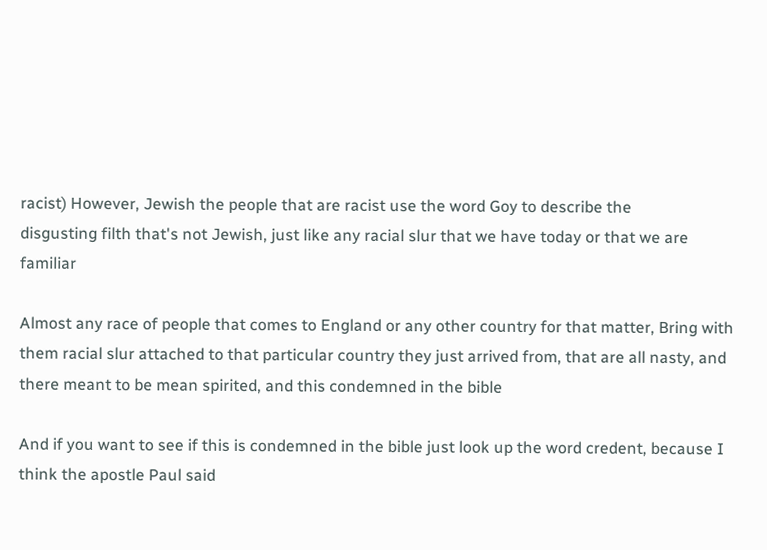racist) However, Jewish the people that are racist use the word Goy to describe the
disgusting filth that's not Jewish, just like any racial slur that we have today or that we are familiar

Almost any race of people that comes to England or any other country for that matter, Bring with
them racial slur attached to that particular country they just arrived from, that are all nasty, and
there meant to be mean spirited, and this condemned in the bible

And if you want to see if this is condemned in the bible just look up the word credent, because I
think the apostle Paul said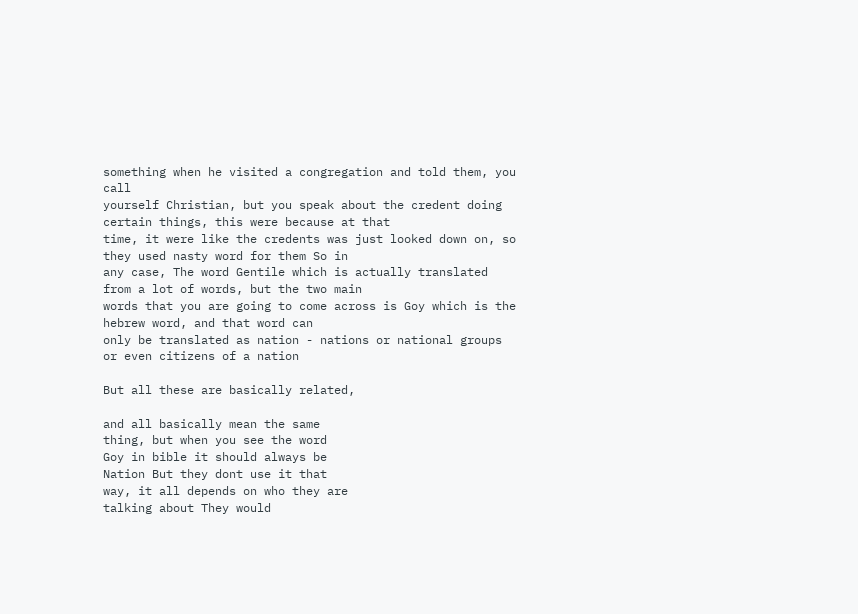something when he visited a congregation and told them, you call
yourself Christian, but you speak about the credent doing certain things, this were because at that
time, it were like the credents was just looked down on, so they used nasty word for them So in
any case, The word Gentile which is actually translated from a lot of words, but the two main
words that you are going to come across is Goy which is the hebrew word, and that word can
only be translated as nation - nations or national groups or even citizens of a nation

But all these are basically related,

and all basically mean the same
thing, but when you see the word
Goy in bible it should always be
Nation But they dont use it that
way, it all depends on who they are
talking about They would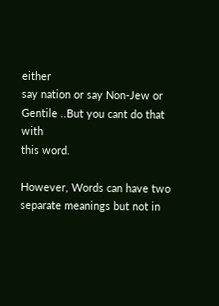either
say nation or say Non-Jew or
Gentile ..But you cant do that with
this word.

However, Words can have two separate meanings but not in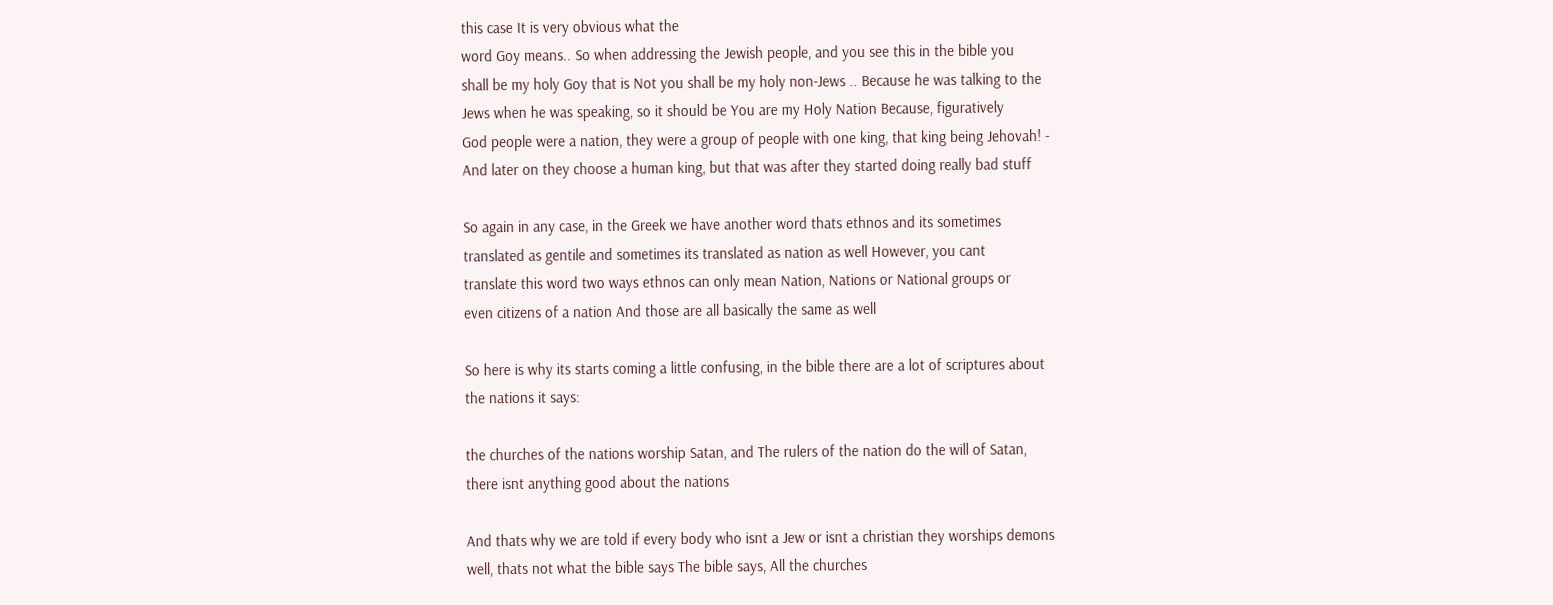this case It is very obvious what the
word Goy means.. So when addressing the Jewish people, and you see this in the bible you
shall be my holy Goy that is Not you shall be my holy non-Jews .. Because he was talking to the
Jews when he was speaking, so it should be You are my Holy Nation Because, figuratively
God people were a nation, they were a group of people with one king, that king being Jehovah! -
And later on they choose a human king, but that was after they started doing really bad stuff

So again in any case, in the Greek we have another word thats ethnos and its sometimes
translated as gentile and sometimes its translated as nation as well However, you cant
translate this word two ways ethnos can only mean Nation, Nations or National groups or
even citizens of a nation And those are all basically the same as well

So here is why its starts coming a little confusing, in the bible there are a lot of scriptures about
the nations it says:

the churches of the nations worship Satan, and The rulers of the nation do the will of Satan,
there isnt anything good about the nations

And thats why we are told if every body who isnt a Jew or isnt a christian they worships demons
well, thats not what the bible says The bible says, All the churches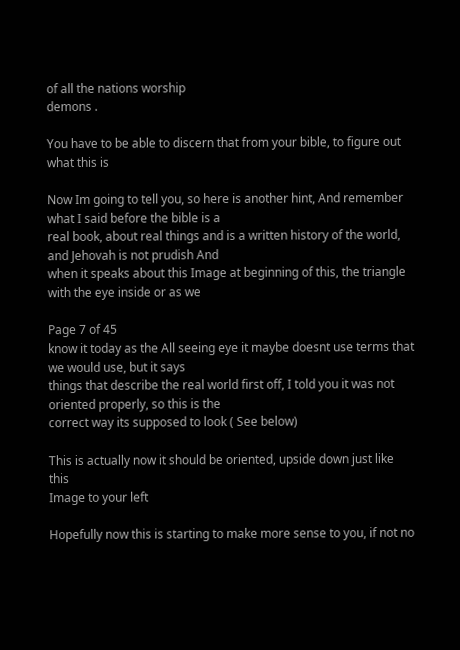of all the nations worship
demons .

You have to be able to discern that from your bible, to figure out what this is

Now Im going to tell you, so here is another hint, And remember what I said before the bible is a
real book, about real things and is a written history of the world, and Jehovah is not prudish And
when it speaks about this Image at beginning of this, the triangle with the eye inside or as we

Page 7 of 45
know it today as the All seeing eye it maybe doesnt use terms that we would use, but it says
things that describe the real world first off, I told you it was not oriented properly, so this is the
correct way its supposed to look ( See below)

This is actually now it should be oriented, upside down just like this
Image to your left

Hopefully now this is starting to make more sense to you, if not no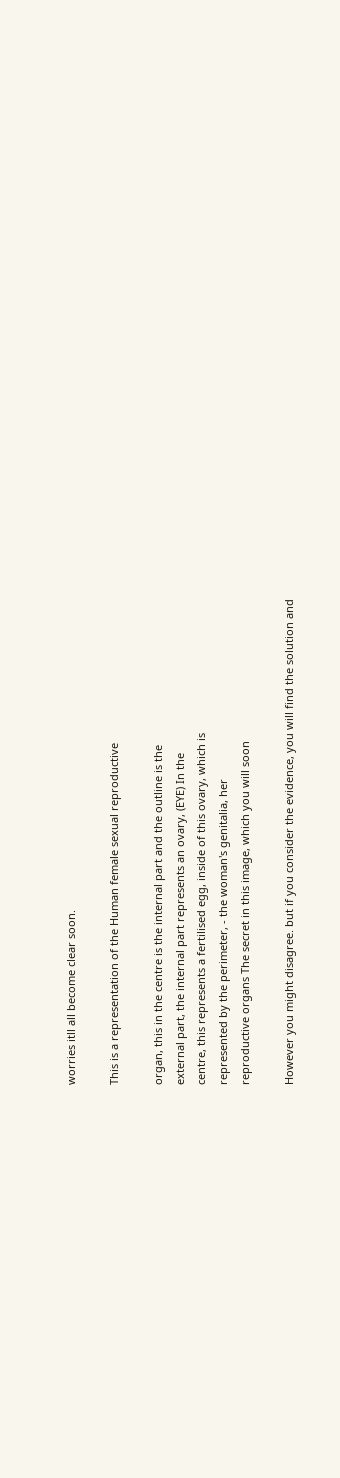worries itll all become clear soon.

This is a representation of the Human female sexual reproductive

organ, this in the centre is the internal part and the outline is the
external part, the internal part represents an ovary, (EYE) In the
centre, this represents a fertilised egg, inside of this ovary, which is
represented by the perimeter, - the woman's genitalia, her
reproductive organs The secret in this image, which you will soon

However you might disagree. but if you consider the evidence, you will find the solution and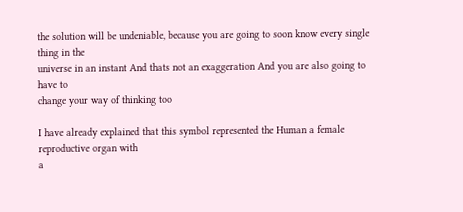the solution will be undeniable, because you are going to soon know every single thing in the
universe in an instant And thats not an exaggeration And you are also going to have to
change your way of thinking too

I have already explained that this symbol represented the Human a female reproductive organ with
a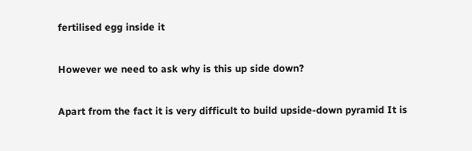fertilised egg inside it

However we need to ask why is this up side down?

Apart from the fact it is very difficult to build upside-down pyramid It is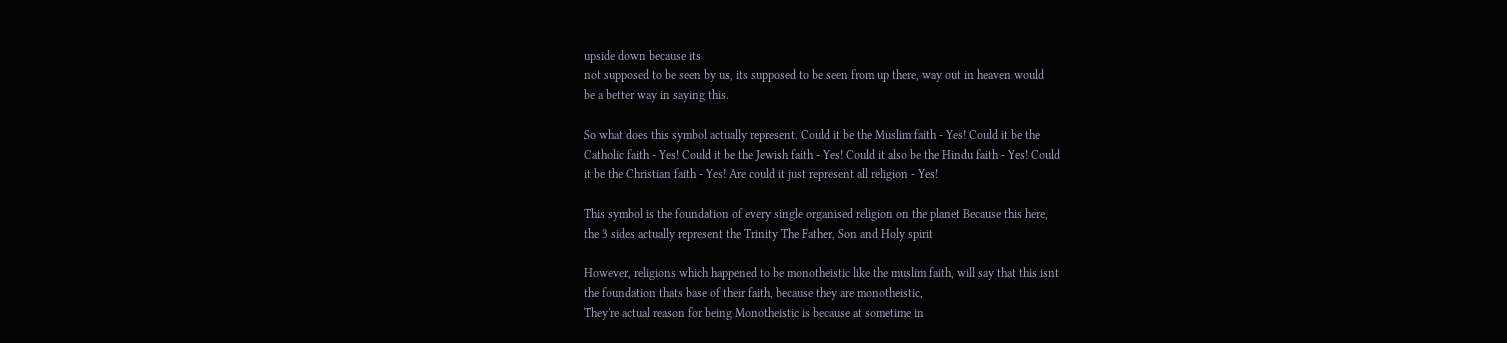upside down because its
not supposed to be seen by us, its supposed to be seen from up there, way out in heaven would
be a better way in saying this.

So what does this symbol actually represent. Could it be the Muslim faith - Yes! Could it be the
Catholic faith - Yes! Could it be the Jewish faith - Yes! Could it also be the Hindu faith - Yes! Could
it be the Christian faith - Yes! Are could it just represent all religion - Yes!

This symbol is the foundation of every single organised religion on the planet Because this here,
the 3 sides actually represent the Trinity The Father, Son and Holy spirit

However, religions which happened to be monotheistic like the muslim faith, will say that this isnt
the foundation thats base of their faith, because they are monotheistic,
They're actual reason for being Monotheistic is because at sometime in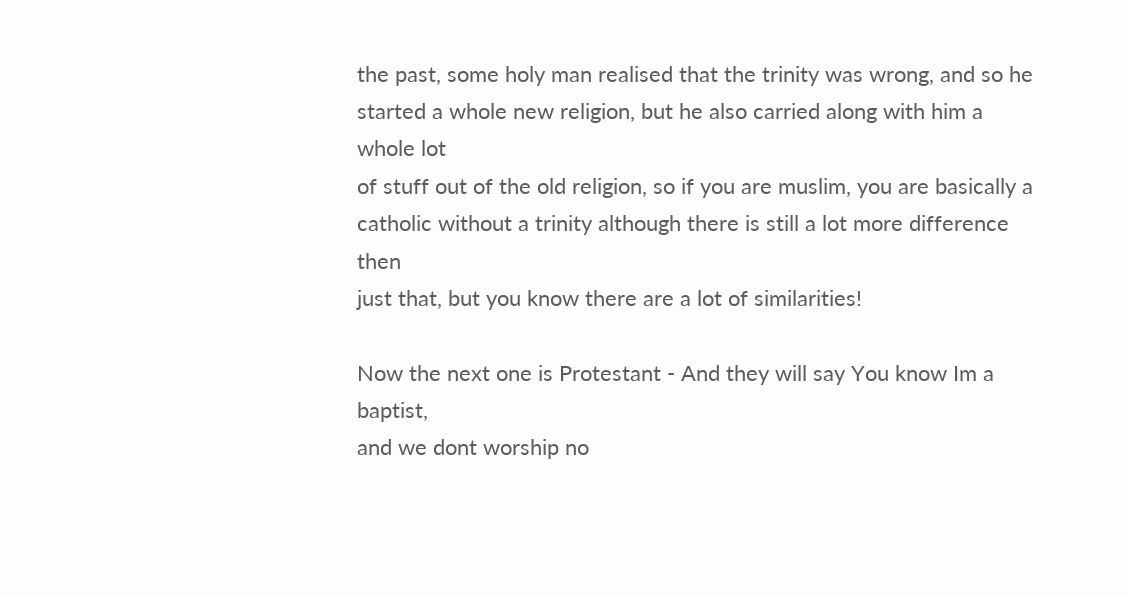the past, some holy man realised that the trinity was wrong, and so he
started a whole new religion, but he also carried along with him a whole lot
of stuff out of the old religion, so if you are muslim, you are basically a
catholic without a trinity although there is still a lot more difference then
just that, but you know there are a lot of similarities!

Now the next one is Protestant - And they will say You know Im a baptist,
and we dont worship no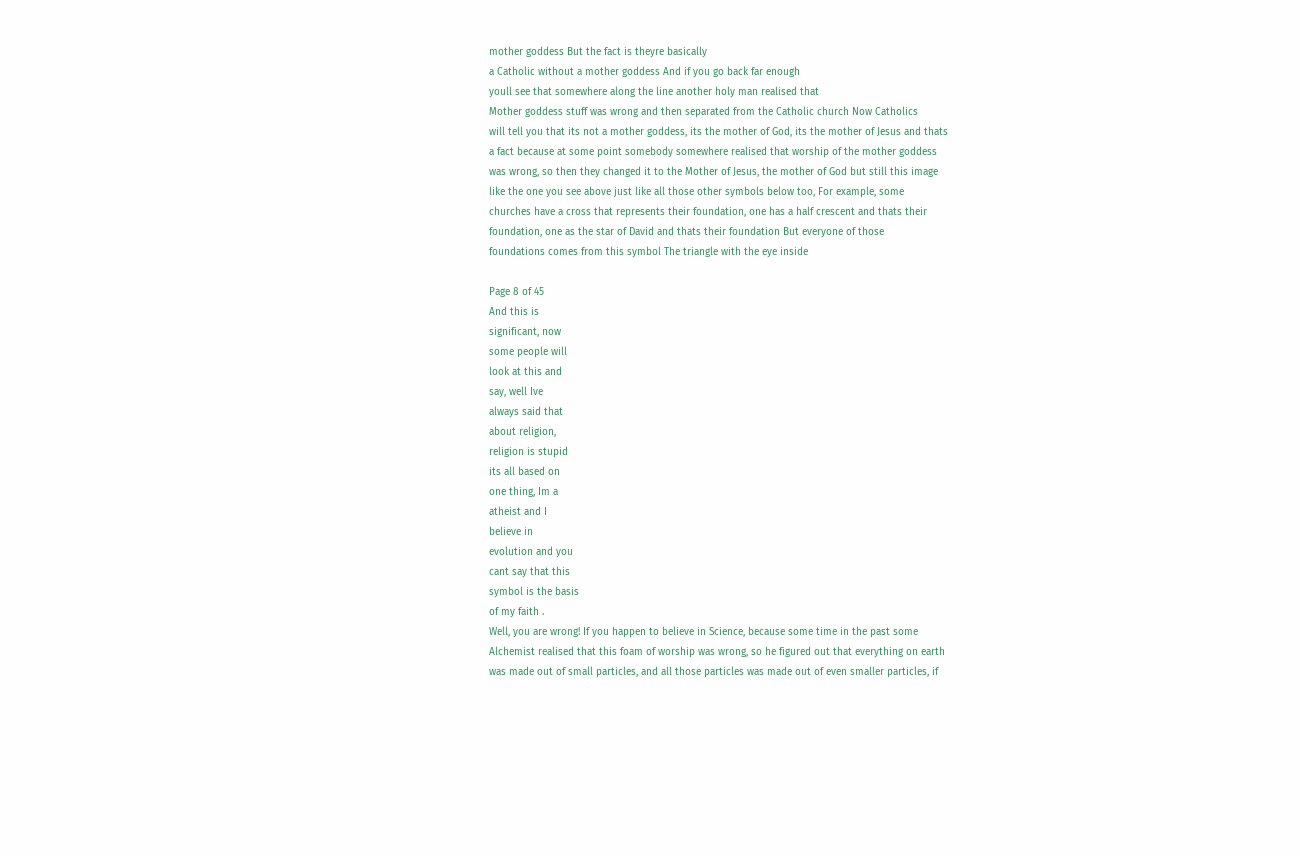mother goddess But the fact is theyre basically
a Catholic without a mother goddess And if you go back far enough
youll see that somewhere along the line another holy man realised that
Mother goddess stuff was wrong and then separated from the Catholic church Now Catholics
will tell you that its not a mother goddess, its the mother of God, its the mother of Jesus and thats
a fact because at some point somebody somewhere realised that worship of the mother goddess
was wrong, so then they changed it to the Mother of Jesus, the mother of God but still this image
like the one you see above just like all those other symbols below too, For example, some
churches have a cross that represents their foundation, one has a half crescent and thats their
foundation, one as the star of David and thats their foundation But everyone of those
foundations comes from this symbol The triangle with the eye inside

Page 8 of 45
And this is
significant, now
some people will
look at this and
say, well Ive
always said that
about religion,
religion is stupid
its all based on
one thing, Im a
atheist and I
believe in
evolution and you
cant say that this
symbol is the basis
of my faith .
Well, you are wrong! If you happen to believe in Science, because some time in the past some
Alchemist realised that this foam of worship was wrong, so he figured out that everything on earth
was made out of small particles, and all those particles was made out of even smaller particles, if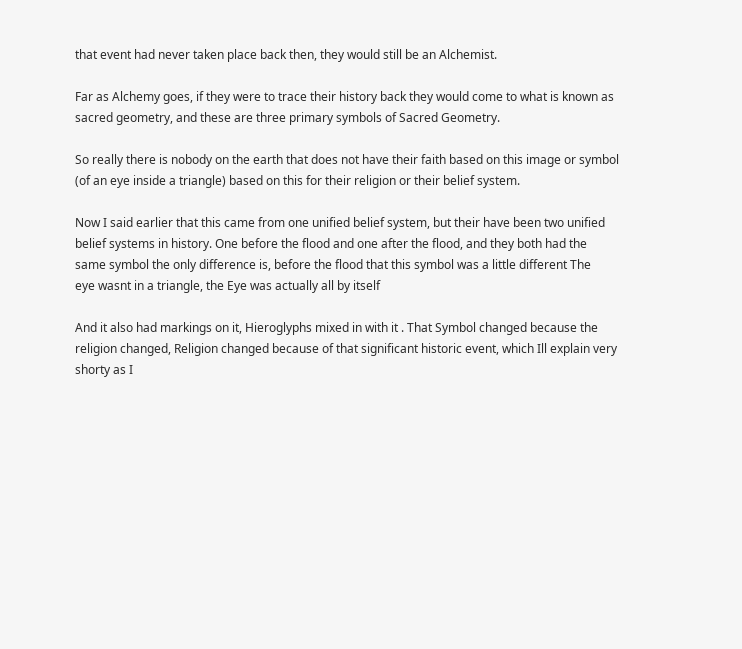that event had never taken place back then, they would still be an Alchemist.

Far as Alchemy goes, if they were to trace their history back they would come to what is known as
sacred geometry, and these are three primary symbols of Sacred Geometry.

So really there is nobody on the earth that does not have their faith based on this image or symbol
(of an eye inside a triangle) based on this for their religion or their belief system.

Now I said earlier that this came from one unified belief system, but their have been two unified
belief systems in history. One before the flood and one after the flood, and they both had the
same symbol the only difference is, before the flood that this symbol was a little different The
eye wasnt in a triangle, the Eye was actually all by itself

And it also had markings on it, Hieroglyphs mixed in with it . That Symbol changed because the
religion changed, Religion changed because of that significant historic event, which Ill explain very
shorty as I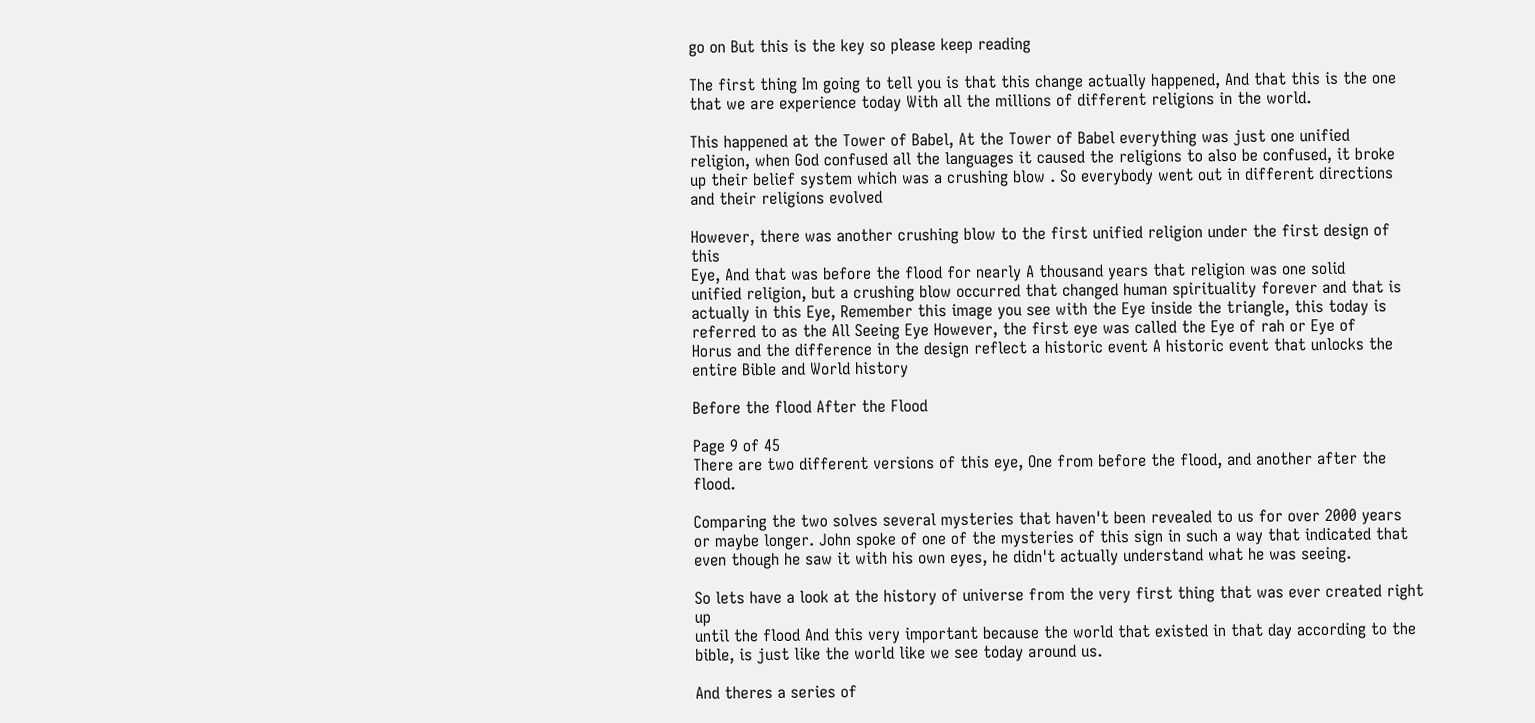go on But this is the key so please keep reading

The first thing Im going to tell you is that this change actually happened, And that this is the one
that we are experience today With all the millions of different religions in the world.

This happened at the Tower of Babel, At the Tower of Babel everything was just one unified
religion, when God confused all the languages it caused the religions to also be confused, it broke
up their belief system which was a crushing blow . So everybody went out in different directions
and their religions evolved

However, there was another crushing blow to the first unified religion under the first design of this
Eye, And that was before the flood for nearly A thousand years that religion was one solid
unified religion, but a crushing blow occurred that changed human spirituality forever and that is
actually in this Eye, Remember this image you see with the Eye inside the triangle, this today is
referred to as the All Seeing Eye However, the first eye was called the Eye of rah or Eye of
Horus and the difference in the design reflect a historic event A historic event that unlocks the
entire Bible and World history

Before the flood After the Flood

Page 9 of 45
There are two different versions of this eye, One from before the flood, and another after the flood.

Comparing the two solves several mysteries that haven't been revealed to us for over 2000 years
or maybe longer. John spoke of one of the mysteries of this sign in such a way that indicated that
even though he saw it with his own eyes, he didn't actually understand what he was seeing.

So lets have a look at the history of universe from the very first thing that was ever created right up
until the flood And this very important because the world that existed in that day according to the
bible, is just like the world like we see today around us.

And theres a series of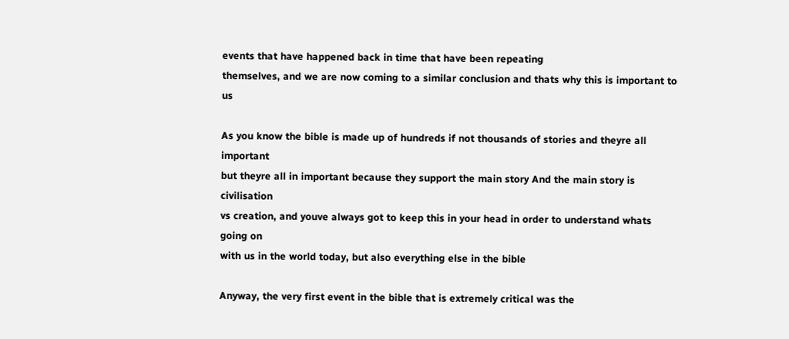events that have happened back in time that have been repeating
themselves, and we are now coming to a similar conclusion and thats why this is important to us

As you know the bible is made up of hundreds if not thousands of stories and theyre all important
but theyre all in important because they support the main story And the main story is civilisation
vs creation, and youve always got to keep this in your head in order to understand whats going on
with us in the world today, but also everything else in the bible

Anyway, the very first event in the bible that is extremely critical was the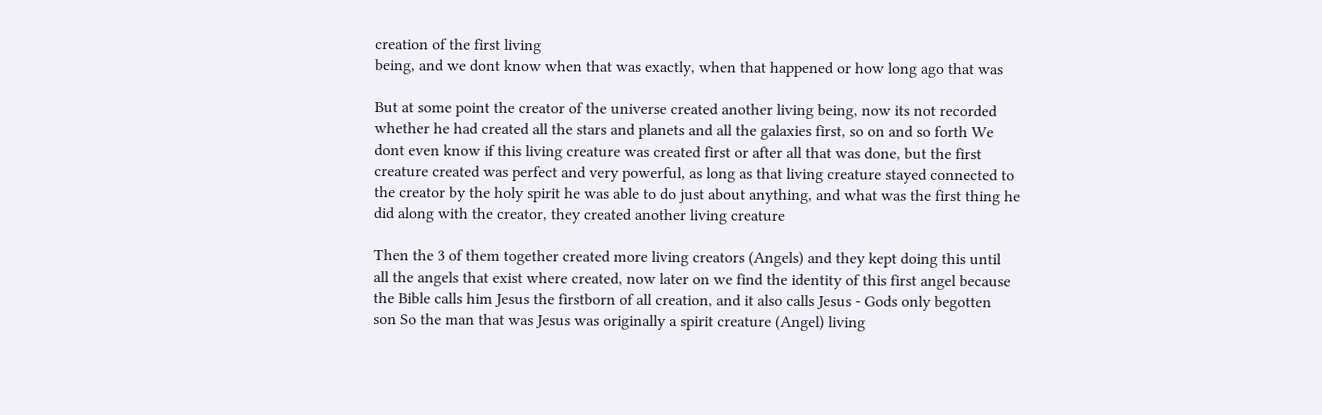creation of the first living
being, and we dont know when that was exactly, when that happened or how long ago that was

But at some point the creator of the universe created another living being, now its not recorded
whether he had created all the stars and planets and all the galaxies first, so on and so forth We
dont even know if this living creature was created first or after all that was done, but the first
creature created was perfect and very powerful, as long as that living creature stayed connected to
the creator by the holy spirit he was able to do just about anything, and what was the first thing he
did along with the creator, they created another living creature

Then the 3 of them together created more living creators (Angels) and they kept doing this until
all the angels that exist where created, now later on we find the identity of this first angel because
the Bible calls him Jesus the firstborn of all creation, and it also calls Jesus - Gods only begotten
son So the man that was Jesus was originally a spirit creature (Angel) living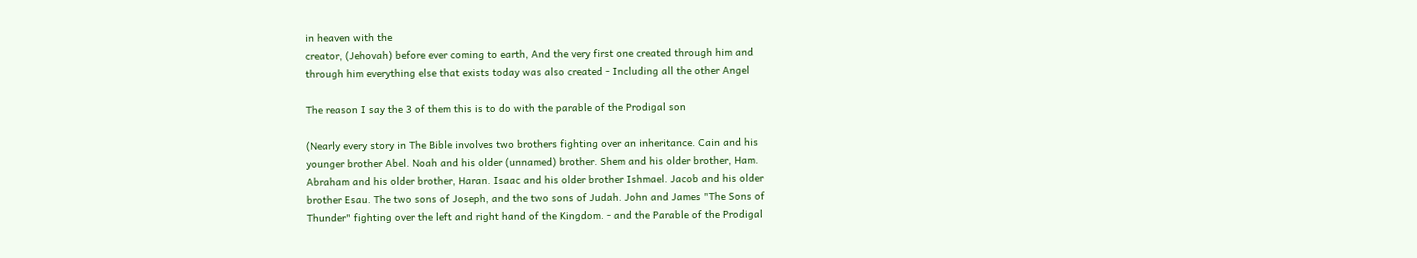in heaven with the
creator, (Jehovah) before ever coming to earth, And the very first one created through him and
through him everything else that exists today was also created - Including all the other Angel

The reason I say the 3 of them this is to do with the parable of the Prodigal son

(Nearly every story in The Bible involves two brothers fighting over an inheritance. Cain and his
younger brother Abel. Noah and his older (unnamed) brother. Shem and his older brother, Ham.
Abraham and his older brother, Haran. Isaac and his older brother Ishmael. Jacob and his older
brother Esau. The two sons of Joseph, and the two sons of Judah. John and James "The Sons of
Thunder" fighting over the left and right hand of the Kingdom. - and the Parable of the Prodigal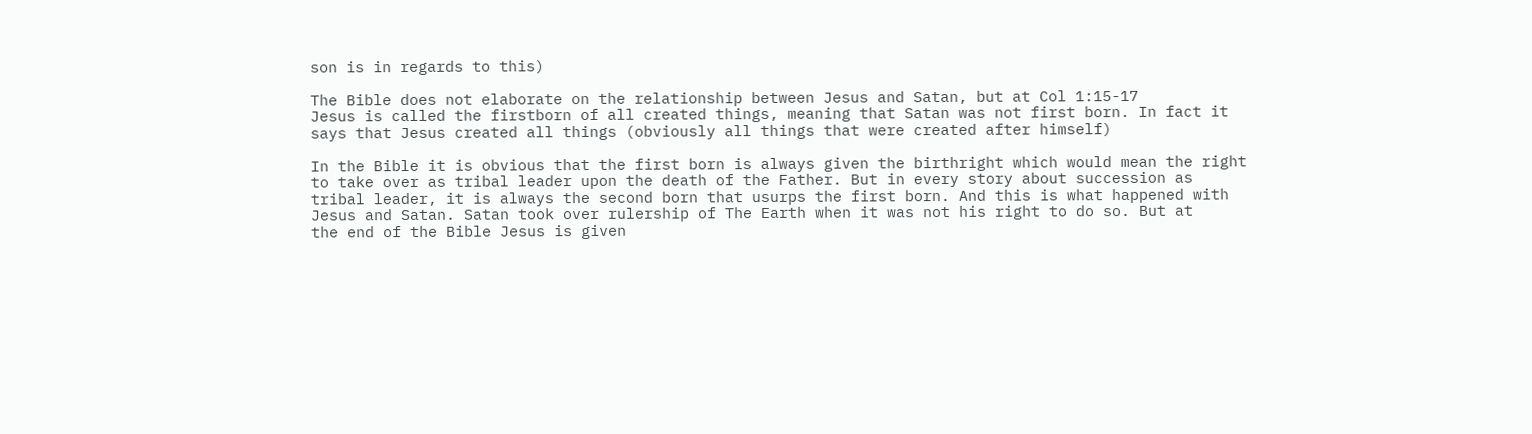son is in regards to this)

The Bible does not elaborate on the relationship between Jesus and Satan, but at Col 1:15-17
Jesus is called the firstborn of all created things, meaning that Satan was not first born. In fact it
says that Jesus created all things (obviously all things that were created after himself)

In the Bible it is obvious that the first born is always given the birthright which would mean the right
to take over as tribal leader upon the death of the Father. But in every story about succession as
tribal leader, it is always the second born that usurps the first born. And this is what happened with
Jesus and Satan. Satan took over rulership of The Earth when it was not his right to do so. But at
the end of the Bible Jesus is given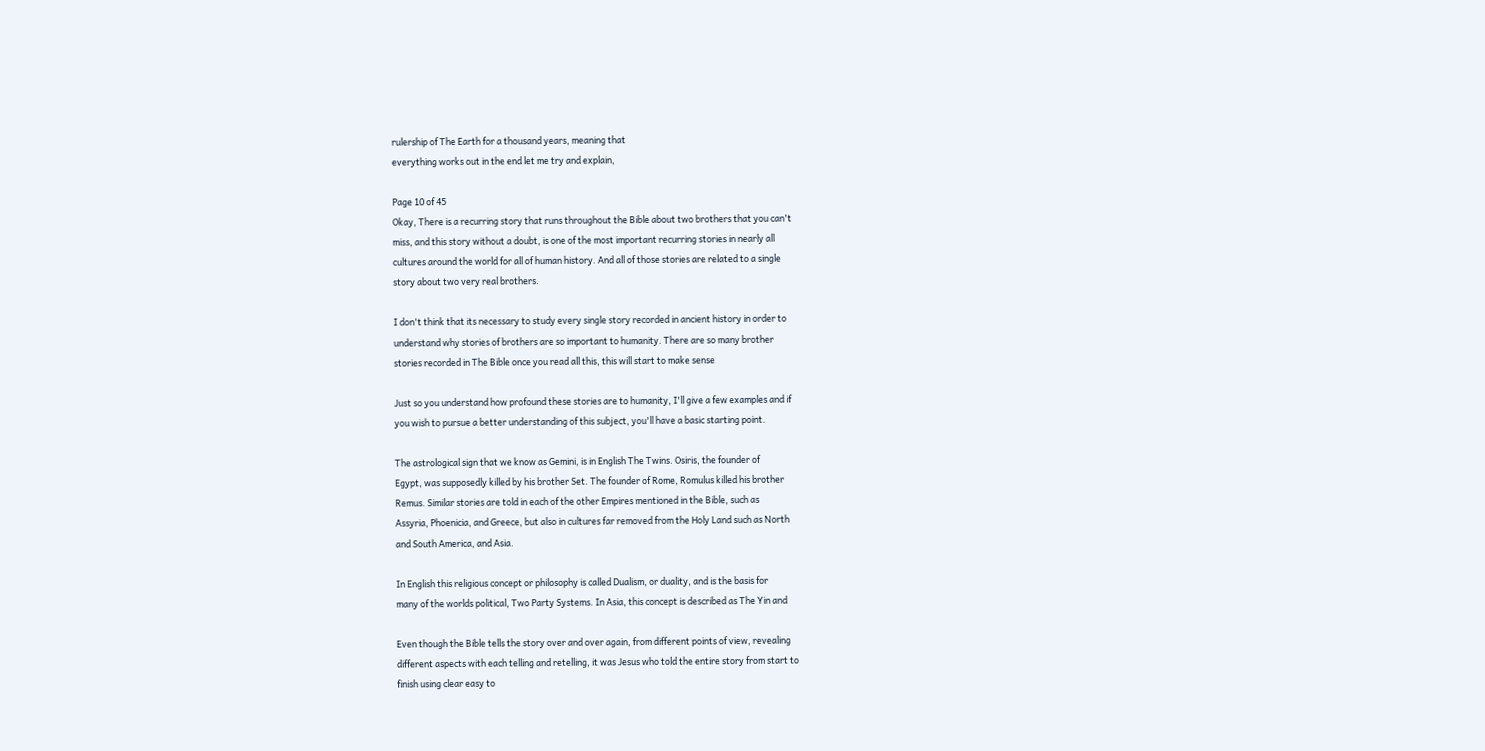rulership of The Earth for a thousand years, meaning that
everything works out in the end let me try and explain,

Page 10 of 45
Okay, There is a recurring story that runs throughout the Bible about two brothers that you can't
miss, and this story without a doubt, is one of the most important recurring stories in nearly all
cultures around the world for all of human history. And all of those stories are related to a single
story about two very real brothers.

I don't think that its necessary to study every single story recorded in ancient history in order to
understand why stories of brothers are so important to humanity. There are so many brother
stories recorded in The Bible once you read all this, this will start to make sense

Just so you understand how profound these stories are to humanity, I'll give a few examples and if
you wish to pursue a better understanding of this subject, you'll have a basic starting point.

The astrological sign that we know as Gemini, is in English The Twins. Osiris, the founder of
Egypt, was supposedly killed by his brother Set. The founder of Rome, Romulus killed his brother
Remus. Similar stories are told in each of the other Empires mentioned in the Bible, such as
Assyria, Phoenicia, and Greece, but also in cultures far removed from the Holy Land such as North
and South America, and Asia.

In English this religious concept or philosophy is called Dualism, or duality, and is the basis for
many of the worlds political, Two Party Systems. In Asia, this concept is described as The Yin and

Even though the Bible tells the story over and over again, from different points of view, revealing
different aspects with each telling and retelling, it was Jesus who told the entire story from start to
finish using clear easy to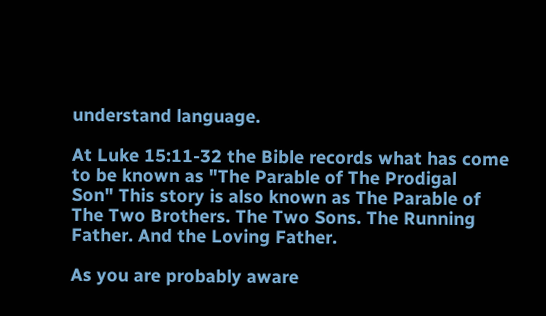understand language.

At Luke 15:11-32 the Bible records what has come to be known as "The Parable of The Prodigal
Son" This story is also known as The Parable of The Two Brothers. The Two Sons. The Running
Father. And the Loving Father.

As you are probably aware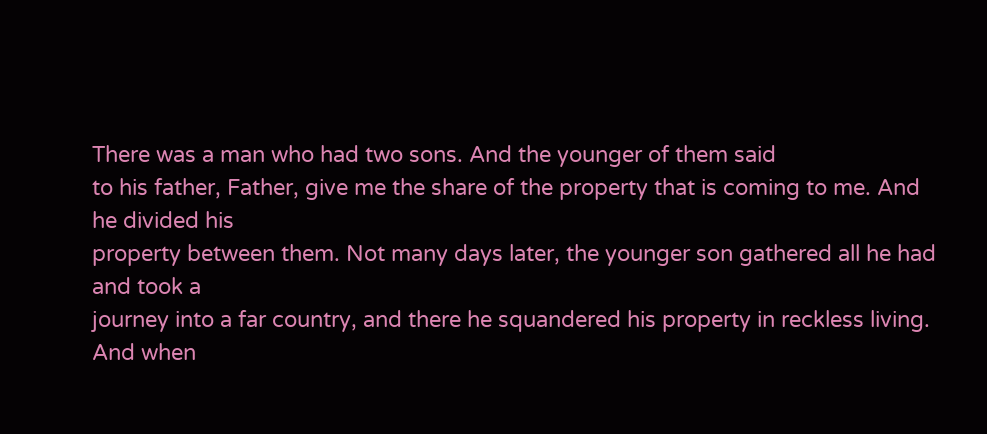There was a man who had two sons. And the younger of them said
to his father, Father, give me the share of the property that is coming to me. And he divided his
property between them. Not many days later, the younger son gathered all he had and took a
journey into a far country, and there he squandered his property in reckless living. And when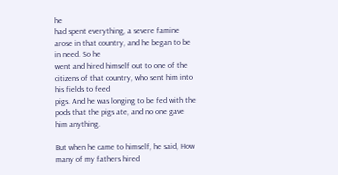he
had spent everything, a severe famine arose in that country, and he began to be in need. So he
went and hired himself out to one of the citizens of that country, who sent him into his fields to feed
pigs. And he was longing to be fed with the pods that the pigs ate, and no one gave him anything.

But when he came to himself, he said, How many of my fathers hired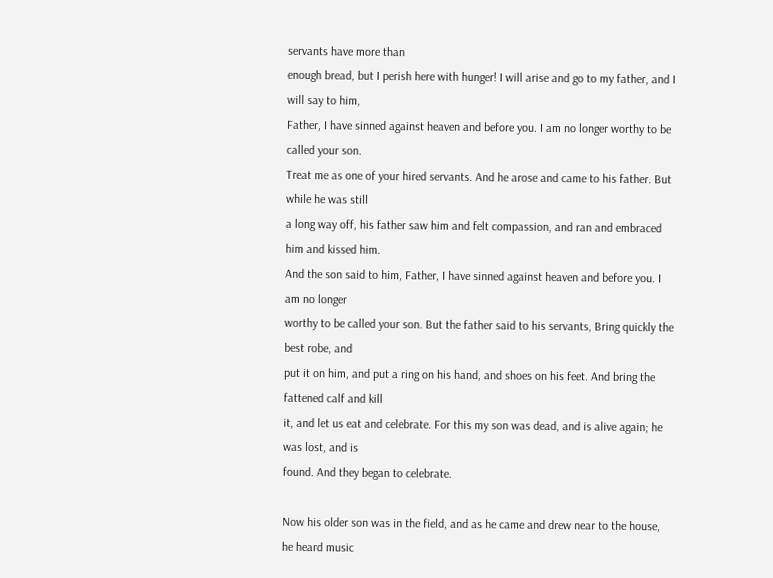servants have more than
enough bread, but I perish here with hunger! I will arise and go to my father, and I will say to him,
Father, I have sinned against heaven and before you. I am no longer worthy to be called your son.
Treat me as one of your hired servants. And he arose and came to his father. But while he was still
a long way off, his father saw him and felt compassion, and ran and embraced him and kissed him.
And the son said to him, Father, I have sinned against heaven and before you. I am no longer
worthy to be called your son. But the father said to his servants, Bring quickly the best robe, and
put it on him, and put a ring on his hand, and shoes on his feet. And bring the fattened calf and kill
it, and let us eat and celebrate. For this my son was dead, and is alive again; he was lost, and is
found. And they began to celebrate.

Now his older son was in the field, and as he came and drew near to the house, he heard music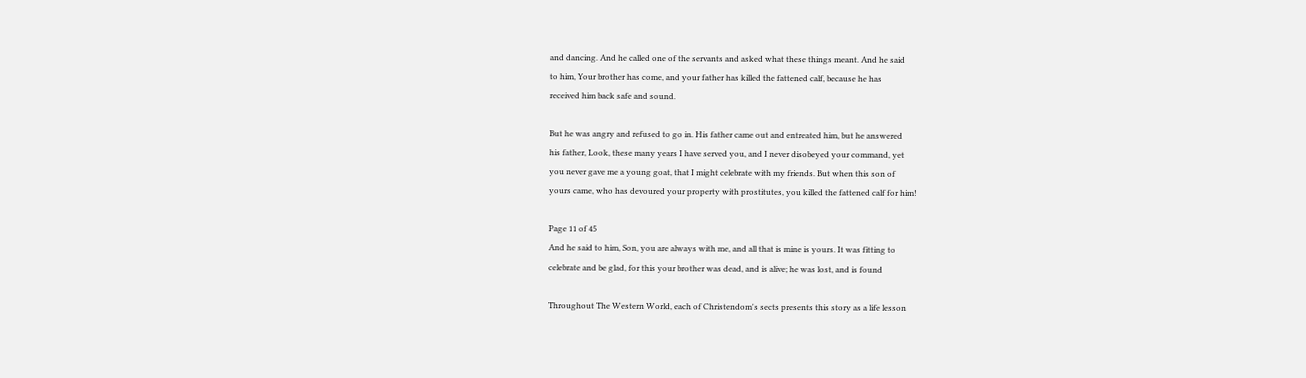and dancing. And he called one of the servants and asked what these things meant. And he said
to him, Your brother has come, and your father has killed the fattened calf, because he has
received him back safe and sound.

But he was angry and refused to go in. His father came out and entreated him, but he answered
his father, Look, these many years I have served you, and I never disobeyed your command, yet
you never gave me a young goat, that I might celebrate with my friends. But when this son of
yours came, who has devoured your property with prostitutes, you killed the fattened calf for him!

Page 11 of 45
And he said to him, Son, you are always with me, and all that is mine is yours. It was fitting to
celebrate and be glad, for this your brother was dead, and is alive; he was lost, and is found

Throughout The Western World, each of Christendom's sects presents this story as a life lesson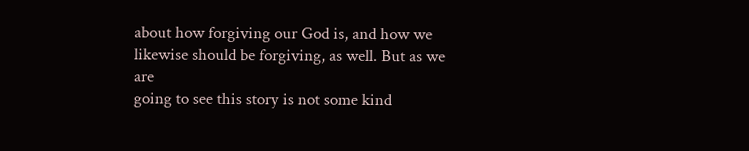about how forgiving our God is, and how we likewise should be forgiving, as well. But as we are
going to see this story is not some kind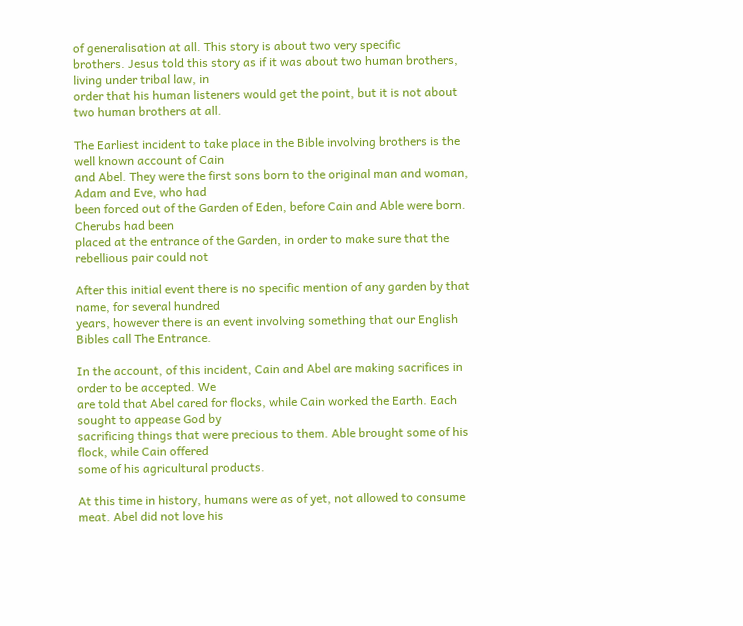of generalisation at all. This story is about two very specific
brothers. Jesus told this story as if it was about two human brothers, living under tribal law, in
order that his human listeners would get the point, but it is not about two human brothers at all.

The Earliest incident to take place in the Bible involving brothers is the well known account of Cain
and Abel. They were the first sons born to the original man and woman, Adam and Eve, who had
been forced out of the Garden of Eden, before Cain and Able were born. Cherubs had been
placed at the entrance of the Garden, in order to make sure that the rebellious pair could not

After this initial event there is no specific mention of any garden by that name, for several hundred
years, however there is an event involving something that our English Bibles call The Entrance.

In the account, of this incident, Cain and Abel are making sacrifices in order to be accepted. We
are told that Abel cared for flocks, while Cain worked the Earth. Each sought to appease God by
sacrificing things that were precious to them. Able brought some of his flock, while Cain offered
some of his agricultural products.

At this time in history, humans were as of yet, not allowed to consume meat. Abel did not love his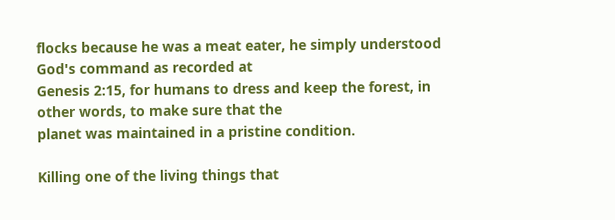flocks because he was a meat eater, he simply understood God's command as recorded at
Genesis 2:15, for humans to dress and keep the forest, in other words, to make sure that the
planet was maintained in a pristine condition.

Killing one of the living things that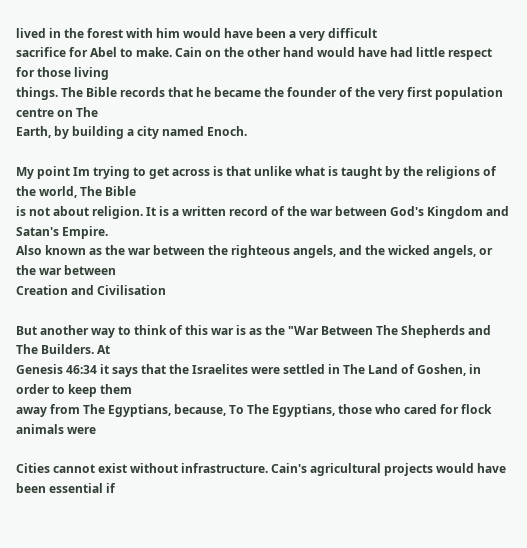lived in the forest with him would have been a very difficult
sacrifice for Abel to make. Cain on the other hand would have had little respect for those living
things. The Bible records that he became the founder of the very first population centre on The
Earth, by building a city named Enoch.

My point Im trying to get across is that unlike what is taught by the religions of the world, The Bible
is not about religion. It is a written record of the war between God's Kingdom and Satan's Empire.
Also known as the war between the righteous angels, and the wicked angels, or the war between
Creation and Civilisation

But another way to think of this war is as the "War Between The Shepherds and The Builders. At
Genesis 46:34 it says that the Israelites were settled in The Land of Goshen, in order to keep them
away from The Egyptians, because, To The Egyptians, those who cared for flock animals were

Cities cannot exist without infrastructure. Cain's agricultural projects would have been essential if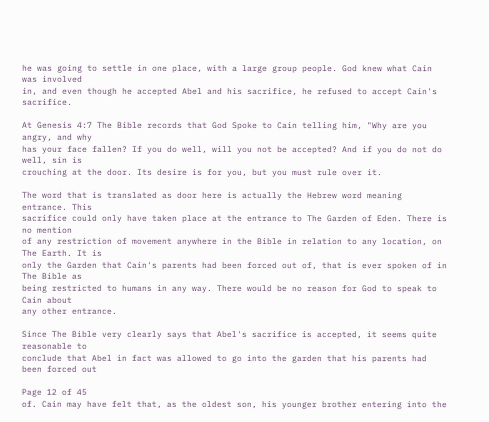he was going to settle in one place, with a large group people. God knew what Cain was involved
in, and even though he accepted Abel and his sacrifice, he refused to accept Cain's sacrifice.

At Genesis 4:7 The Bible records that God Spoke to Cain telling him, "Why are you angry, and why
has your face fallen? If you do well, will you not be accepted? And if you do not do well, sin is
crouching at the door. Its desire is for you, but you must rule over it.

The word that is translated as door here is actually the Hebrew word meaning entrance. This
sacrifice could only have taken place at the entrance to The Garden of Eden. There is no mention
of any restriction of movement anywhere in the Bible in relation to any location, on The Earth. It is
only the Garden that Cain's parents had been forced out of, that is ever spoken of in The Bible as
being restricted to humans in any way. There would be no reason for God to speak to Cain about
any other entrance.

Since The Bible very clearly says that Abel's sacrifice is accepted, it seems quite reasonable to
conclude that Abel in fact was allowed to go into the garden that his parents had been forced out

Page 12 of 45
of. Cain may have felt that, as the oldest son, his younger brother entering into the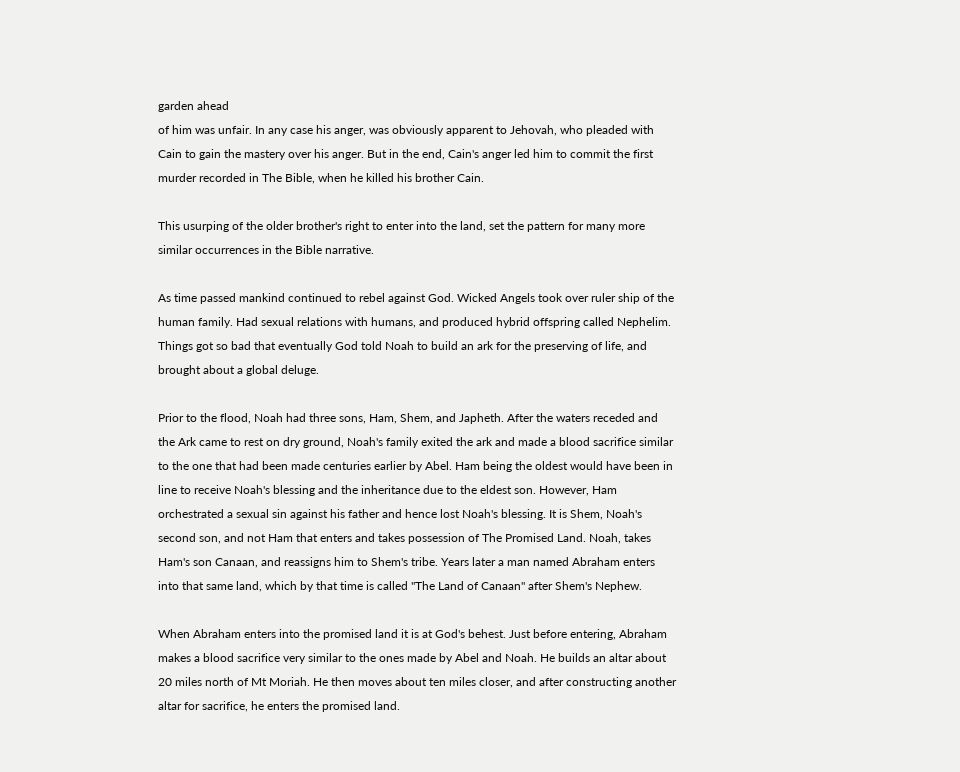garden ahead
of him was unfair. In any case his anger, was obviously apparent to Jehovah, who pleaded with
Cain to gain the mastery over his anger. But in the end, Cain's anger led him to commit the first
murder recorded in The Bible, when he killed his brother Cain.

This usurping of the older brother's right to enter into the land, set the pattern for many more
similar occurrences in the Bible narrative.

As time passed mankind continued to rebel against God. Wicked Angels took over ruler ship of the
human family. Had sexual relations with humans, and produced hybrid offspring called Nephelim.
Things got so bad that eventually God told Noah to build an ark for the preserving of life, and
brought about a global deluge.

Prior to the flood, Noah had three sons, Ham, Shem, and Japheth. After the waters receded and
the Ark came to rest on dry ground, Noah's family exited the ark and made a blood sacrifice similar
to the one that had been made centuries earlier by Abel. Ham being the oldest would have been in
line to receive Noah's blessing and the inheritance due to the eldest son. However, Ham
orchestrated a sexual sin against his father and hence lost Noah's blessing. It is Shem, Noah's
second son, and not Ham that enters and takes possession of The Promised Land. Noah, takes
Ham's son Canaan, and reassigns him to Shem's tribe. Years later a man named Abraham enters
into that same land, which by that time is called "The Land of Canaan" after Shem's Nephew.

When Abraham enters into the promised land it is at God's behest. Just before entering, Abraham
makes a blood sacrifice very similar to the ones made by Abel and Noah. He builds an altar about
20 miles north of Mt Moriah. He then moves about ten miles closer, and after constructing another
altar for sacrifice, he enters the promised land.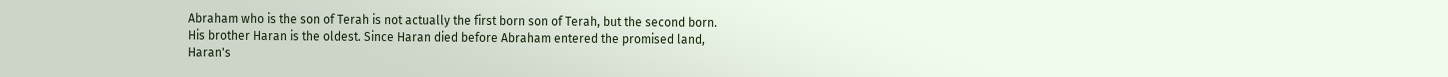Abraham who is the son of Terah is not actually the first born son of Terah, but the second born.
His brother Haran is the oldest. Since Haran died before Abraham entered the promised land,
Haran's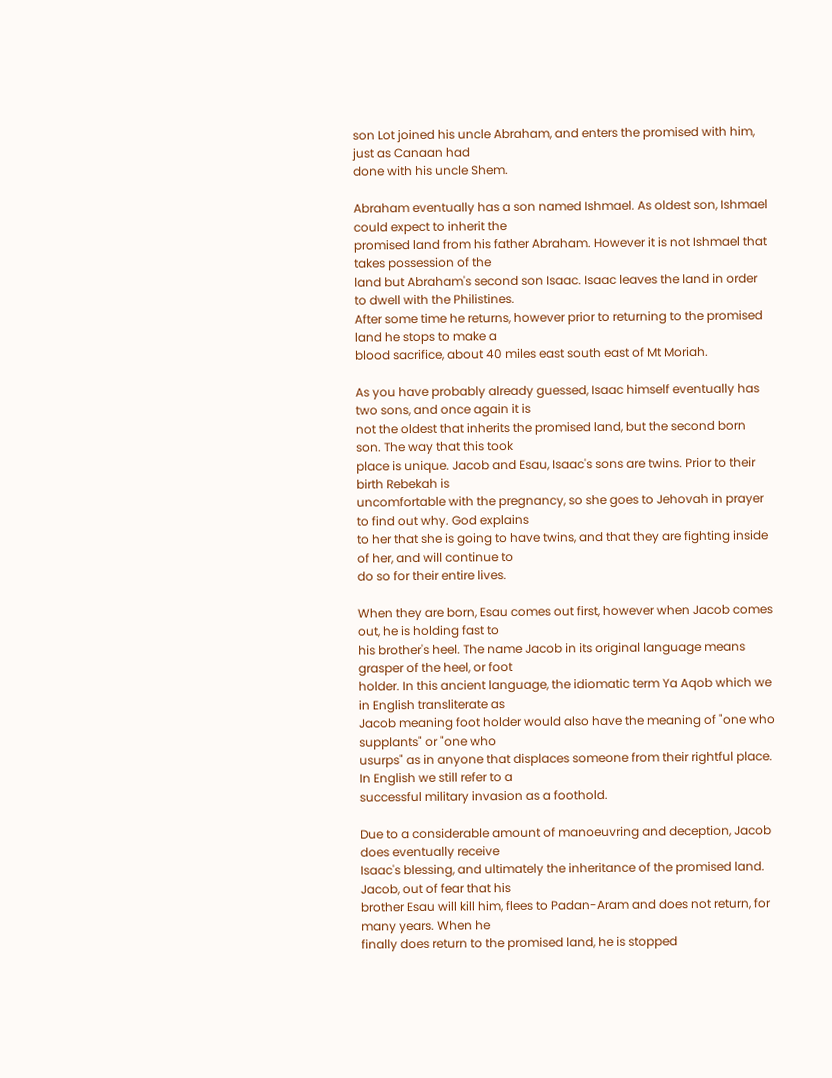son Lot joined his uncle Abraham, and enters the promised with him, just as Canaan had
done with his uncle Shem.

Abraham eventually has a son named Ishmael. As oldest son, Ishmael could expect to inherit the
promised land from his father Abraham. However it is not Ishmael that takes possession of the
land but Abraham's second son Isaac. Isaac leaves the land in order to dwell with the Philistines.
After some time he returns, however prior to returning to the promised land he stops to make a
blood sacrifice, about 40 miles east south east of Mt Moriah.

As you have probably already guessed, Isaac himself eventually has two sons, and once again it is
not the oldest that inherits the promised land, but the second born son. The way that this took
place is unique. Jacob and Esau, Isaac's sons are twins. Prior to their birth Rebekah is
uncomfortable with the pregnancy, so she goes to Jehovah in prayer to find out why. God explains
to her that she is going to have twins, and that they are fighting inside of her, and will continue to
do so for their entire lives.

When they are born, Esau comes out first, however when Jacob comes out, he is holding fast to
his brother's heel. The name Jacob in its original language means grasper of the heel, or foot
holder. In this ancient language, the idiomatic term Ya Aqob which we in English transliterate as
Jacob meaning foot holder would also have the meaning of "one who supplants" or "one who
usurps" as in anyone that displaces someone from their rightful place. In English we still refer to a
successful military invasion as a foothold.

Due to a considerable amount of manoeuvring and deception, Jacob does eventually receive
Isaac's blessing, and ultimately the inheritance of the promised land. Jacob, out of fear that his
brother Esau will kill him, flees to Padan-Aram and does not return, for many years. When he
finally does return to the promised land, he is stopped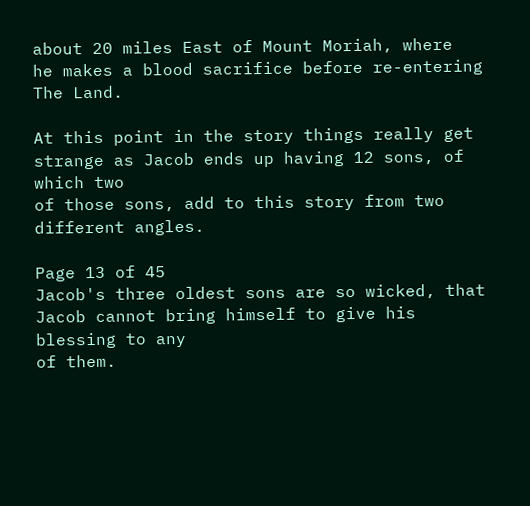about 20 miles East of Mount Moriah, where
he makes a blood sacrifice before re-entering The Land.

At this point in the story things really get strange as Jacob ends up having 12 sons, of which two
of those sons, add to this story from two different angles.

Page 13 of 45
Jacob's three oldest sons are so wicked, that Jacob cannot bring himself to give his blessing to any
of them.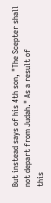But instead says of his 4th son, "The Scepter shall not depart from Judah." As a result of
this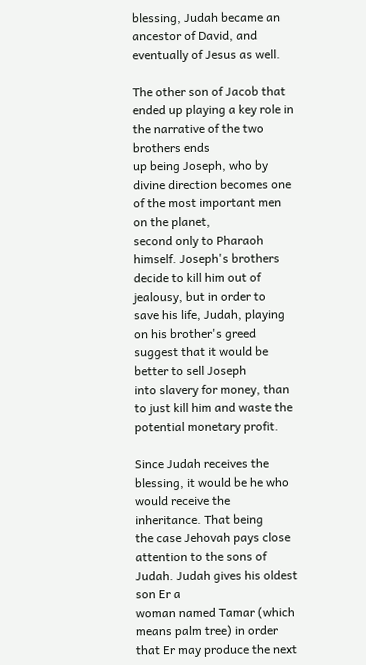blessing, Judah became an ancestor of David, and eventually of Jesus as well.

The other son of Jacob that ended up playing a key role in the narrative of the two brothers ends
up being Joseph, who by divine direction becomes one of the most important men on the planet,
second only to Pharaoh himself. Joseph's brothers decide to kill him out of jealousy, but in order to
save his life, Judah, playing on his brother's greed suggest that it would be better to sell Joseph
into slavery for money, than to just kill him and waste the potential monetary profit.

Since Judah receives the blessing, it would be he who would receive the inheritance. That being
the case Jehovah pays close attention to the sons of Judah. Judah gives his oldest son Er a
woman named Tamar (which means palm tree) in order that Er may produce the next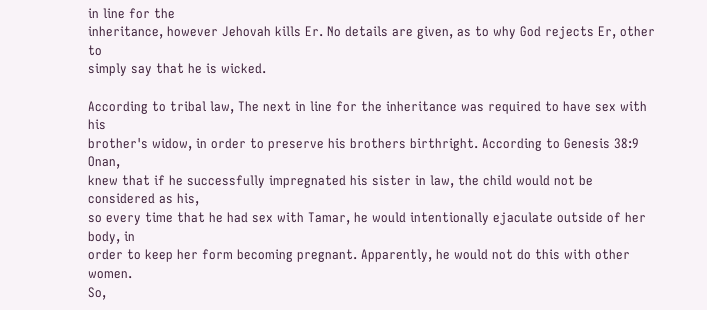in line for the
inheritance, however Jehovah kills Er. No details are given, as to why God rejects Er, other to
simply say that he is wicked.

According to tribal law, The next in line for the inheritance was required to have sex with his
brother's widow, in order to preserve his brothers birthright. According to Genesis 38:9 Onan,
knew that if he successfully impregnated his sister in law, the child would not be considered as his,
so every time that he had sex with Tamar, he would intentionally ejaculate outside of her body, in
order to keep her form becoming pregnant. Apparently, he would not do this with other women.
So,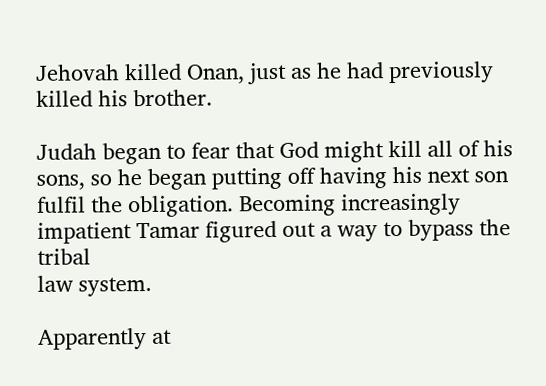Jehovah killed Onan, just as he had previously killed his brother.

Judah began to fear that God might kill all of his sons, so he began putting off having his next son
fulfil the obligation. Becoming increasingly impatient Tamar figured out a way to bypass the tribal
law system.

Apparently at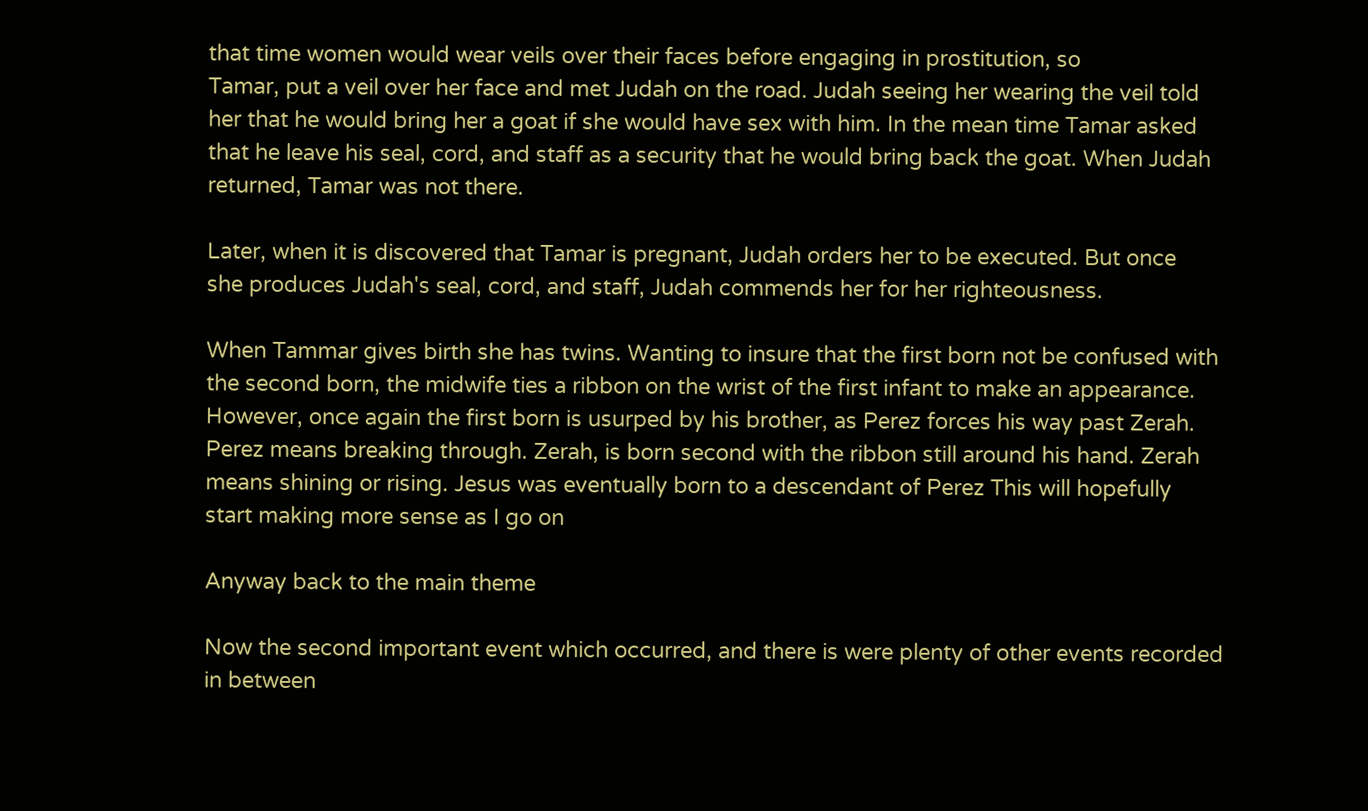that time women would wear veils over their faces before engaging in prostitution, so
Tamar, put a veil over her face and met Judah on the road. Judah seeing her wearing the veil told
her that he would bring her a goat if she would have sex with him. In the mean time Tamar asked
that he leave his seal, cord, and staff as a security that he would bring back the goat. When Judah
returned, Tamar was not there.

Later, when it is discovered that Tamar is pregnant, Judah orders her to be executed. But once
she produces Judah's seal, cord, and staff, Judah commends her for her righteousness.

When Tammar gives birth she has twins. Wanting to insure that the first born not be confused with
the second born, the midwife ties a ribbon on the wrist of the first infant to make an appearance.
However, once again the first born is usurped by his brother, as Perez forces his way past Zerah.
Perez means breaking through. Zerah, is born second with the ribbon still around his hand. Zerah
means shining or rising. Jesus was eventually born to a descendant of Perez This will hopefully
start making more sense as I go on

Anyway back to the main theme

Now the second important event which occurred, and there is were plenty of other events recorded
in between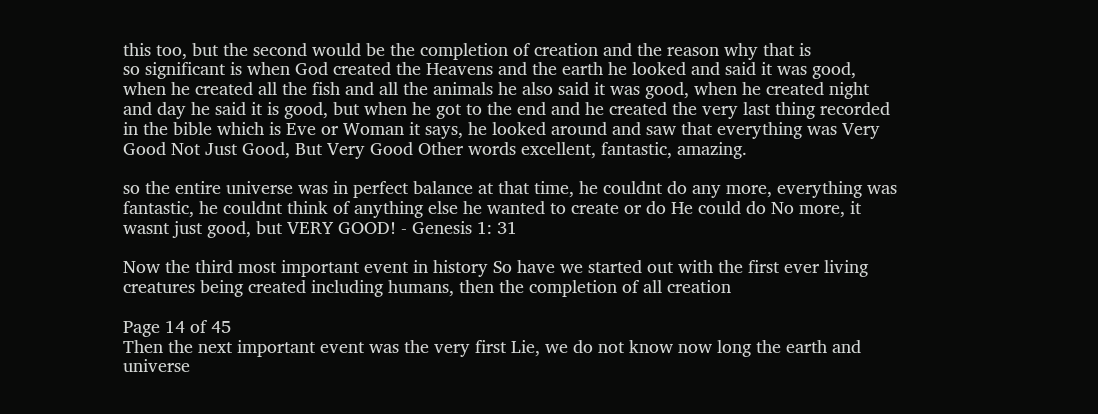this too, but the second would be the completion of creation and the reason why that is
so significant is when God created the Heavens and the earth he looked and said it was good,
when he created all the fish and all the animals he also said it was good, when he created night
and day he said it is good, but when he got to the end and he created the very last thing recorded
in the bible which is Eve or Woman it says, he looked around and saw that everything was Very
Good Not Just Good, But Very Good Other words excellent, fantastic, amazing.

so the entire universe was in perfect balance at that time, he couldnt do any more, everything was
fantastic, he couldnt think of anything else he wanted to create or do He could do No more, it
wasnt just good, but VERY GOOD! - Genesis 1: 31

Now the third most important event in history So have we started out with the first ever living
creatures being created including humans, then the completion of all creation

Page 14 of 45
Then the next important event was the very first Lie, we do not know now long the earth and
universe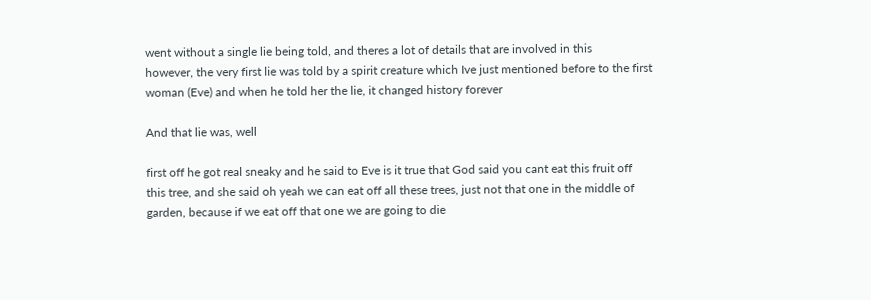went without a single lie being told, and theres a lot of details that are involved in this
however, the very first lie was told by a spirit creature which Ive just mentioned before to the first
woman (Eve) and when he told her the lie, it changed history forever

And that lie was, well

first off he got real sneaky and he said to Eve is it true that God said you cant eat this fruit off
this tree, and she said oh yeah we can eat off all these trees, just not that one in the middle of
garden, because if we eat off that one we are going to die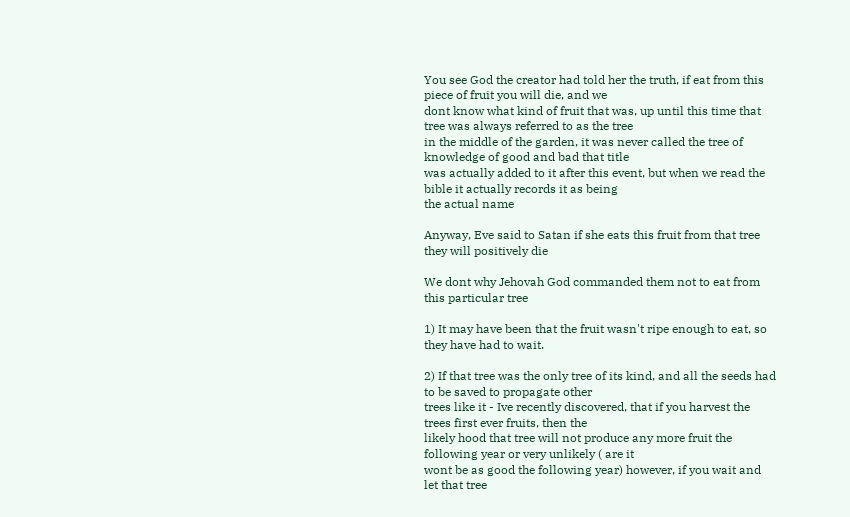You see God the creator had told her the truth, if eat from this piece of fruit you will die, and we
dont know what kind of fruit that was, up until this time that tree was always referred to as the tree
in the middle of the garden, it was never called the tree of knowledge of good and bad that title
was actually added to it after this event, but when we read the bible it actually records it as being
the actual name

Anyway, Eve said to Satan if she eats this fruit from that tree they will positively die

We dont why Jehovah God commanded them not to eat from this particular tree

1) It may have been that the fruit wasn't ripe enough to eat, so they have had to wait.

2) If that tree was the only tree of its kind, and all the seeds had to be saved to propagate other
trees like it - Ive recently discovered, that if you harvest the trees first ever fruits, then the
likely hood that tree will not produce any more fruit the following year or very unlikely ( are it
wont be as good the following year) however, if you wait and let that tree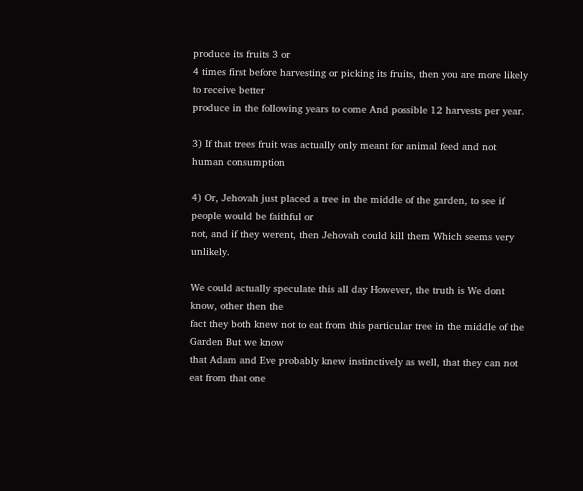produce its fruits 3 or
4 times first before harvesting or picking its fruits, then you are more likely to receive better
produce in the following years to come And possible 12 harvests per year.

3) If that trees fruit was actually only meant for animal feed and not human consumption

4) Or, Jehovah just placed a tree in the middle of the garden, to see if people would be faithful or
not, and if they werent, then Jehovah could kill them Which seems very unlikely.

We could actually speculate this all day However, the truth is We dont know, other then the
fact they both knew not to eat from this particular tree in the middle of the Garden But we know
that Adam and Eve probably knew instinctively as well, that they can not eat from that one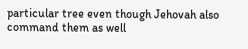particular tree even though Jehovah also command them as well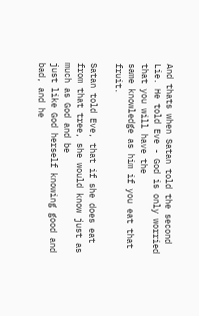And thats when Satan told the second Lie. He told Eve - God is only worried that you will have the
same knowledge as him if you eat that fruit.

Satan told Eve, that if she does eat from that tree, she would know just as much as God and be
just like God herself knowing good and bad, and he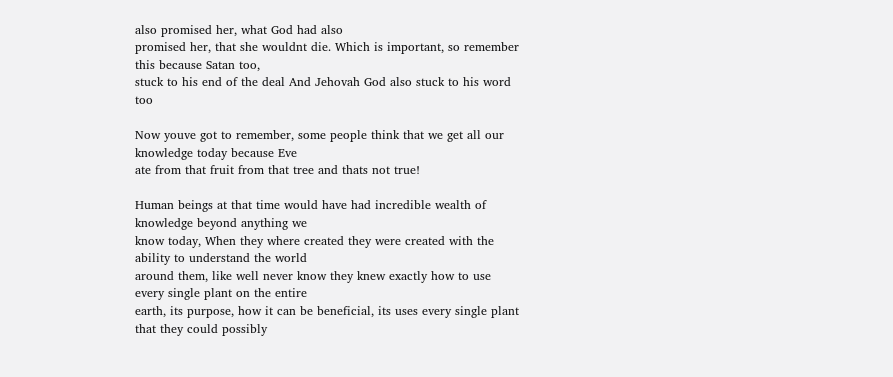also promised her, what God had also
promised her, that she wouldnt die. Which is important, so remember this because Satan too,
stuck to his end of the deal And Jehovah God also stuck to his word too

Now youve got to remember, some people think that we get all our knowledge today because Eve
ate from that fruit from that tree and thats not true!

Human beings at that time would have had incredible wealth of knowledge beyond anything we
know today, When they where created they were created with the ability to understand the world
around them, like well never know they knew exactly how to use every single plant on the entire
earth, its purpose, how it can be beneficial, its uses every single plant that they could possibly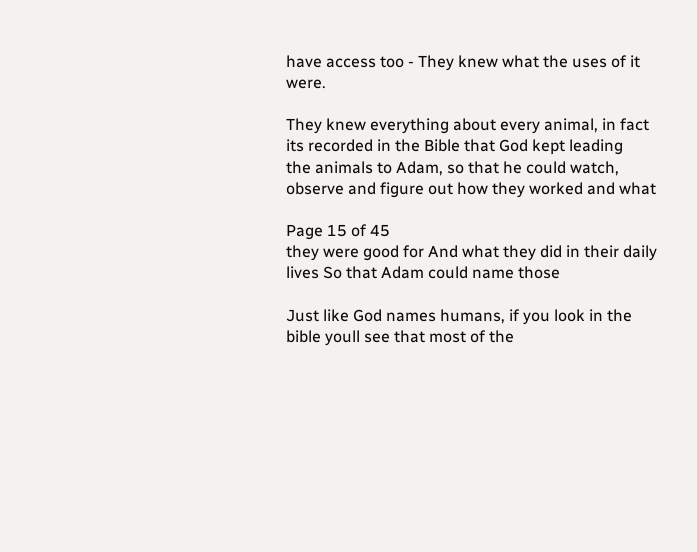have access too - They knew what the uses of it were.

They knew everything about every animal, in fact its recorded in the Bible that God kept leading
the animals to Adam, so that he could watch, observe and figure out how they worked and what

Page 15 of 45
they were good for And what they did in their daily lives So that Adam could name those

Just like God names humans, if you look in the bible youll see that most of the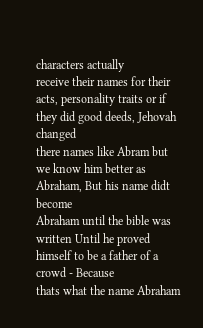characters actually
receive their names for their acts, personality traits or if they did good deeds, Jehovah changed
there names like Abram but we know him better as Abraham, But his name didt become
Abraham until the bible was written Until he proved himself to be a father of a crowd - Because
thats what the name Abraham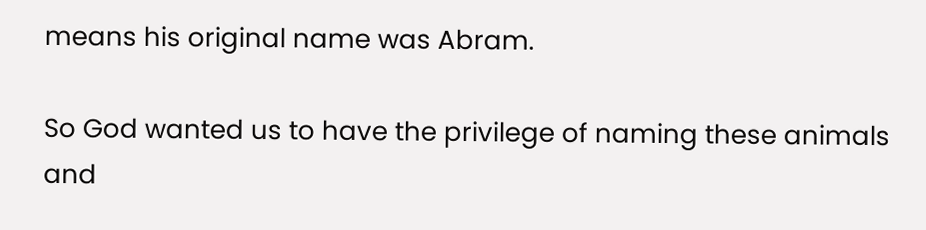means his original name was Abram.

So God wanted us to have the privilege of naming these animals and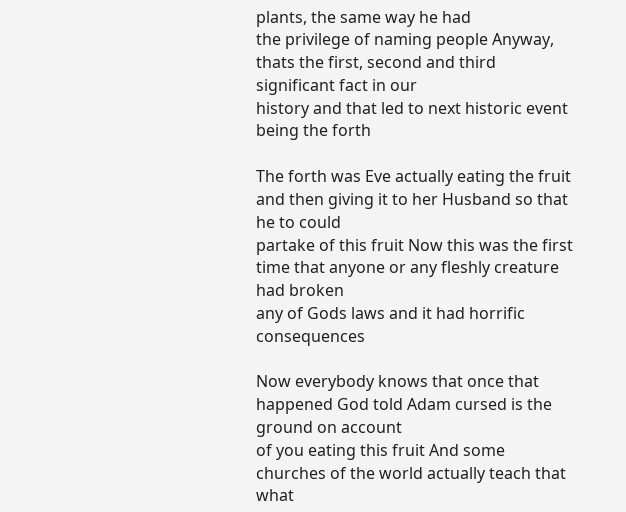plants, the same way he had
the privilege of naming people Anyway, thats the first, second and third significant fact in our
history and that led to next historic event being the forth

The forth was Eve actually eating the fruit and then giving it to her Husband so that he to could
partake of this fruit Now this was the first time that anyone or any fleshly creature had broken
any of Gods laws and it had horrific consequences

Now everybody knows that once that happened God told Adam cursed is the ground on account
of you eating this fruit And some churches of the world actually teach that what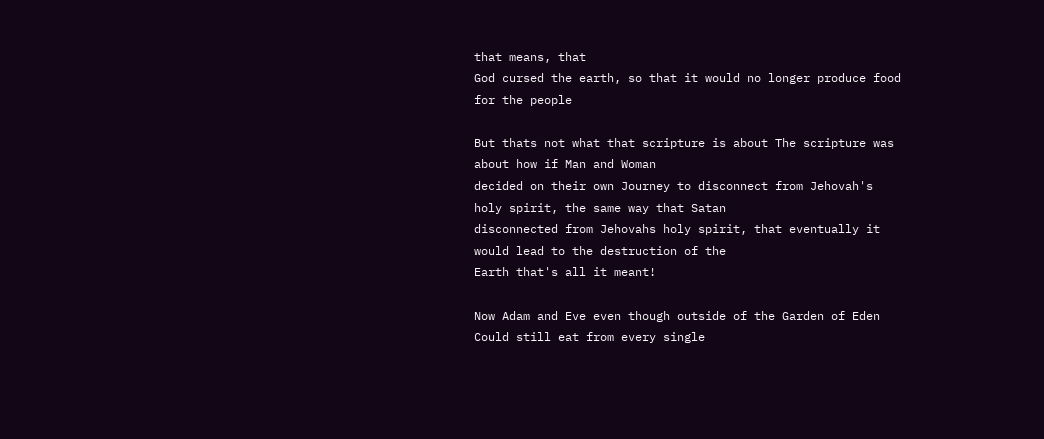that means, that
God cursed the earth, so that it would no longer produce food for the people

But thats not what that scripture is about The scripture was about how if Man and Woman
decided on their own Journey to disconnect from Jehovah's holy spirit, the same way that Satan
disconnected from Jehovahs holy spirit, that eventually it would lead to the destruction of the
Earth that's all it meant!

Now Adam and Eve even though outside of the Garden of Eden Could still eat from every single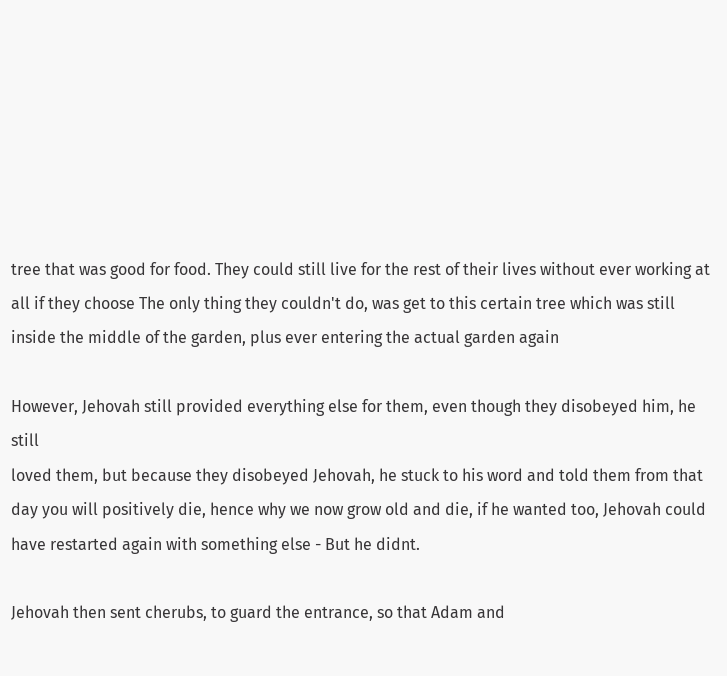tree that was good for food. They could still live for the rest of their lives without ever working at
all if they choose The only thing they couldn't do, was get to this certain tree which was still
inside the middle of the garden, plus ever entering the actual garden again

However, Jehovah still provided everything else for them, even though they disobeyed him, he still
loved them, but because they disobeyed Jehovah, he stuck to his word and told them from that
day you will positively die, hence why we now grow old and die, if he wanted too, Jehovah could
have restarted again with something else - But he didnt.

Jehovah then sent cherubs, to guard the entrance, so that Adam and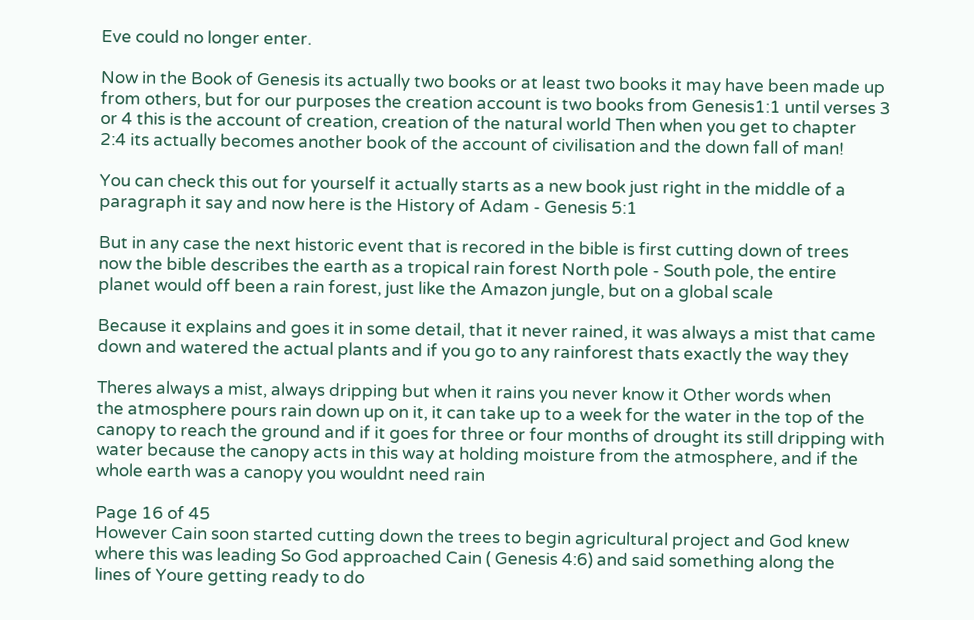Eve could no longer enter.

Now in the Book of Genesis its actually two books or at least two books it may have been made up
from others, but for our purposes the creation account is two books from Genesis1:1 until verses 3
or 4 this is the account of creation, creation of the natural world Then when you get to chapter
2:4 its actually becomes another book of the account of civilisation and the down fall of man!

You can check this out for yourself it actually starts as a new book just right in the middle of a
paragraph it say and now here is the History of Adam - Genesis 5:1

But in any case the next historic event that is recored in the bible is first cutting down of trees
now the bible describes the earth as a tropical rain forest North pole - South pole, the entire
planet would off been a rain forest, just like the Amazon jungle, but on a global scale

Because it explains and goes it in some detail, that it never rained, it was always a mist that came
down and watered the actual plants and if you go to any rainforest thats exactly the way they

Theres always a mist, always dripping but when it rains you never know it Other words when
the atmosphere pours rain down up on it, it can take up to a week for the water in the top of the
canopy to reach the ground and if it goes for three or four months of drought its still dripping with
water because the canopy acts in this way at holding moisture from the atmosphere, and if the
whole earth was a canopy you wouldnt need rain

Page 16 of 45
However Cain soon started cutting down the trees to begin agricultural project and God knew
where this was leading So God approached Cain ( Genesis 4:6) and said something along the
lines of Youre getting ready to do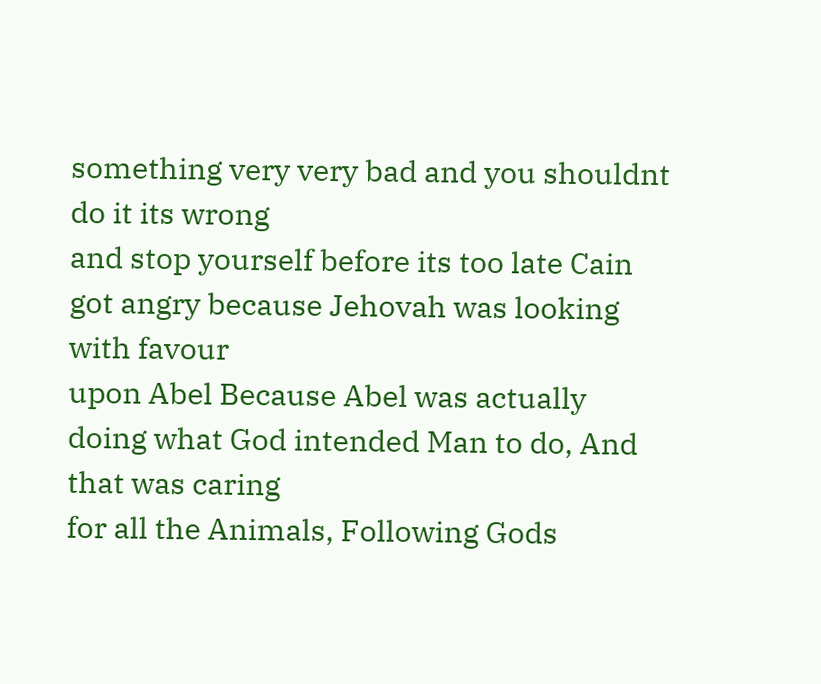something very very bad and you shouldnt do it its wrong
and stop yourself before its too late Cain got angry because Jehovah was looking with favour
upon Abel Because Abel was actually doing what God intended Man to do, And that was caring
for all the Animals, Following Gods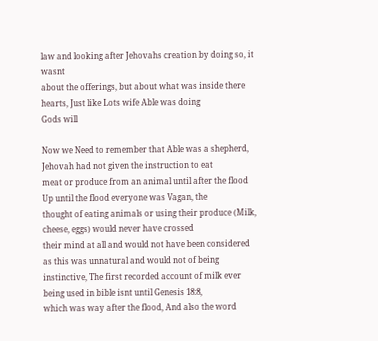law and looking after Jehovahs creation by doing so, it wasnt
about the offerings, but about what was inside there hearts, Just like Lots wife Able was doing
Gods will

Now we Need to remember that Able was a shepherd, Jehovah had not given the instruction to eat
meat or produce from an animal until after the flood Up until the flood everyone was Vagan, the
thought of eating animals or using their produce (Milk, cheese, eggs) would never have crossed
their mind at all and would not have been considered as this was unnatural and would not of being
instinctive, The first recorded account of milk ever being used in bible isnt until Genesis 18:8,
which was way after the flood, And also the word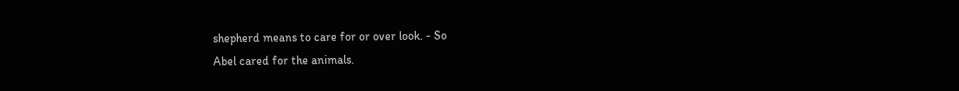shepherd means to care for or over look. - So
Abel cared for the animals.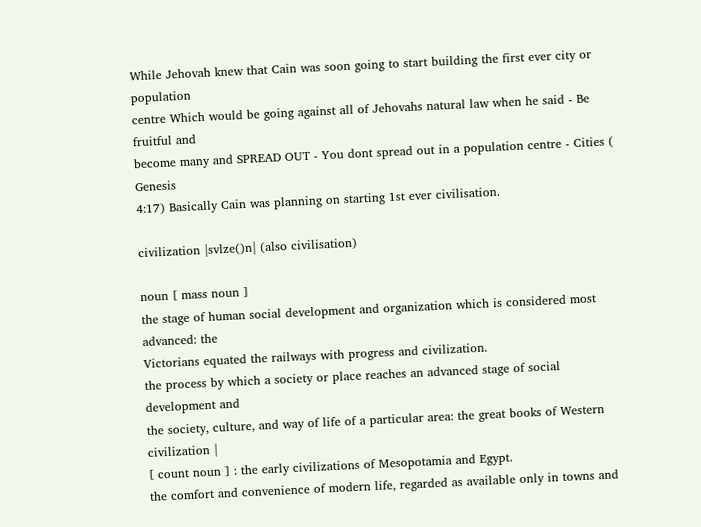While Jehovah knew that Cain was soon going to start building the first ever city or population
centre Which would be going against all of Jehovahs natural law when he said - Be fruitful and
become many and SPREAD OUT - You dont spread out in a population centre - Cities ( Genesis
4:17) Basically Cain was planning on starting 1st ever civilisation.

civilization |svlze()n| (also civilisation)

noun [ mass noun ]
the stage of human social development and organization which is considered most advanced: the
Victorians equated the railways with progress and civilization.
the process by which a society or place reaches an advanced stage of social development and
the society, culture, and way of life of a particular area: the great books of Western civilization |
[ count noun ] : the early civilizations of Mesopotamia and Egypt.
the comfort and convenience of modern life, regarded as available only in towns and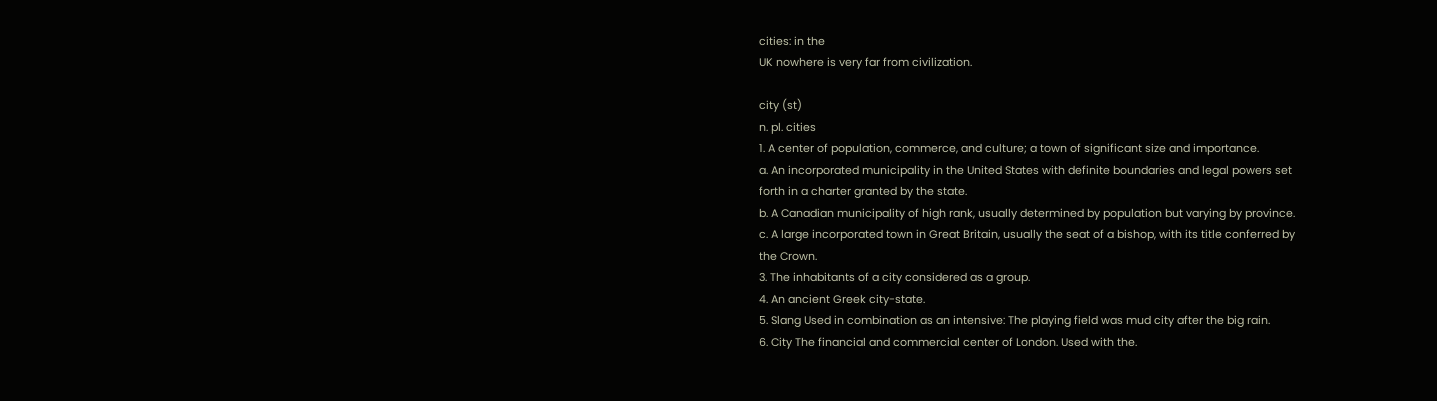cities: in the
UK nowhere is very far from civilization.

city (st)
n. pl. cities
1. A center of population, commerce, and culture; a town of significant size and importance.
a. An incorporated municipality in the United States with definite boundaries and legal powers set
forth in a charter granted by the state.
b. A Canadian municipality of high rank, usually determined by population but varying by province.
c. A large incorporated town in Great Britain, usually the seat of a bishop, with its title conferred by
the Crown.
3. The inhabitants of a city considered as a group.
4. An ancient Greek city-state.
5. Slang Used in combination as an intensive: The playing field was mud city after the big rain.
6. City The financial and commercial center of London. Used with the.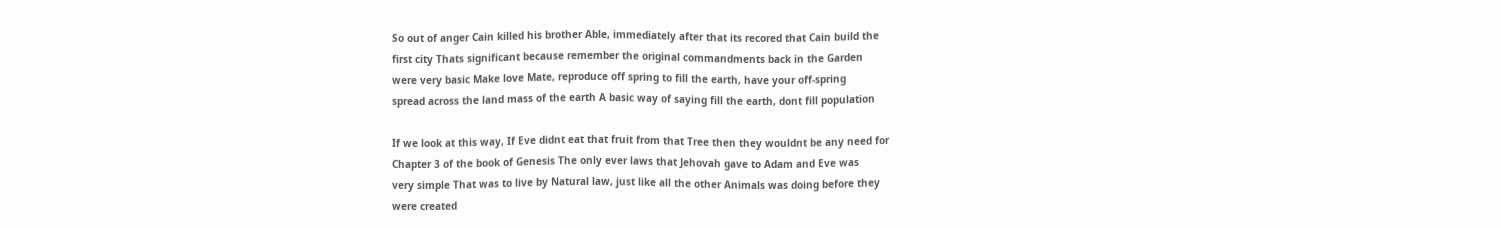So out of anger Cain killed his brother Able, immediately after that its recored that Cain build the
first city Thats significant because remember the original commandments back in the Garden
were very basic Make love Mate, reproduce off spring to fill the earth, have your off-spring
spread across the land mass of the earth A basic way of saying fill the earth, dont fill population

If we look at this way, If Eve didnt eat that fruit from that Tree then they wouldnt be any need for
Chapter 3 of the book of Genesis The only ever laws that Jehovah gave to Adam and Eve was
very simple That was to live by Natural law, just like all the other Animals was doing before they
were created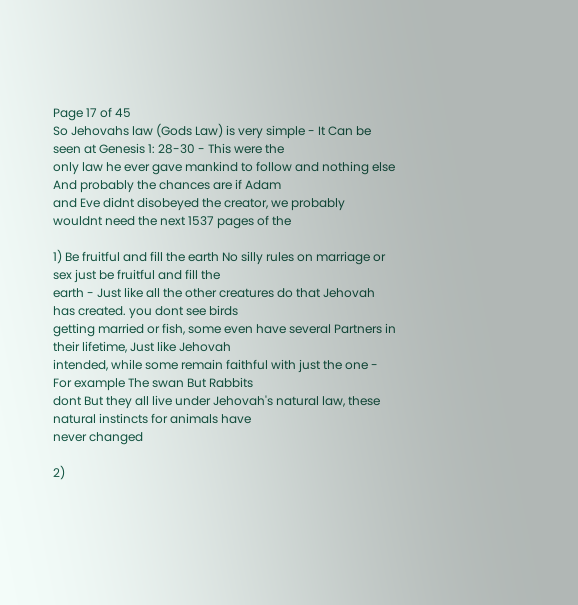Page 17 of 45
So Jehovahs law (Gods Law) is very simple - It Can be seen at Genesis 1: 28-30 - This were the
only law he ever gave mankind to follow and nothing else And probably the chances are if Adam
and Eve didnt disobeyed the creator, we probably wouldnt need the next 1537 pages of the

1) Be fruitful and fill the earth No silly rules on marriage or sex just be fruitful and fill the
earth - Just like all the other creatures do that Jehovah has created. you dont see birds
getting married or fish, some even have several Partners in their lifetime, Just like Jehovah
intended, while some remain faithful with just the one - For example The swan But Rabbits
dont But they all live under Jehovah's natural law, these natural instincts for animals have
never changed

2)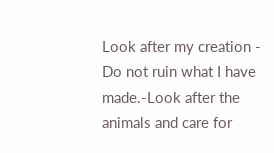Look after my creation - Do not ruin what I have made.-Look after the animals and care for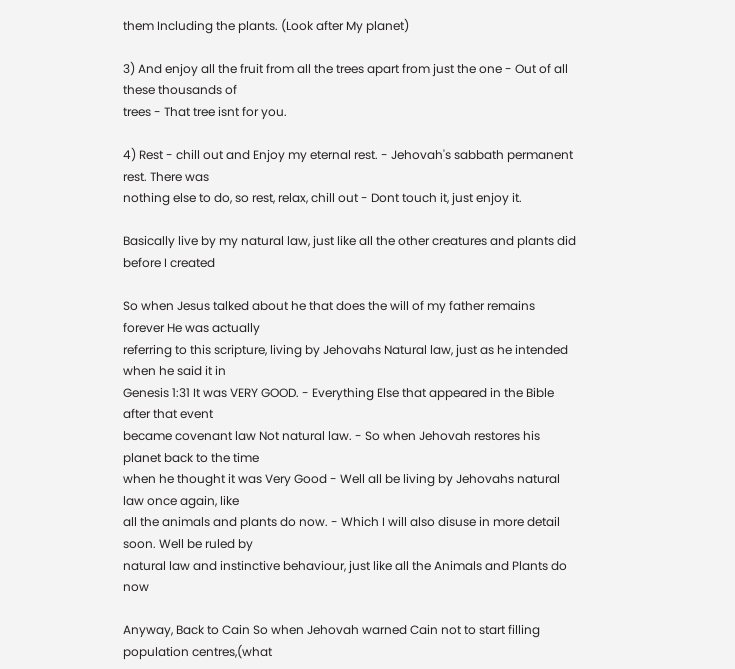them Including the plants. (Look after My planet)

3) And enjoy all the fruit from all the trees apart from just the one - Out of all these thousands of
trees - That tree isnt for you.

4) Rest - chill out and Enjoy my eternal rest. - Jehovah's sabbath permanent rest. There was
nothing else to do, so rest, relax, chill out - Dont touch it, just enjoy it.

Basically live by my natural law, just like all the other creatures and plants did before I created

So when Jesus talked about he that does the will of my father remains forever He was actually
referring to this scripture, living by Jehovahs Natural law, just as he intended when he said it in
Genesis 1:31 It was VERY GOOD. - Everything Else that appeared in the Bible after that event
became covenant law Not natural law. - So when Jehovah restores his planet back to the time
when he thought it was Very Good - Well all be living by Jehovahs natural law once again, like
all the animals and plants do now. - Which I will also disuse in more detail soon. Well be ruled by
natural law and instinctive behaviour, just like all the Animals and Plants do now

Anyway, Back to Cain So when Jehovah warned Cain not to start filling population centres,(what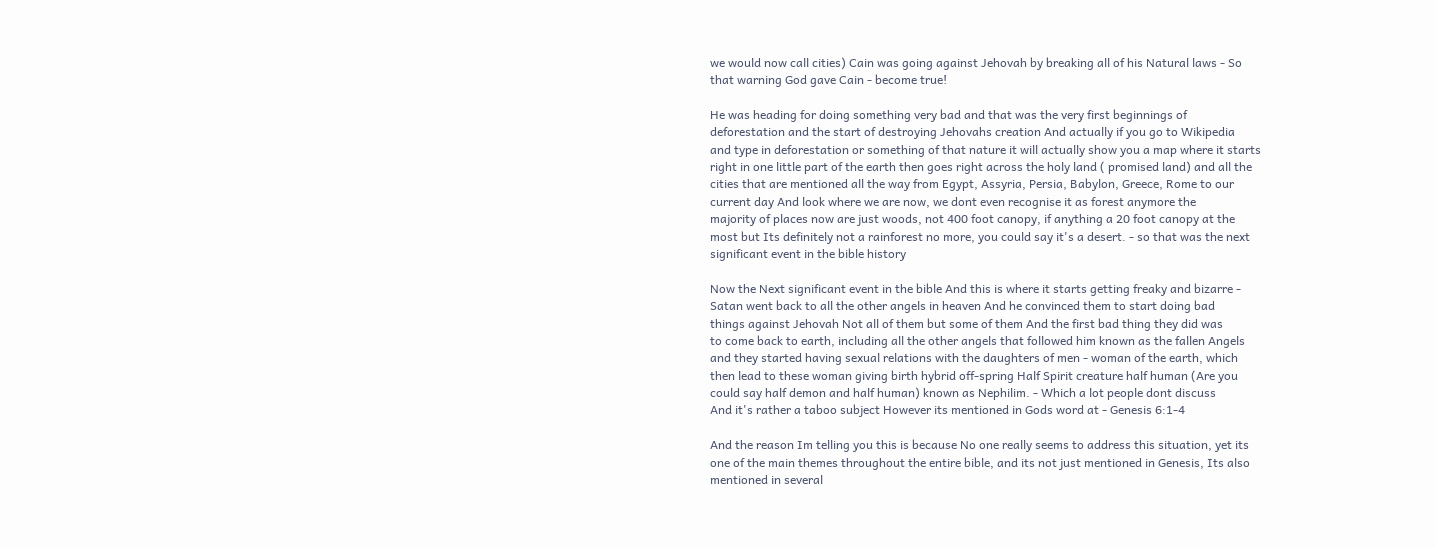we would now call cities) Cain was going against Jehovah by breaking all of his Natural laws - So
that warning God gave Cain - become true!

He was heading for doing something very bad and that was the very first beginnings of
deforestation and the start of destroying Jehovahs creation And actually if you go to Wikipedia
and type in deforestation or something of that nature it will actually show you a map where it starts
right in one little part of the earth then goes right across the holy land ( promised land) and all the
cities that are mentioned all the way from Egypt, Assyria, Persia, Babylon, Greece, Rome to our
current day And look where we are now, we dont even recognise it as forest anymore the
majority of places now are just woods, not 400 foot canopy, if anything a 20 foot canopy at the
most but Its definitely not a rainforest no more, you could say it's a desert. - so that was the next
significant event in the bible history

Now the Next significant event in the bible And this is where it starts getting freaky and bizarre -
Satan went back to all the other angels in heaven And he convinced them to start doing bad
things against Jehovah Not all of them but some of them And the first bad thing they did was
to come back to earth, including all the other angels that followed him known as the fallen Angels
and they started having sexual relations with the daughters of men - woman of the earth, which
then lead to these woman giving birth hybrid off-spring Half Spirit creature half human (Are you
could say half demon and half human) known as Nephilim. - Which a lot people dont discuss
And it's rather a taboo subject However its mentioned in Gods word at - Genesis 6:1-4

And the reason Im telling you this is because No one really seems to address this situation, yet its
one of the main themes throughout the entire bible, and its not just mentioned in Genesis, Its also
mentioned in several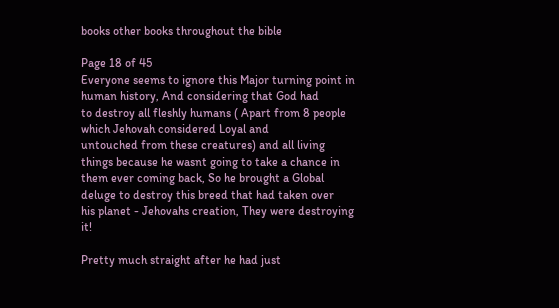books other books throughout the bible

Page 18 of 45
Everyone seems to ignore this Major turning point in human history, And considering that God had
to destroy all fleshly humans ( Apart from 8 people which Jehovah considered Loyal and
untouched from these creatures) and all living things because he wasnt going to take a chance in
them ever coming back, So he brought a Global deluge to destroy this breed that had taken over
his planet - Jehovahs creation, They were destroying it!

Pretty much straight after he had just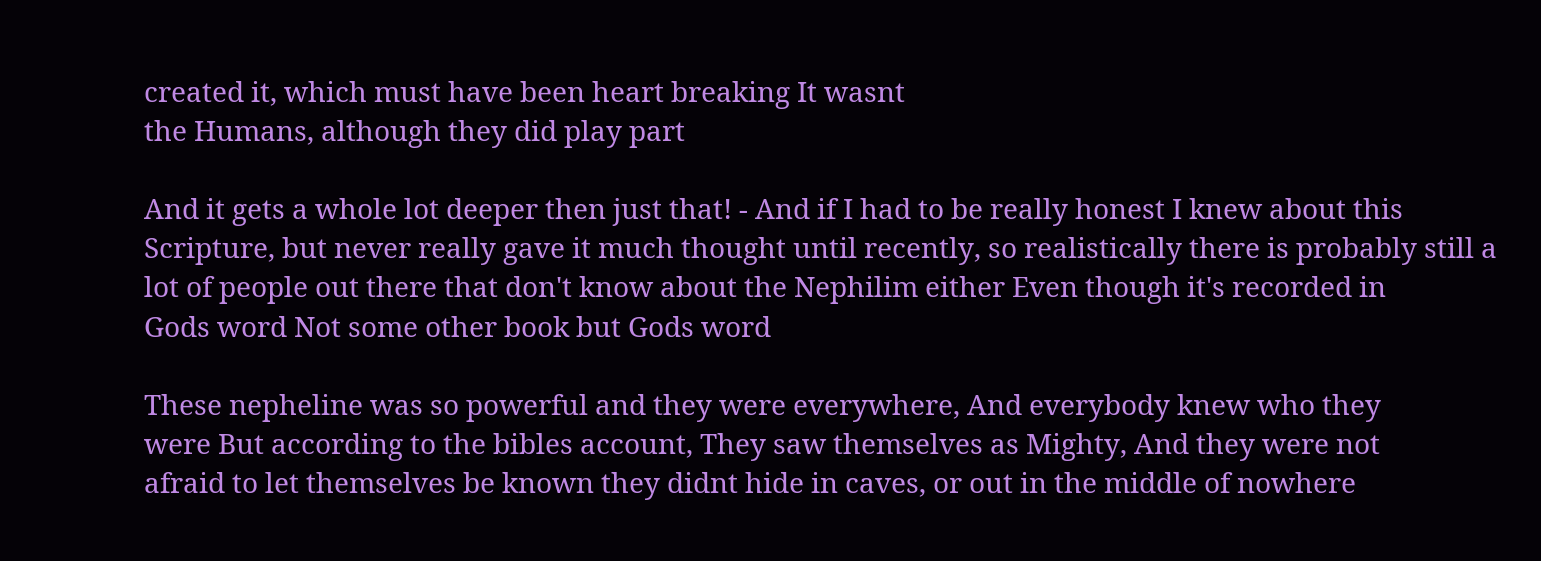created it, which must have been heart breaking It wasnt
the Humans, although they did play part

And it gets a whole lot deeper then just that! - And if I had to be really honest I knew about this
Scripture, but never really gave it much thought until recently, so realistically there is probably still a
lot of people out there that don't know about the Nephilim either Even though it's recorded in
Gods word Not some other book but Gods word

These nepheline was so powerful and they were everywhere, And everybody knew who they
were But according to the bibles account, They saw themselves as Mighty, And they were not
afraid to let themselves be known they didnt hide in caves, or out in the middle of nowhere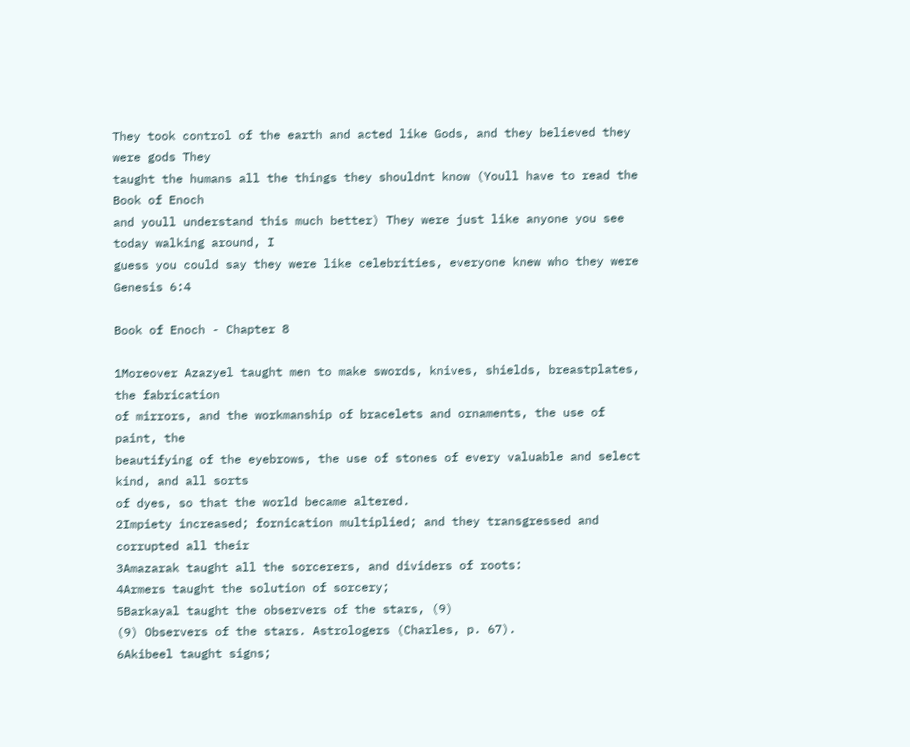They took control of the earth and acted like Gods, and they believed they were gods They
taught the humans all the things they shouldnt know (Youll have to read the Book of Enoch
and youll understand this much better) They were just like anyone you see today walking around, I
guess you could say they were like celebrities, everyone knew who they were Genesis 6:4

Book of Enoch - Chapter 8

1Moreover Azazyel taught men to make swords, knives, shields, breastplates, the fabrication
of mirrors, and the workmanship of bracelets and ornaments, the use of paint, the
beautifying of the eyebrows, the use of stones of every valuable and select kind, and all sorts
of dyes, so that the world became altered.
2Impiety increased; fornication multiplied; and they transgressed and corrupted all their
3Amazarak taught all the sorcerers, and dividers of roots:
4Armers taught the solution of sorcery;
5Barkayal taught the observers of the stars, (9)
(9) Observers of the stars. Astrologers (Charles, p. 67).
6Akibeel taught signs;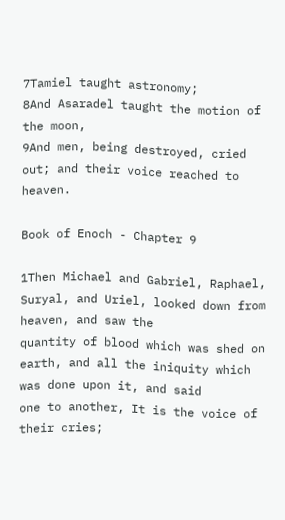7Tamiel taught astronomy;
8And Asaradel taught the motion of the moon,
9And men, being destroyed, cried out; and their voice reached to heaven.

Book of Enoch - Chapter 9

1Then Michael and Gabriel, Raphael, Suryal, and Uriel, looked down from heaven, and saw the
quantity of blood which was shed on earth, and all the iniquity which was done upon it, and said
one to another, It is the voice of their cries;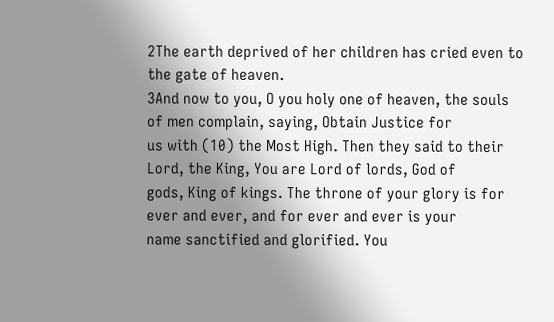2The earth deprived of her children has cried even to the gate of heaven.
3And now to you, O you holy one of heaven, the souls of men complain, saying, Obtain Justice for
us with (10) the Most High. Then they said to their Lord, the King, You are Lord of lords, God of
gods, King of kings. The throne of your glory is for ever and ever, and for ever and ever is your
name sanctified and glorified. You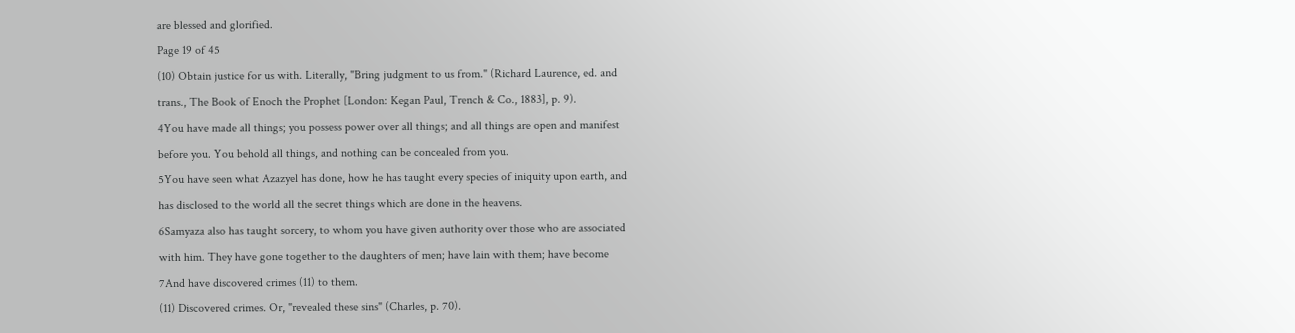are blessed and glorified.
Page 19 of 45
(10) Obtain justice for us with. Literally, "Bring judgment to us from." (Richard Laurence, ed. and
trans., The Book of Enoch the Prophet [London: Kegan Paul, Trench & Co., 1883], p. 9).
4You have made all things; you possess power over all things; and all things are open and manifest
before you. You behold all things, and nothing can be concealed from you.
5You have seen what Azazyel has done, how he has taught every species of iniquity upon earth, and
has disclosed to the world all the secret things which are done in the heavens.
6Samyaza also has taught sorcery, to whom you have given authority over those who are associated
with him. They have gone together to the daughters of men; have lain with them; have become
7And have discovered crimes (11) to them.
(11) Discovered crimes. Or, "revealed these sins" (Charles, p. 70).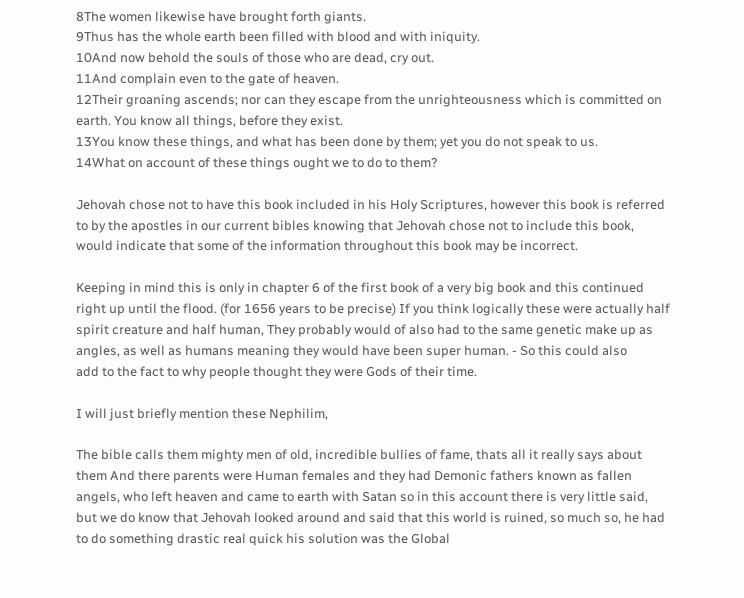8The women likewise have brought forth giants.
9Thus has the whole earth been filled with blood and with iniquity.
10And now behold the souls of those who are dead, cry out.
11And complain even to the gate of heaven.
12Their groaning ascends; nor can they escape from the unrighteousness which is committed on
earth. You know all things, before they exist.
13You know these things, and what has been done by them; yet you do not speak to us.
14What on account of these things ought we to do to them?

Jehovah chose not to have this book included in his Holy Scriptures, however this book is referred
to by the apostles in our current bibles knowing that Jehovah chose not to include this book,
would indicate that some of the information throughout this book may be incorrect.

Keeping in mind this is only in chapter 6 of the first book of a very big book and this continued
right up until the flood. (for 1656 years to be precise) If you think logically these were actually half
spirit creature and half human, They probably would of also had to the same genetic make up as
angles, as well as humans meaning they would have been super human. - So this could also
add to the fact to why people thought they were Gods of their time.

I will just briefly mention these Nephilim,

The bible calls them mighty men of old, incredible bullies of fame, thats all it really says about
them And there parents were Human females and they had Demonic fathers known as fallen
angels, who left heaven and came to earth with Satan so in this account there is very little said,
but we do know that Jehovah looked around and said that this world is ruined, so much so, he had
to do something drastic real quick his solution was the Global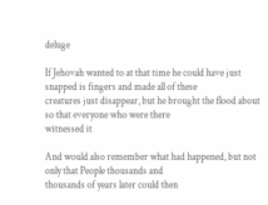deluge

If Jehovah wanted to at that time he could have just snapped is fingers and made all of these
creatures just disappear, but he brought the flood about so that everyone who were there
witnessed it

And would also remember what had happened, but not only that People thousands and
thousands of years later could then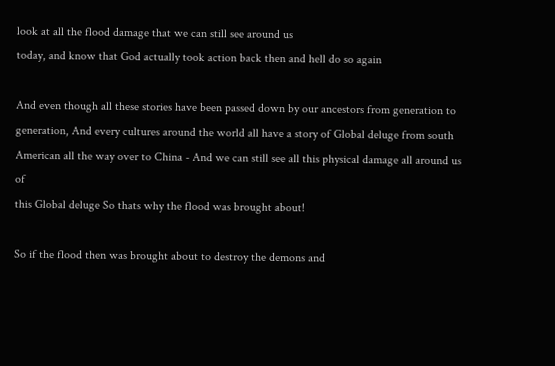look at all the flood damage that we can still see around us
today, and know that God actually took action back then and hell do so again

And even though all these stories have been passed down by our ancestors from generation to
generation, And every cultures around the world all have a story of Global deluge from south
American all the way over to China - And we can still see all this physical damage all around us of
this Global deluge So thats why the flood was brought about!

So if the flood then was brought about to destroy the demons and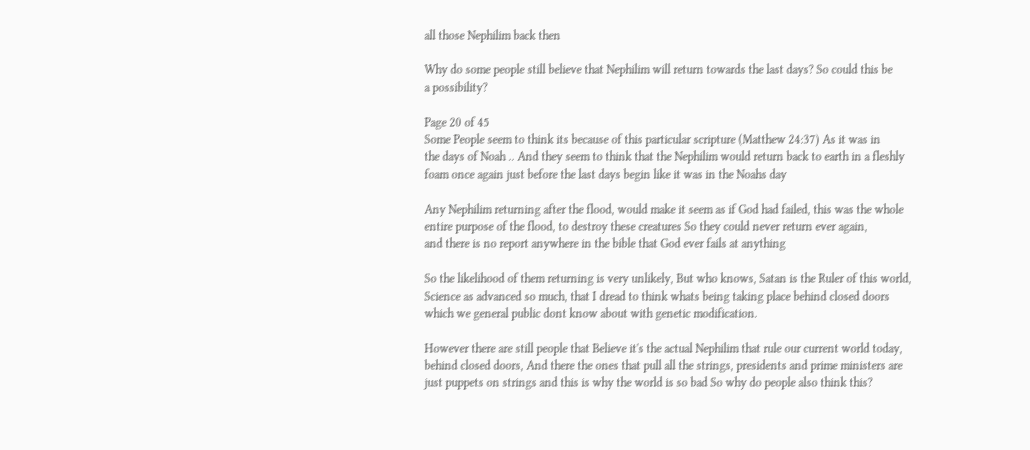all those Nephilim back then

Why do some people still believe that Nephilim will return towards the last days? So could this be
a possibility?

Page 20 of 45
Some People seem to think its because of this particular scripture (Matthew 24:37) As it was in
the days of Noah .. And they seem to think that the Nephilim would return back to earth in a fleshly
foam once again just before the last days begin like it was in the Noahs day

Any Nephilim returning after the flood, would make it seem as if God had failed, this was the whole
entire purpose of the flood, to destroy these creatures So they could never return ever again,
and there is no report anywhere in the bible that God ever fails at anything

So the likelihood of them returning is very unlikely, But who knows, Satan is the Ruler of this world,
Science as advanced so much, that I dread to think whats being taking place behind closed doors
which we general public dont know about with genetic modification.

However there are still people that Believe it's the actual Nephilim that rule our current world today,
behind closed doors, And there the ones that pull all the strings, presidents and prime ministers are
just puppets on strings and this is why the world is so bad So why do people also think this?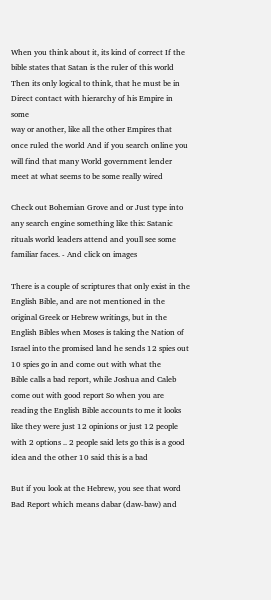When you think about it, its kind of correct If the bible states that Satan is the ruler of this world
Then its only logical to think, that he must be in Direct contact with hierarchy of his Empire in some
way or another, like all the other Empires that once ruled the world And if you search online you
will find that many World government lender meet at what seems to be some really wired

Check out Bohemian Grove and or Just type into any search engine something like this: Satanic
rituals world leaders attend and youll see some familiar faces. - And click on images

There is a couple of scriptures that only exist in the English Bible, and are not mentioned in the
original Greek or Hebrew writings, but in the English Bibles when Moses is taking the Nation of
Israel into the promised land he sends 12 spies out 10 spies go in and come out with what the
Bible calls a bad report, while Joshua and Caleb come out with good report So when you are
reading the English Bible accounts to me it looks like they were just 12 opinions or just 12 people
with 2 options .. 2 people said lets go this is a good idea and the other 10 said this is a bad

But if you look at the Hebrew, you see that word Bad Report which means dabar (daw-baw) and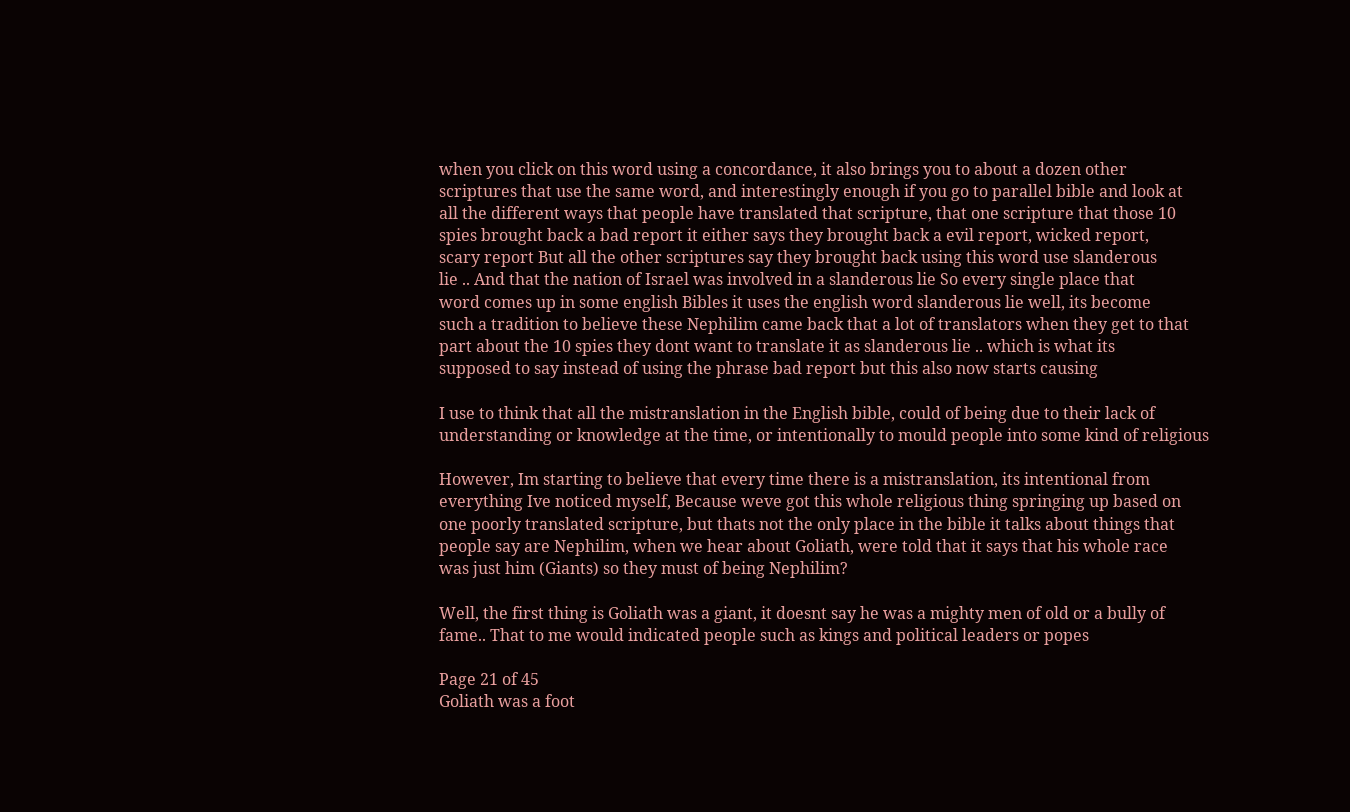when you click on this word using a concordance, it also brings you to about a dozen other
scriptures that use the same word, and interestingly enough if you go to parallel bible and look at
all the different ways that people have translated that scripture, that one scripture that those 10
spies brought back a bad report it either says they brought back a evil report, wicked report,
scary report But all the other scriptures say they brought back using this word use slanderous
lie .. And that the nation of Israel was involved in a slanderous lie So every single place that
word comes up in some english Bibles it uses the english word slanderous lie well, its become
such a tradition to believe these Nephilim came back that a lot of translators when they get to that
part about the 10 spies they dont want to translate it as slanderous lie .. which is what its
supposed to say instead of using the phrase bad report but this also now starts causing

I use to think that all the mistranslation in the English bible, could of being due to their lack of
understanding or knowledge at the time, or intentionally to mould people into some kind of religious

However, Im starting to believe that every time there is a mistranslation, its intentional from
everything Ive noticed myself, Because weve got this whole religious thing springing up based on
one poorly translated scripture, but thats not the only place in the bible it talks about things that
people say are Nephilim, when we hear about Goliath, were told that it says that his whole race
was just him (Giants) so they must of being Nephilim?

Well, the first thing is Goliath was a giant, it doesnt say he was a mighty men of old or a bully of
fame.. That to me would indicated people such as kings and political leaders or popes

Page 21 of 45
Goliath was a foot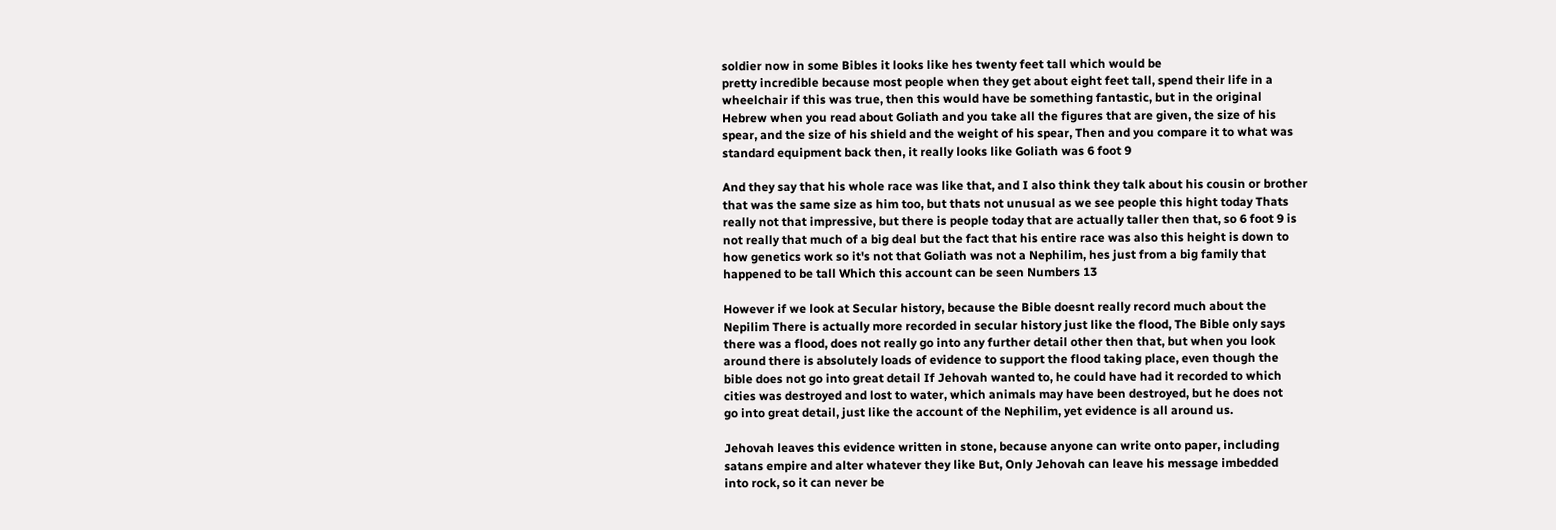soldier now in some Bibles it looks like hes twenty feet tall which would be
pretty incredible because most people when they get about eight feet tall, spend their life in a
wheelchair if this was true, then this would have be something fantastic, but in the original
Hebrew when you read about Goliath and you take all the figures that are given, the size of his
spear, and the size of his shield and the weight of his spear, Then and you compare it to what was
standard equipment back then, it really looks like Goliath was 6 foot 9

And they say that his whole race was like that, and I also think they talk about his cousin or brother
that was the same size as him too, but thats not unusual as we see people this hight today Thats
really not that impressive, but there is people today that are actually taller then that, so 6 foot 9 is
not really that much of a big deal but the fact that his entire race was also this height is down to
how genetics work so it's not that Goliath was not a Nephilim, hes just from a big family that
happened to be tall Which this account can be seen Numbers 13

However if we look at Secular history, because the Bible doesnt really record much about the
Nepilim There is actually more recorded in secular history just like the flood, The Bible only says
there was a flood, does not really go into any further detail other then that, but when you look
around there is absolutely loads of evidence to support the flood taking place, even though the
bible does not go into great detail If Jehovah wanted to, he could have had it recorded to which
cities was destroyed and lost to water, which animals may have been destroyed, but he does not
go into great detail, just like the account of the Nephilim, yet evidence is all around us.

Jehovah leaves this evidence written in stone, because anyone can write onto paper, including
satans empire and alter whatever they like But, Only Jehovah can leave his message imbedded
into rock, so it can never be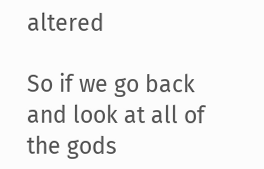altered

So if we go back and look at all of the gods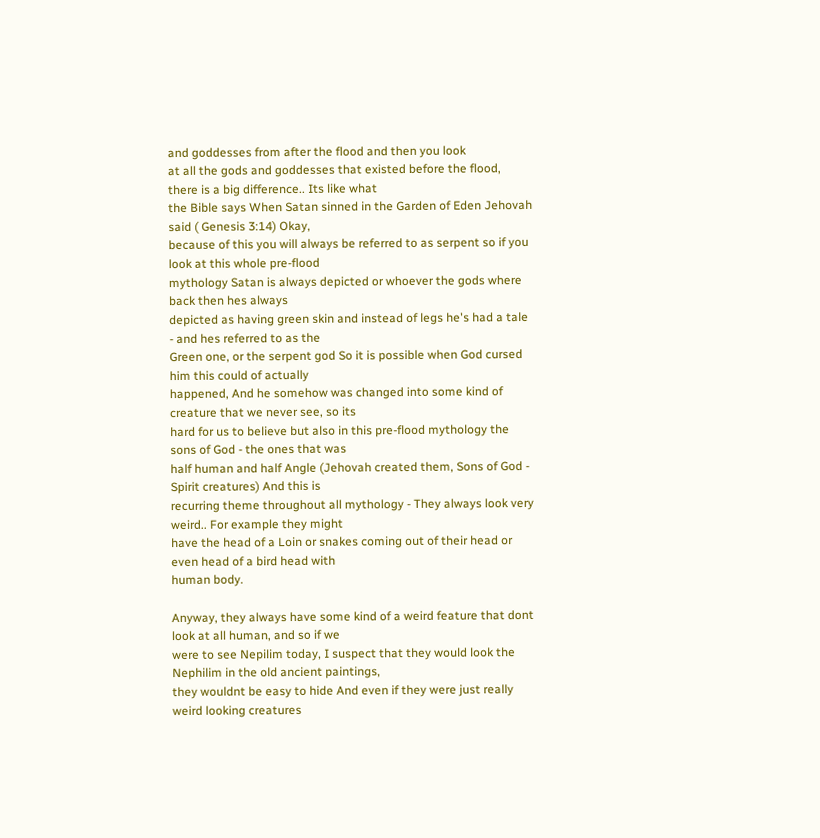and goddesses from after the flood and then you look
at all the gods and goddesses that existed before the flood, there is a big difference.. Its like what
the Bible says When Satan sinned in the Garden of Eden Jehovah said ( Genesis 3:14) Okay,
because of this you will always be referred to as serpent so if you look at this whole pre-flood
mythology Satan is always depicted or whoever the gods where back then hes always
depicted as having green skin and instead of legs he's had a tale - and hes referred to as the
Green one, or the serpent god So it is possible when God cursed him this could of actually
happened, And he somehow was changed into some kind of creature that we never see, so its
hard for us to believe but also in this pre-flood mythology the sons of God - the ones that was
half human and half Angle (Jehovah created them, Sons of God - Spirit creatures) And this is
recurring theme throughout all mythology - They always look very weird.. For example they might
have the head of a Loin or snakes coming out of their head or even head of a bird head with
human body.

Anyway, they always have some kind of a weird feature that dont look at all human, and so if we
were to see Nepilim today, I suspect that they would look the Nephilim in the old ancient paintings,
they wouldnt be easy to hide And even if they were just really weird looking creatures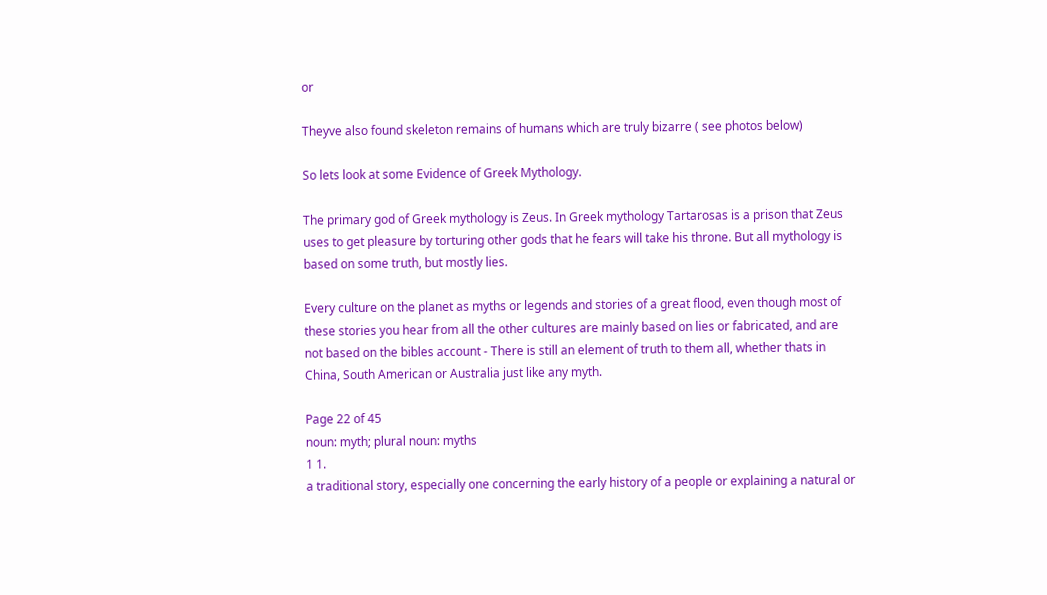or

Theyve also found skeleton remains of humans which are truly bizarre ( see photos below)

So lets look at some Evidence of Greek Mythology.

The primary god of Greek mythology is Zeus. In Greek mythology Tartarosas is a prison that Zeus
uses to get pleasure by torturing other gods that he fears will take his throne. But all mythology is
based on some truth, but mostly lies.

Every culture on the planet as myths or legends and stories of a great flood, even though most of
these stories you hear from all the other cultures are mainly based on lies or fabricated, and are
not based on the bibles account - There is still an element of truth to them all, whether thats in
China, South American or Australia just like any myth.

Page 22 of 45
noun: myth; plural noun: myths
1 1.
a traditional story, especially one concerning the early history of a people or explaining a natural or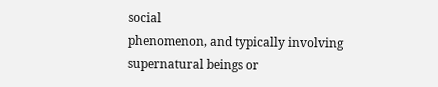social
phenomenon, and typically involving supernatural beings or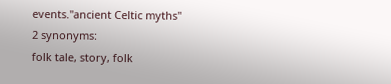events."ancient Celtic myths"
2 synonyms:
folk tale, story, folk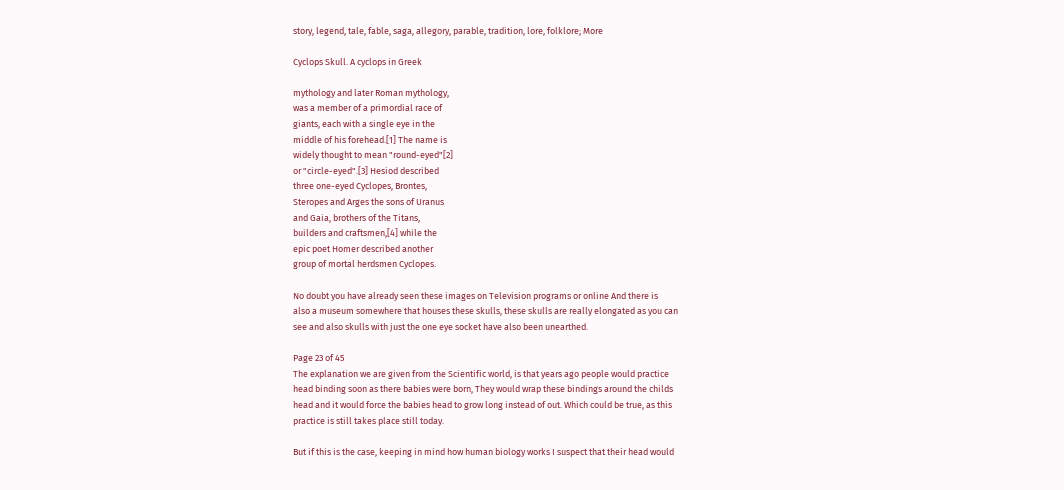story, legend, tale, fable, saga, allegory, parable, tradition, lore, folklore; More

Cyclops Skull. A cyclops in Greek

mythology and later Roman mythology,
was a member of a primordial race of
giants, each with a single eye in the
middle of his forehead.[1] The name is
widely thought to mean "round-eyed"[2]
or "circle-eyed".[3] Hesiod described
three one-eyed Cyclopes, Brontes,
Steropes and Arges the sons of Uranus
and Gaia, brothers of the Titans,
builders and craftsmen,[4] while the
epic poet Homer described another
group of mortal herdsmen Cyclopes.

No doubt you have already seen these images on Television programs or online And there is
also a museum somewhere that houses these skulls, these skulls are really elongated as you can
see and also skulls with just the one eye socket have also been unearthed.

Page 23 of 45
The explanation we are given from the Scientific world, is that years ago people would practice
head binding soon as there babies were born, They would wrap these bindings around the childs
head and it would force the babies head to grow long instead of out. Which could be true, as this
practice is still takes place still today.

But if this is the case, keeping in mind how human biology works I suspect that their head would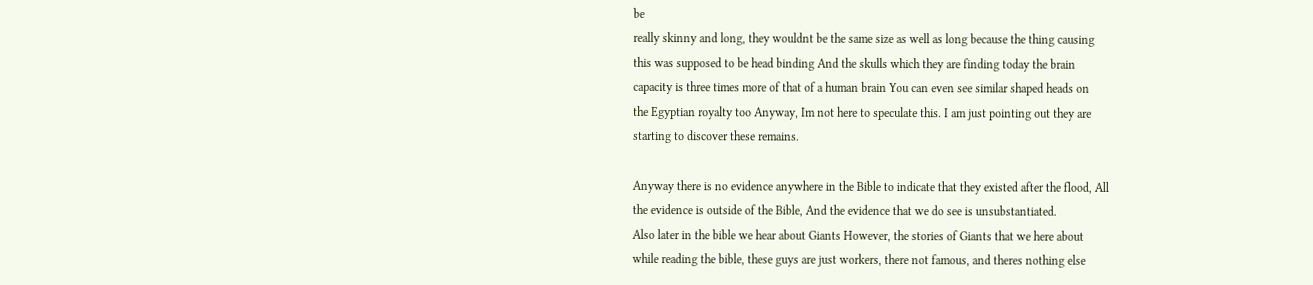be
really skinny and long, they wouldnt be the same size as well as long because the thing causing
this was supposed to be head binding And the skulls which they are finding today the brain
capacity is three times more of that of a human brain You can even see similar shaped heads on
the Egyptian royalty too Anyway, Im not here to speculate this. I am just pointing out they are
starting to discover these remains.

Anyway there is no evidence anywhere in the Bible to indicate that they existed after the flood, All
the evidence is outside of the Bible, And the evidence that we do see is unsubstantiated.
Also later in the bible we hear about Giants However, the stories of Giants that we here about
while reading the bible, these guys are just workers, there not famous, and theres nothing else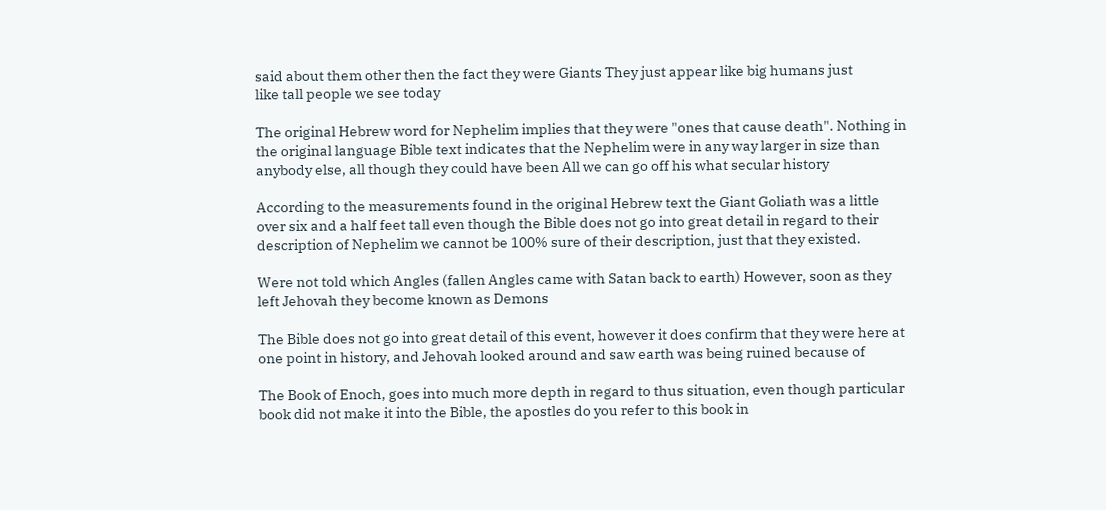said about them other then the fact they were Giants They just appear like big humans just
like tall people we see today

The original Hebrew word for Nephelim implies that they were "ones that cause death". Nothing in
the original language Bible text indicates that the Nephelim were in any way larger in size than
anybody else, all though they could have been All we can go off his what secular history

According to the measurements found in the original Hebrew text the Giant Goliath was a little
over six and a half feet tall even though the Bible does not go into great detail in regard to their
description of Nephelim we cannot be 100% sure of their description, just that they existed.

Were not told which Angles (fallen Angles came with Satan back to earth) However, soon as they
left Jehovah they become known as Demons

The Bible does not go into great detail of this event, however it does confirm that they were here at
one point in history, and Jehovah looked around and saw earth was being ruined because of

The Book of Enoch, goes into much more depth in regard to thus situation, even though particular
book did not make it into the Bible, the apostles do you refer to this book in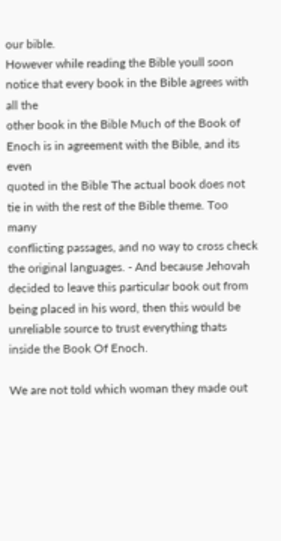our bible.
However while reading the Bible youll soon notice that every book in the Bible agrees with all the
other book in the Bible Much of the Book of Enoch is in agreement with the Bible, and its even
quoted in the Bible The actual book does not tie in with the rest of the Bible theme. Too many
conflicting passages, and no way to cross check the original languages. - And because Jehovah
decided to leave this particular book out from being placed in his word, then this would be
unreliable source to trust everything thats inside the Book Of Enoch.

We are not told which woman they made out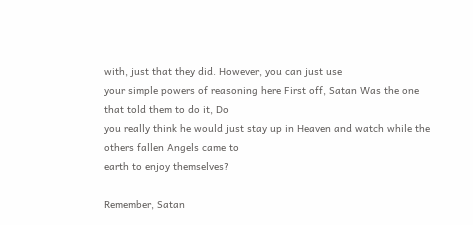with, just that they did. However, you can just use
your simple powers of reasoning here First off, Satan Was the one that told them to do it, Do
you really think he would just stay up in Heaven and watch while the others fallen Angels came to
earth to enjoy themselves?

Remember, Satan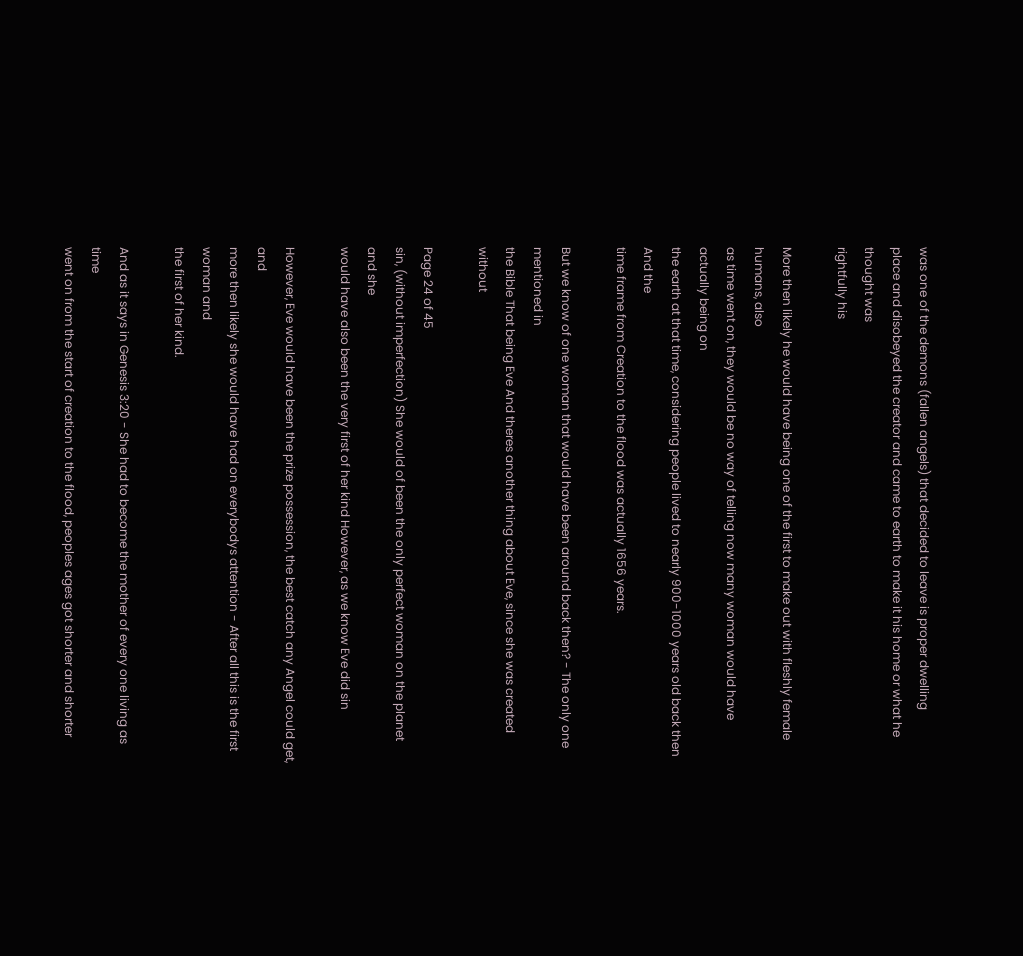was one of the demons (fallen angels) that decided to leave is proper dwelling
place and disobeyed the creator and came to earth to make it his home or what he thought was
rightfully his

More then likely he would have being one of the first to make out with fleshly female humans, also
as time went on, they would be no way of telling now many woman would have actually being on
the earth at that time, considering people lived to nearly 900-1000 years old back then And the
time frame from Creation to the flood was actually 1656 years.

But we know of one woman that would have been around back then? - The only one mentioned in
the Bible That being Eve And theres another thing about Eve, since she was created without

Page 24 of 45
sin, (without imperfection) She would of been the only perfect woman on the planet and she
would have also been the very first of her kind However, as we know Eve did sin

However, Eve would have been the prize possession, the best catch any Angel could get, and
more then likely she would have had on everybodys attention - After all this is the first woman and
the first of her kind.

And as it says in Genesis 3:20 - She had to become the mother of every one living as time
went on from the start of creation to the flood, peoples ages got shorter and shorter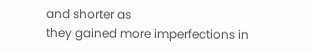and shorter as
they gained more imperfections in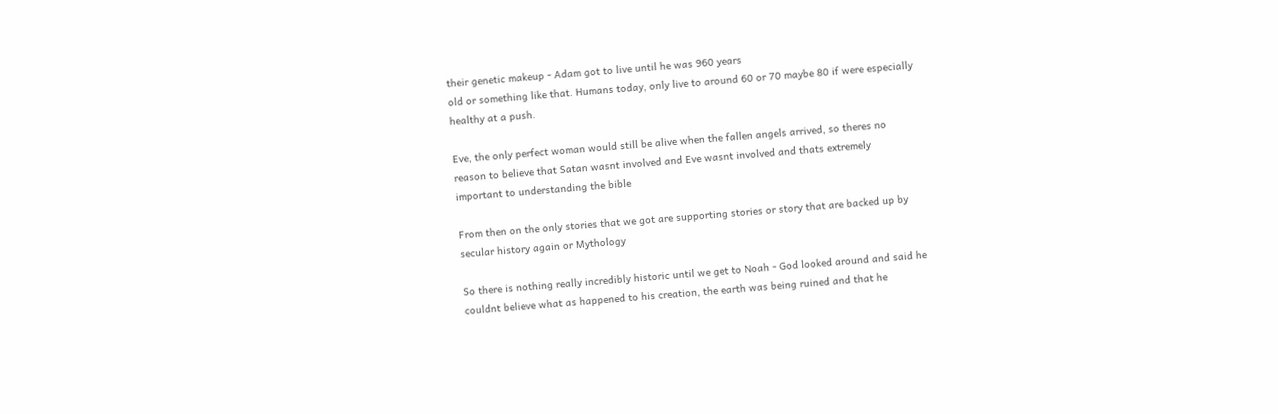their genetic makeup - Adam got to live until he was 960 years
old or something like that. Humans today, only live to around 60 or 70 maybe 80 if were especially
healthy at a push.

Eve, the only perfect woman would still be alive when the fallen angels arrived, so theres no
reason to believe that Satan wasnt involved and Eve wasnt involved and thats extremely
important to understanding the bible

From then on the only stories that we got are supporting stories or story that are backed up by
secular history again or Mythology

So there is nothing really incredibly historic until we get to Noah - God looked around and said he
couldnt believe what as happened to his creation, the earth was being ruined and that he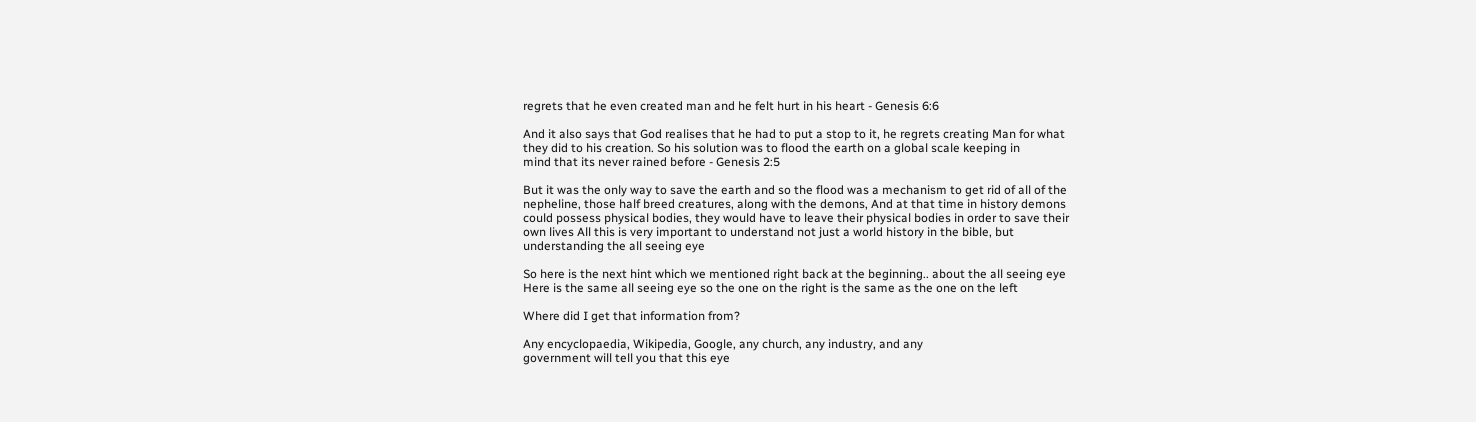regrets that he even created man and he felt hurt in his heart - Genesis 6:6

And it also says that God realises that he had to put a stop to it, he regrets creating Man for what
they did to his creation. So his solution was to flood the earth on a global scale keeping in
mind that its never rained before - Genesis 2:5

But it was the only way to save the earth and so the flood was a mechanism to get rid of all of the
nepheline, those half breed creatures, along with the demons, And at that time in history demons
could possess physical bodies, they would have to leave their physical bodies in order to save their
own lives All this is very important to understand not just a world history in the bible, but
understanding the all seeing eye

So here is the next hint which we mentioned right back at the beginning.. about the all seeing eye
Here is the same all seeing eye so the one on the right is the same as the one on the left

Where did I get that information from?

Any encyclopaedia, Wikipedia, Google, any church, any industry, and any
government will tell you that this eye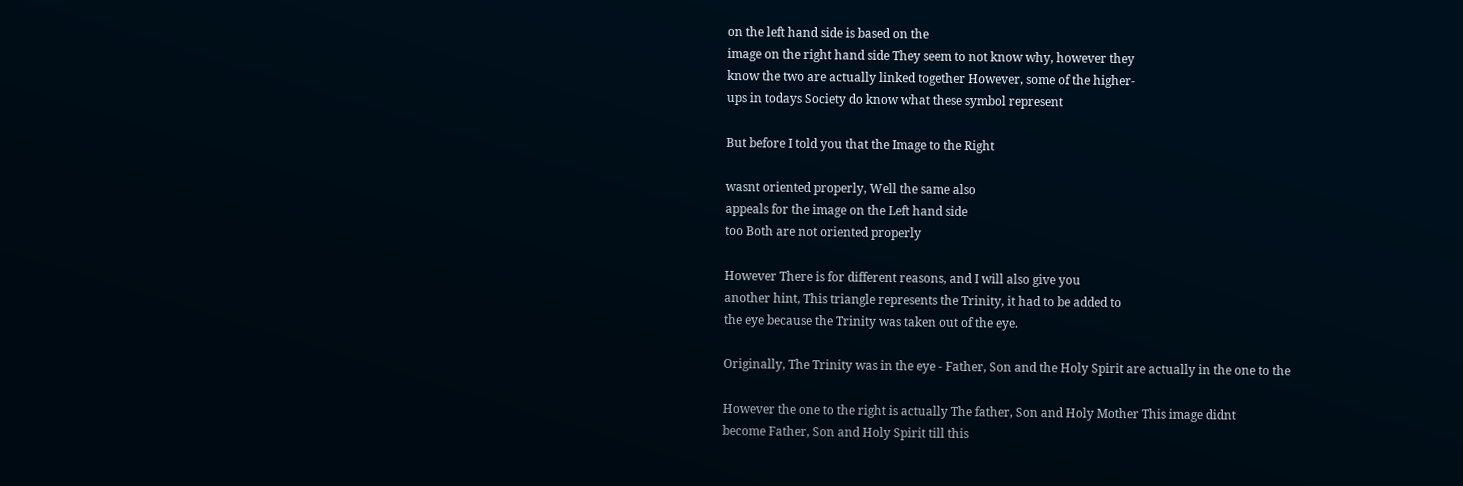on the left hand side is based on the
image on the right hand side They seem to not know why, however they
know the two are actually linked together However, some of the higher-
ups in todays Society do know what these symbol represent

But before I told you that the Image to the Right

wasnt oriented properly, Well the same also
appeals for the image on the Left hand side
too Both are not oriented properly

However There is for different reasons, and I will also give you
another hint, This triangle represents the Trinity, it had to be added to
the eye because the Trinity was taken out of the eye.

Originally, The Trinity was in the eye - Father, Son and the Holy Spirit are actually in the one to the

However the one to the right is actually The father, Son and Holy Mother This image didnt
become Father, Son and Holy Spirit till this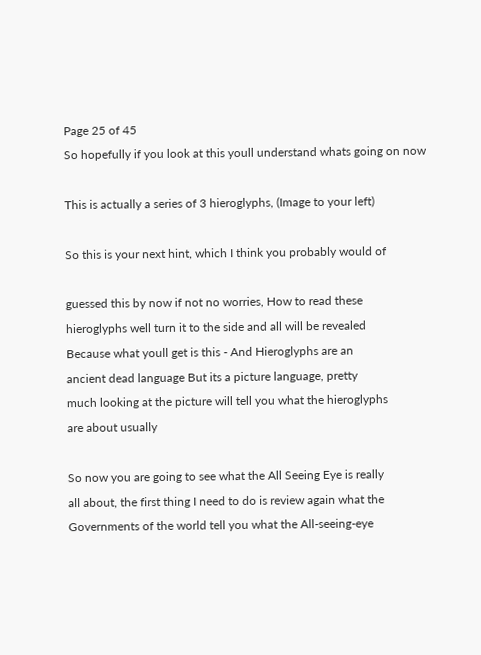Page 25 of 45
So hopefully if you look at this youll understand whats going on now

This is actually a series of 3 hieroglyphs, (Image to your left)

So this is your next hint, which I think you probably would of

guessed this by now if not no worries, How to read these
hieroglyphs well turn it to the side and all will be revealed
Because what youll get is this - And Hieroglyphs are an
ancient dead language But its a picture language, pretty
much looking at the picture will tell you what the hieroglyphs
are about usually

So now you are going to see what the All Seeing Eye is really
all about, the first thing I need to do is review again what the
Governments of the world tell you what the All-seeing-eye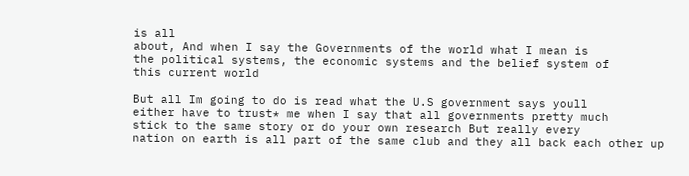is all
about, And when I say the Governments of the world what I mean is
the political systems, the economic systems and the belief system of
this current world

But all Im going to do is read what the U.S government says youll
either have to trust* me when I say that all governments pretty much
stick to the same story or do your own research But really every
nation on earth is all part of the same club and they all back each other up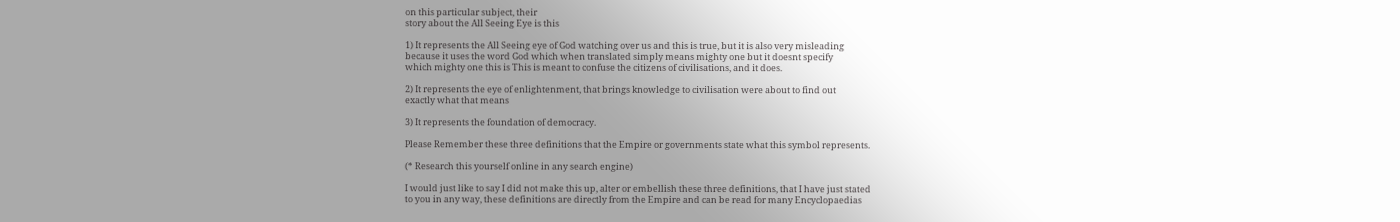on this particular subject, their
story about the All Seeing Eye is this

1) It represents the All Seeing eye of God watching over us and this is true, but it is also very misleading
because it uses the word God which when translated simply means mighty one but it doesnt specify
which mighty one this is This is meant to confuse the citizens of civilisations, and it does.

2) It represents the eye of enlightenment, that brings knowledge to civilisation were about to find out
exactly what that means

3) It represents the foundation of democracy.

Please Remember these three definitions that the Empire or governments state what this symbol represents.

(* Research this yourself online in any search engine)

I would just like to say I did not make this up, alter or embellish these three definitions, that I have just stated
to you in any way, these definitions are directly from the Empire and can be read for many Encyclopaedias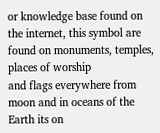or knowledge base found on the internet, this symbol are found on monuments, temples, places of worship
and flags everywhere from moon and in oceans of the Earth its on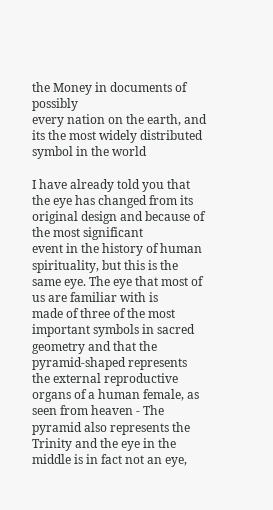the Money in documents of possibly
every nation on the earth, and its the most widely distributed symbol in the world

I have already told you that the eye has changed from its original design and because of the most significant
event in the history of human spirituality, but this is the same eye. The eye that most of us are familiar with is
made of three of the most important symbols in sacred geometry and that the pyramid-shaped represents
the external reproductive organs of a human female, as seen from heaven - The pyramid also represents the
Trinity and the eye in the middle is in fact not an eye,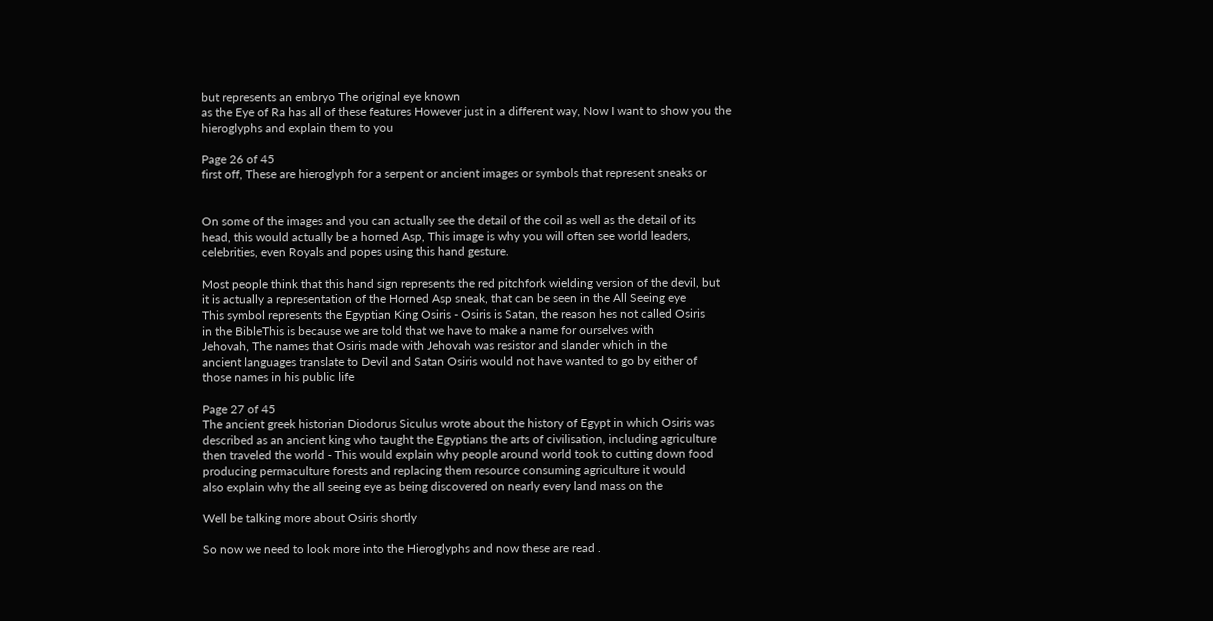but represents an embryo The original eye known
as the Eye of Ra has all of these features However just in a different way, Now I want to show you the
hieroglyphs and explain them to you

Page 26 of 45
first off, These are hieroglyph for a serpent or ancient images or symbols that represent sneaks or


On some of the images and you can actually see the detail of the coil as well as the detail of its
head, this would actually be a horned Asp, This image is why you will often see world leaders,
celebrities, even Royals and popes using this hand gesture.

Most people think that this hand sign represents the red pitchfork wielding version of the devil, but
it is actually a representation of the Horned Asp sneak, that can be seen in the All Seeing eye
This symbol represents the Egyptian King Osiris - Osiris is Satan, the reason hes not called Osiris
in the BibleThis is because we are told that we have to make a name for ourselves with
Jehovah, The names that Osiris made with Jehovah was resistor and slander which in the
ancient languages translate to Devil and Satan Osiris would not have wanted to go by either of
those names in his public life

Page 27 of 45
The ancient greek historian Diodorus Siculus wrote about the history of Egypt in which Osiris was
described as an ancient king who taught the Egyptians the arts of civilisation, including agriculture
then traveled the world - This would explain why people around world took to cutting down food
producing permaculture forests and replacing them resource consuming agriculture it would
also explain why the all seeing eye as being discovered on nearly every land mass on the

Well be talking more about Osiris shortly

So now we need to look more into the Hieroglyphs and now these are read .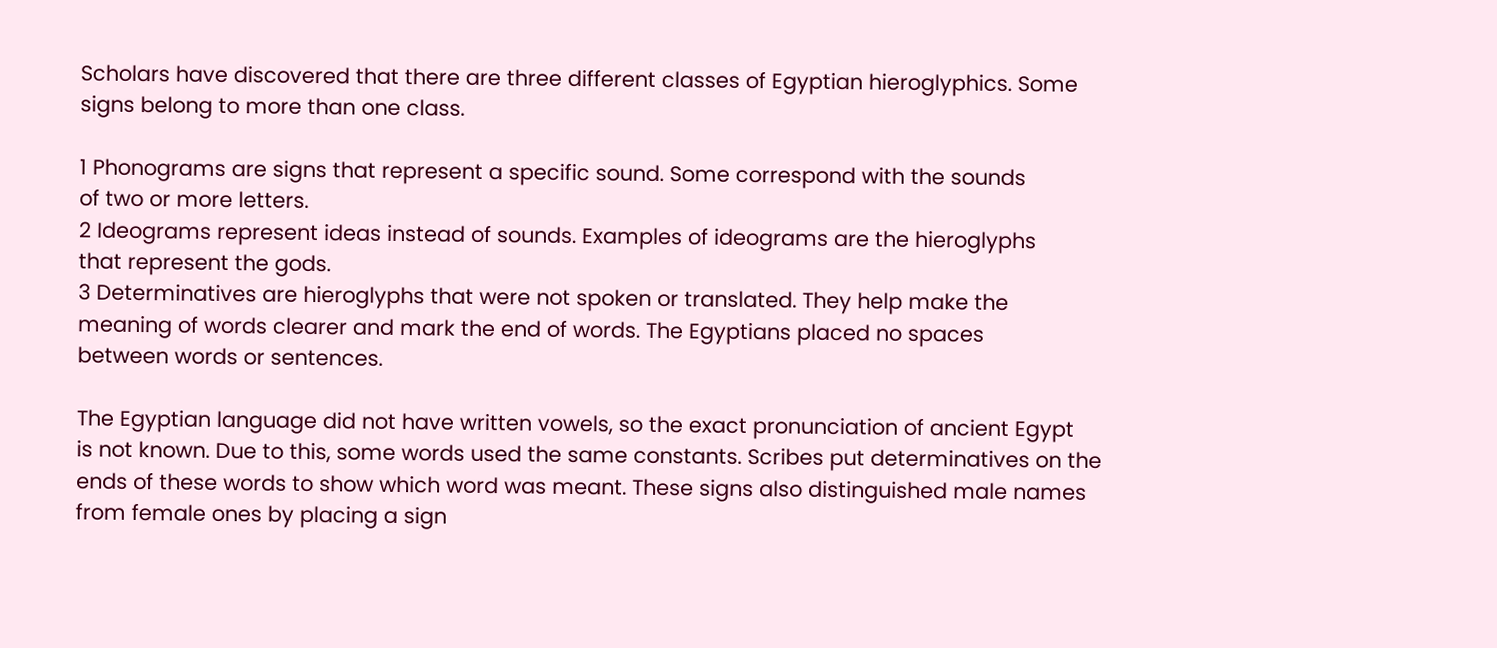Scholars have discovered that there are three different classes of Egyptian hieroglyphics. Some
signs belong to more than one class.

1 Phonograms are signs that represent a specific sound. Some correspond with the sounds
of two or more letters.
2 Ideograms represent ideas instead of sounds. Examples of ideograms are the hieroglyphs
that represent the gods.
3 Determinatives are hieroglyphs that were not spoken or translated. They help make the
meaning of words clearer and mark the end of words. The Egyptians placed no spaces
between words or sentences.

The Egyptian language did not have written vowels, so the exact pronunciation of ancient Egypt
is not known. Due to this, some words used the same constants. Scribes put determinatives on the
ends of these words to show which word was meant. These signs also distinguished male names
from female ones by placing a sign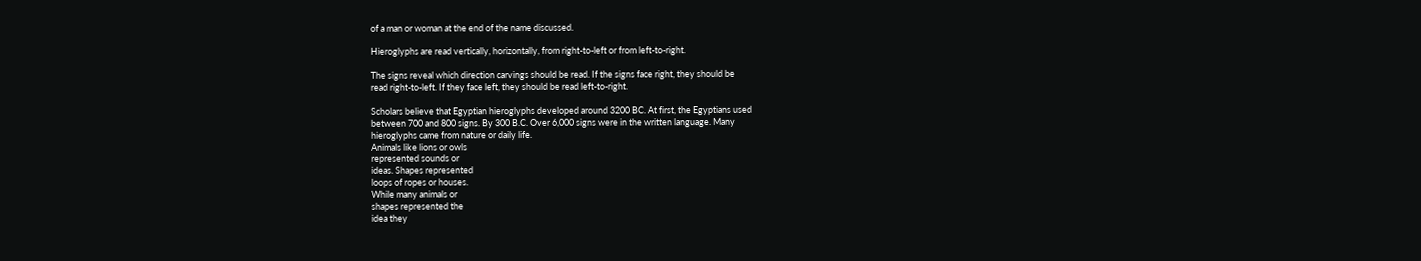of a man or woman at the end of the name discussed.

Hieroglyphs are read vertically, horizontally, from right-to-left or from left-to-right.

The signs reveal which direction carvings should be read. If the signs face right, they should be
read right-to-left. If they face left, they should be read left-to-right.

Scholars believe that Egyptian hieroglyphs developed around 3200 BC. At first, the Egyptians used
between 700 and 800 signs. By 300 B.C. Over 6,000 signs were in the written language. Many
hieroglyphs came from nature or daily life.
Animals like lions or owls
represented sounds or
ideas. Shapes represented
loops of ropes or houses.
While many animals or
shapes represented the
idea they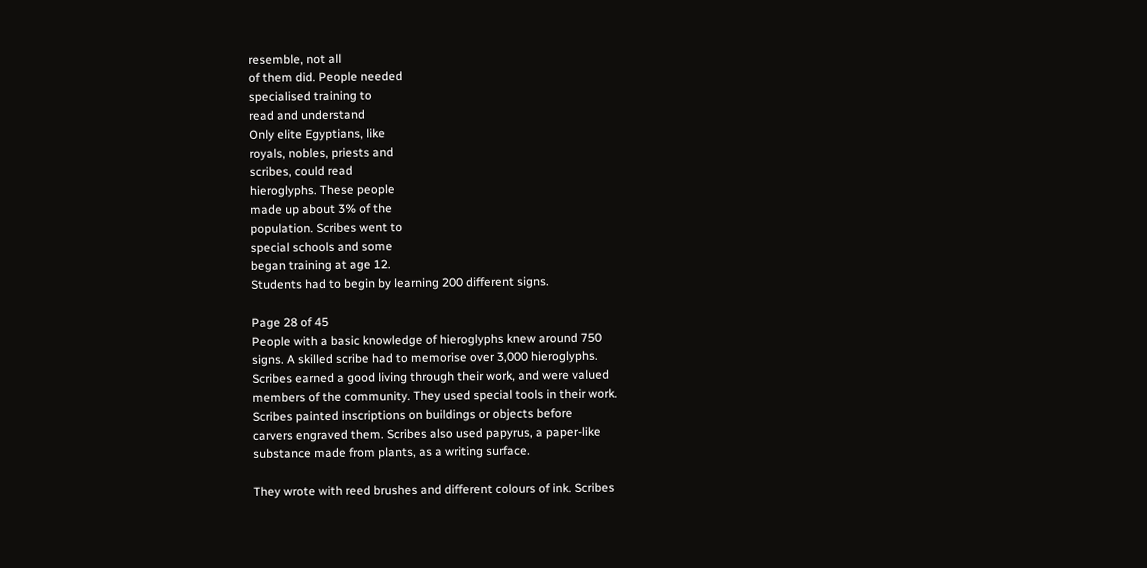resemble, not all
of them did. People needed
specialised training to
read and understand
Only elite Egyptians, like
royals, nobles, priests and
scribes, could read
hieroglyphs. These people
made up about 3% of the
population. Scribes went to
special schools and some
began training at age 12.
Students had to begin by learning 200 different signs.

Page 28 of 45
People with a basic knowledge of hieroglyphs knew around 750
signs. A skilled scribe had to memorise over 3,000 hieroglyphs.
Scribes earned a good living through their work, and were valued
members of the community. They used special tools in their work.
Scribes painted inscriptions on buildings or objects before
carvers engraved them. Scribes also used papyrus, a paper-like
substance made from plants, as a writing surface.

They wrote with reed brushes and different colours of ink. Scribes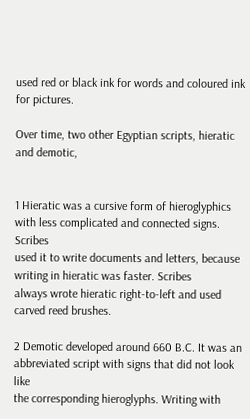used red or black ink for words and coloured ink for pictures.

Over time, two other Egyptian scripts, hieratic and demotic,


1 Hieratic was a cursive form of hieroglyphics with less complicated and connected signs. Scribes
used it to write documents and letters, because writing in hieratic was faster. Scribes
always wrote hieratic right-to-left and used carved reed brushes.

2 Demotic developed around 660 B.C. It was an abbreviated script with signs that did not look like
the corresponding hieroglyphs. Writing with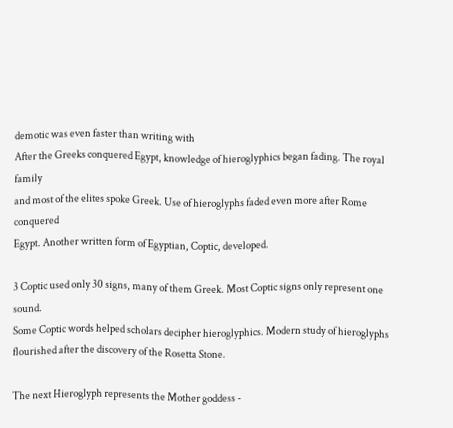demotic was even faster than writing with
After the Greeks conquered Egypt, knowledge of hieroglyphics began fading. The royal family
and most of the elites spoke Greek. Use of hieroglyphs faded even more after Rome conquered
Egypt. Another written form of Egyptian, Coptic, developed.

3 Coptic used only 30 signs, many of them Greek. Most Coptic signs only represent one sound.
Some Coptic words helped scholars decipher hieroglyphics. Modern study of hieroglyphs
flourished after the discovery of the Rosetta Stone.

The next Hieroglyph represents the Mother goddess -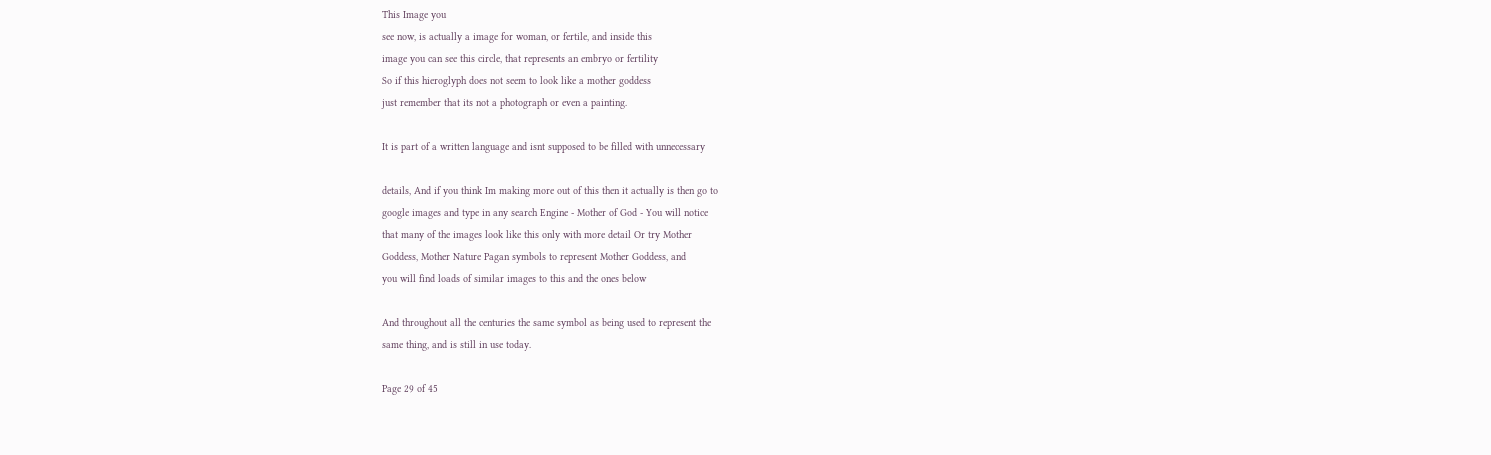This Image you
see now, is actually a image for woman, or fertile, and inside this
image you can see this circle, that represents an embryo or fertility
So if this hieroglyph does not seem to look like a mother goddess
just remember that its not a photograph or even a painting.

It is part of a written language and isnt supposed to be filled with unnecessary

details, And if you think Im making more out of this then it actually is then go to
google images and type in any search Engine - Mother of God - You will notice
that many of the images look like this only with more detail Or try Mother
Goddess, Mother Nature Pagan symbols to represent Mother Goddess, and
you will find loads of similar images to this and the ones below

And throughout all the centuries the same symbol as being used to represent the
same thing, and is still in use today.

Page 29 of 45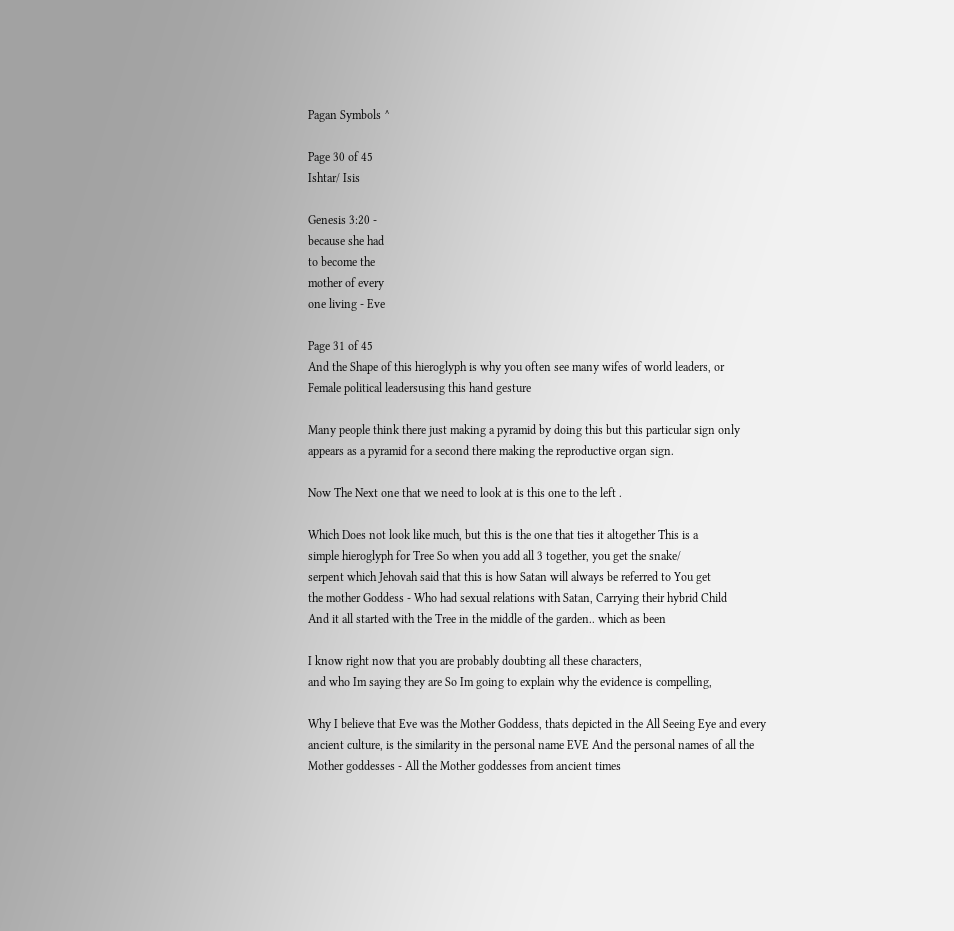Pagan Symbols ^

Page 30 of 45
Ishtar/ Isis

Genesis 3:20 -
because she had
to become the
mother of every
one living - Eve

Page 31 of 45
And the Shape of this hieroglyph is why you often see many wifes of world leaders, or
Female political leadersusing this hand gesture

Many people think there just making a pyramid by doing this but this particular sign only
appears as a pyramid for a second there making the reproductive organ sign.

Now The Next one that we need to look at is this one to the left .

Which Does not look like much, but this is the one that ties it altogether This is a
simple hieroglyph for Tree So when you add all 3 together, you get the snake/
serpent which Jehovah said that this is how Satan will always be referred to You get
the mother Goddess - Who had sexual relations with Satan, Carrying their hybrid Child
And it all started with the Tree in the middle of the garden.. which as been

I know right now that you are probably doubting all these characters,
and who Im saying they are So Im going to explain why the evidence is compelling,

Why I believe that Eve was the Mother Goddess, thats depicted in the All Seeing Eye and every
ancient culture, is the similarity in the personal name EVE And the personal names of all the
Mother goddesses - All the Mother goddesses from ancient times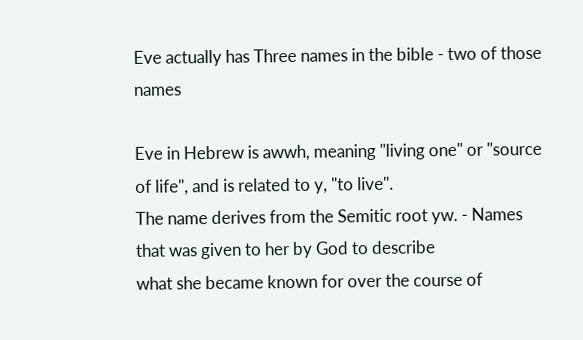Eve actually has Three names in the bible - two of those names

Eve in Hebrew is awwh, meaning "living one" or "source of life", and is related to y, "to live".
The name derives from the Semitic root yw. - Names that was given to her by God to describe
what she became known for over the course of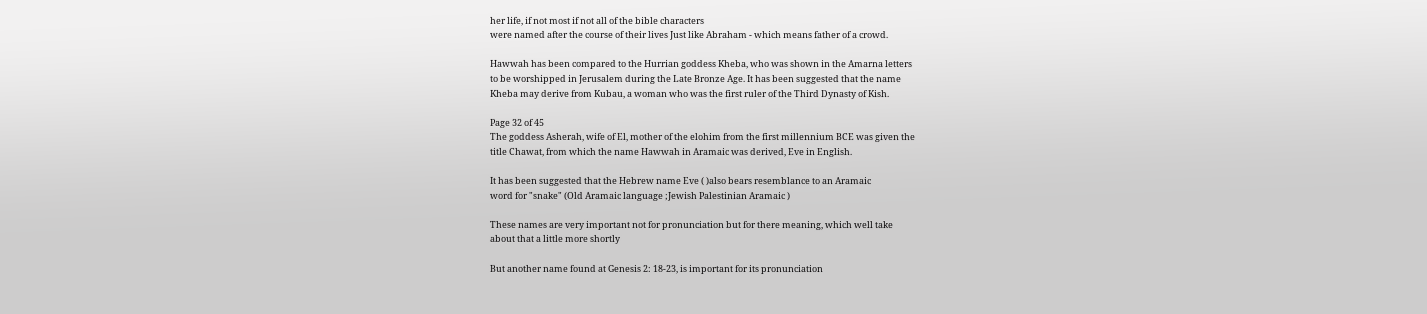her life, if not most if not all of the bible characters
were named after the course of their lives Just like Abraham - which means father of a crowd.

Hawwah has been compared to the Hurrian goddess Kheba, who was shown in the Amarna letters
to be worshipped in Jerusalem during the Late Bronze Age. It has been suggested that the name
Kheba may derive from Kubau, a woman who was the first ruler of the Third Dynasty of Kish.

Page 32 of 45
The goddess Asherah, wife of El, mother of the elohim from the first millennium BCE was given the
title Chawat, from which the name Hawwah in Aramaic was derived, Eve in English.

It has been suggested that the Hebrew name Eve ( )also bears resemblance to an Aramaic
word for "snake" (Old Aramaic language ;Jewish Palestinian Aramaic )

These names are very important not for pronunciation but for there meaning, which well take
about that a little more shortly

But another name found at Genesis 2: 18-23, is important for its pronunciation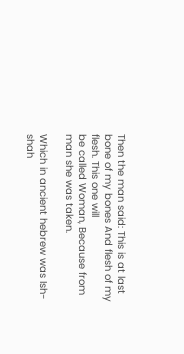Then the man said: This is at last bone of my bones And flesh of my flesh. This one will
be called Woman, Because from man she was taken.

Which in ancient hebrew was Ish-shah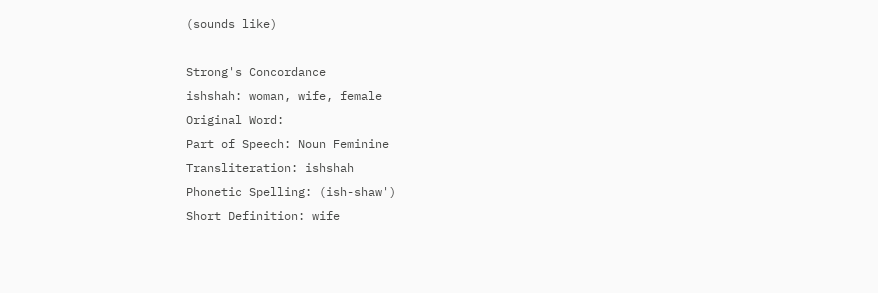(sounds like)

Strong's Concordance
ishshah: woman, wife, female
Original Word:
Part of Speech: Noun Feminine
Transliteration: ishshah
Phonetic Spelling: (ish-shaw')
Short Definition: wife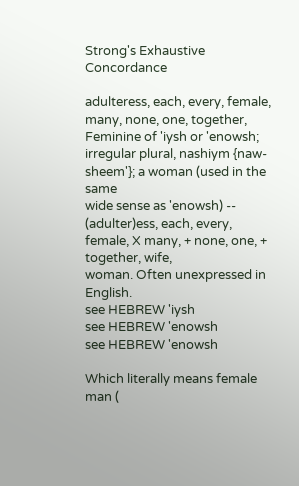Strong's Exhaustive Concordance

adulteress, each, every, female, many, none, one, together,
Feminine of 'iysh or 'enowsh; irregular plural, nashiym {naw-sheem'}; a woman (used in the same
wide sense as 'enowsh) -- (adulter)ess, each, every, female, X many, + none, one, + together, wife,
woman. Often unexpressed in English.
see HEBREW 'iysh
see HEBREW 'enowsh
see HEBREW 'enowsh

Which literally means female man (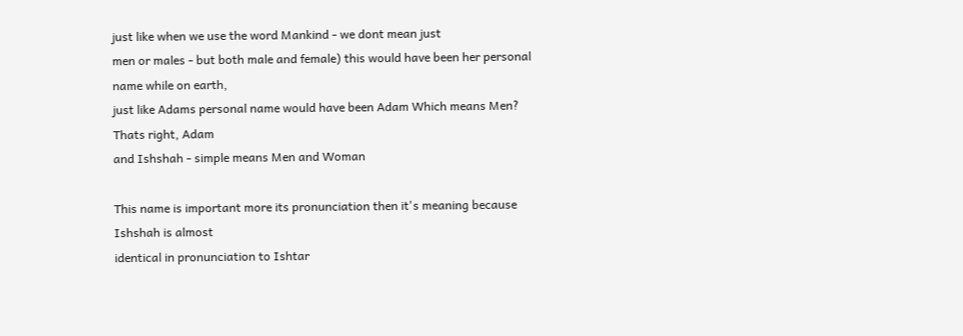just like when we use the word Mankind - we dont mean just
men or males - but both male and female) this would have been her personal name while on earth,
just like Adams personal name would have been Adam Which means Men? Thats right, Adam
and Ishshah - simple means Men and Woman

This name is important more its pronunciation then it's meaning because Ishshah is almost
identical in pronunciation to Ishtar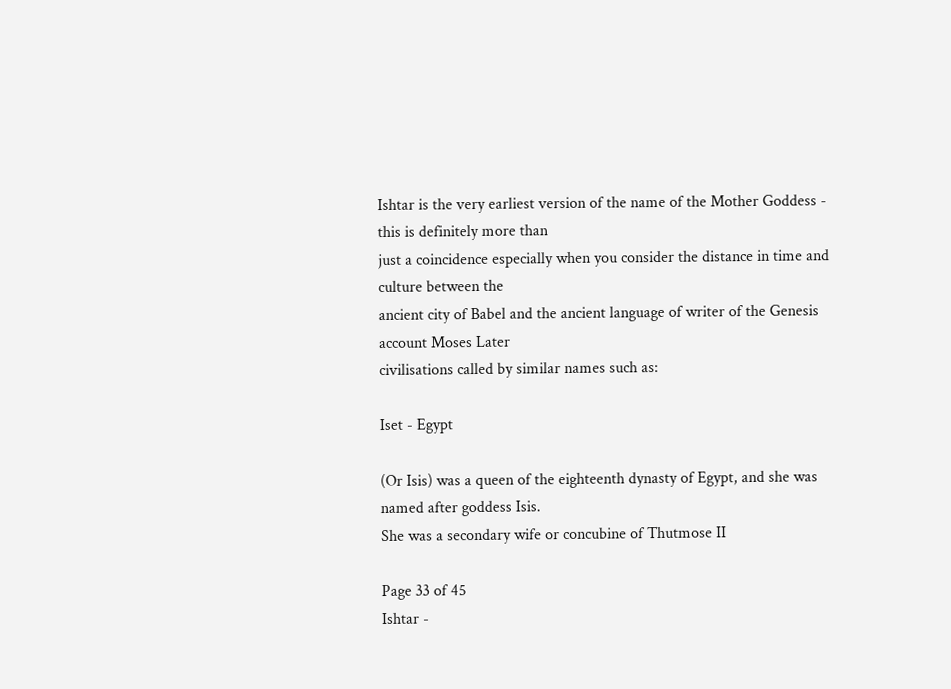Ishtar is the very earliest version of the name of the Mother Goddess - this is definitely more than
just a coincidence especially when you consider the distance in time and culture between the
ancient city of Babel and the ancient language of writer of the Genesis account Moses Later
civilisations called by similar names such as:

Iset - Egypt

(Or Isis) was a queen of the eighteenth dynasty of Egypt, and she was named after goddess Isis.
She was a secondary wife or concubine of Thutmose II

Page 33 of 45
Ishtar -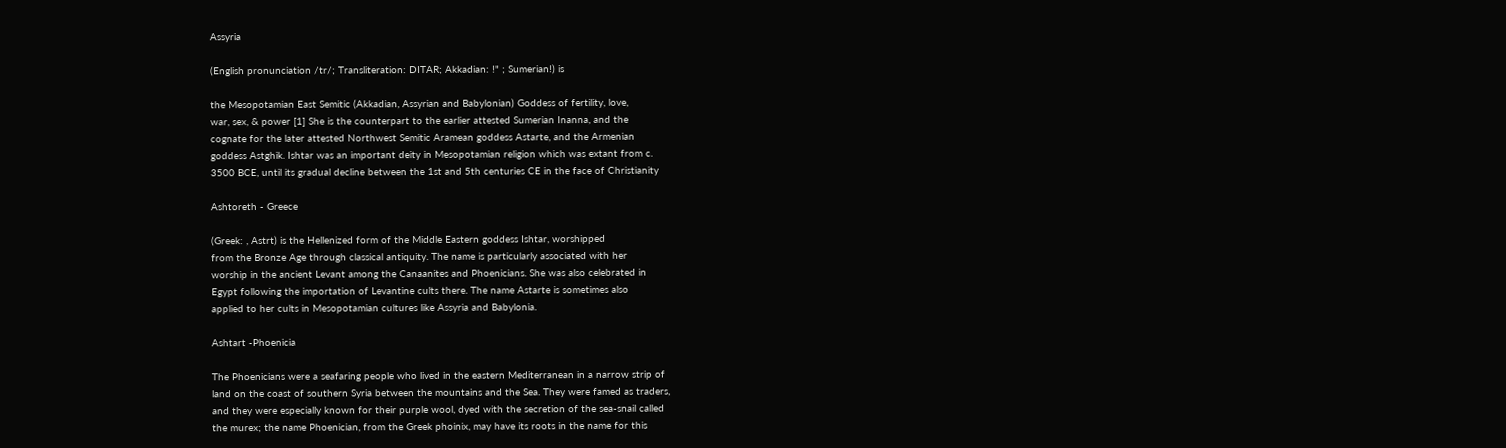Assyria

(English pronunciation /tr/; Transliteration: DITAR; Akkadian: !" ; Sumerian!) is

the Mesopotamian East Semitic (Akkadian, Assyrian and Babylonian) Goddess of fertility, love,
war, sex, & power [1] She is the counterpart to the earlier attested Sumerian Inanna, and the
cognate for the later attested Northwest Semitic Aramean goddess Astarte, and the Armenian
goddess Astghik. Ishtar was an important deity in Mesopotamian religion which was extant from c.
3500 BCE, until its gradual decline between the 1st and 5th centuries CE in the face of Christianity

Ashtoreth - Greece

(Greek: , Astrt) is the Hellenized form of the Middle Eastern goddess Ishtar, worshipped
from the Bronze Age through classical antiquity. The name is particularly associated with her
worship in the ancient Levant among the Canaanites and Phoenicians. She was also celebrated in
Egypt following the importation of Levantine cults there. The name Astarte is sometimes also
applied to her cults in Mesopotamian cultures like Assyria and Babylonia.

Ashtart -Phoenicia

The Phoenicians were a seafaring people who lived in the eastern Mediterranean in a narrow strip of
land on the coast of southern Syria between the mountains and the Sea. They were famed as traders,
and they were especially known for their purple wool, dyed with the secretion of the sea-snail called
the murex; the name Phoenician, from the Greek phoinix, may have its roots in the name for this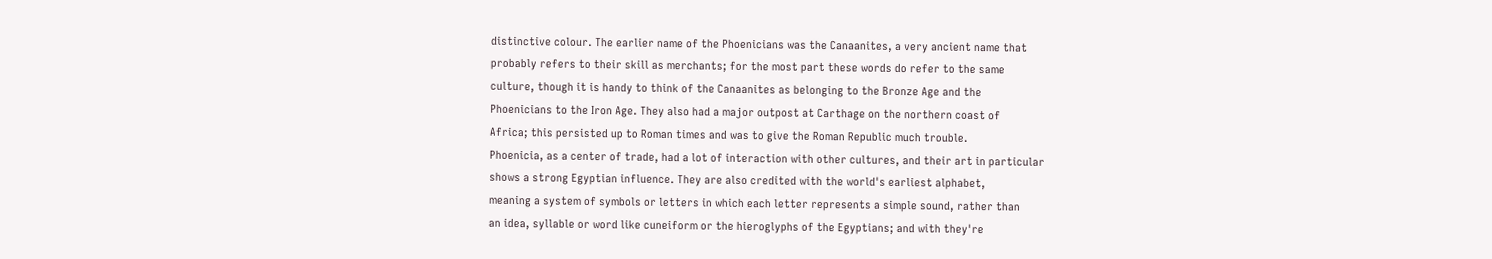distinctive colour. The earlier name of the Phoenicians was the Canaanites, a very ancient name that
probably refers to their skill as merchants; for the most part these words do refer to the same
culture, though it is handy to think of the Canaanites as belonging to the Bronze Age and the
Phoenicians to the Iron Age. They also had a major outpost at Carthage on the northern coast of
Africa; this persisted up to Roman times and was to give the Roman Republic much trouble.
Phoenicia, as a center of trade, had a lot of interaction with other cultures, and their art in particular
shows a strong Egyptian influence. They are also credited with the world's earliest alphabet,
meaning a system of symbols or letters in which each letter represents a simple sound, rather than
an idea, syllable or word like cuneiform or the hieroglyphs of the Egyptians; and with they're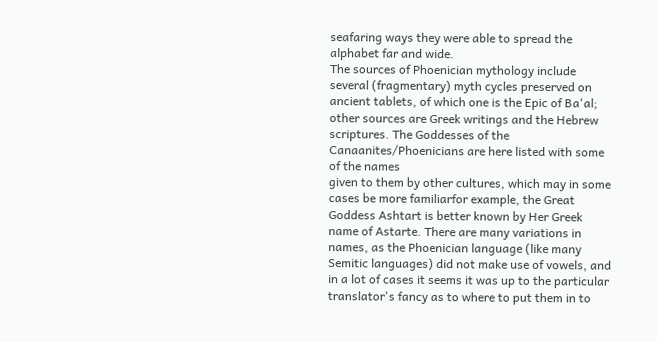seafaring ways they were able to spread the alphabet far and wide.
The sources of Phoenician mythology include several (fragmentary) myth cycles preserved on
ancient tablets, of which one is the Epic of Ba'al; other sources are Greek writings and the Hebrew
scriptures. The Goddesses of the Canaanites/Phoenicians are here listed with some of the names
given to them by other cultures, which may in some cases be more familiarfor example, the Great
Goddess Ashtart is better known by Her Greek name of Astarte. There are many variations in
names, as the Phoenician language (like many Semitic languages) did not make use of vowels, and
in a lot of cases it seems it was up to the particular translator's fancy as to where to put them in to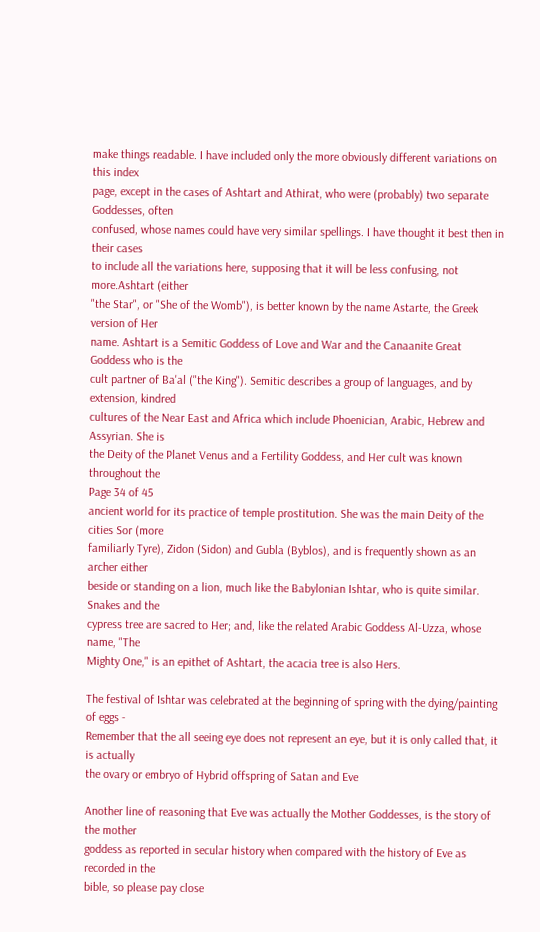make things readable. I have included only the more obviously different variations on this index
page, except in the cases of Ashtart and Athirat, who were (probably) two separate Goddesses, often
confused, whose names could have very similar spellings. I have thought it best then in their cases
to include all the variations here, supposing that it will be less confusing, not more.Ashtart (either
"the Star", or "She of the Womb"), is better known by the name Astarte, the Greek version of Her
name. Ashtart is a Semitic Goddess of Love and War and the Canaanite Great Goddess who is the
cult partner of Ba'al ("the King"). Semitic describes a group of languages, and by extension, kindred
cultures of the Near East and Africa which include Phoenician, Arabic, Hebrew and Assyrian. She is
the Deity of the Planet Venus and a Fertility Goddess, and Her cult was known throughout the
Page 34 of 45
ancient world for its practice of temple prostitution. She was the main Deity of the cities Sor (more
familiarly Tyre), Zidon (Sidon) and Gubla (Byblos), and is frequently shown as an archer either
beside or standing on a lion, much like the Babylonian Ishtar, who is quite similar. Snakes and the
cypress tree are sacred to Her; and, like the related Arabic Goddess Al-Uzza, whose name, "The
Mighty One," is an epithet of Ashtart, the acacia tree is also Hers.

The festival of Ishtar was celebrated at the beginning of spring with the dying/painting of eggs -
Remember that the all seeing eye does not represent an eye, but it is only called that, it is actually
the ovary or embryo of Hybrid offspring of Satan and Eve

Another line of reasoning that Eve was actually the Mother Goddesses, is the story of the mother
goddess as reported in secular history when compared with the history of Eve as recorded in the
bible, so please pay close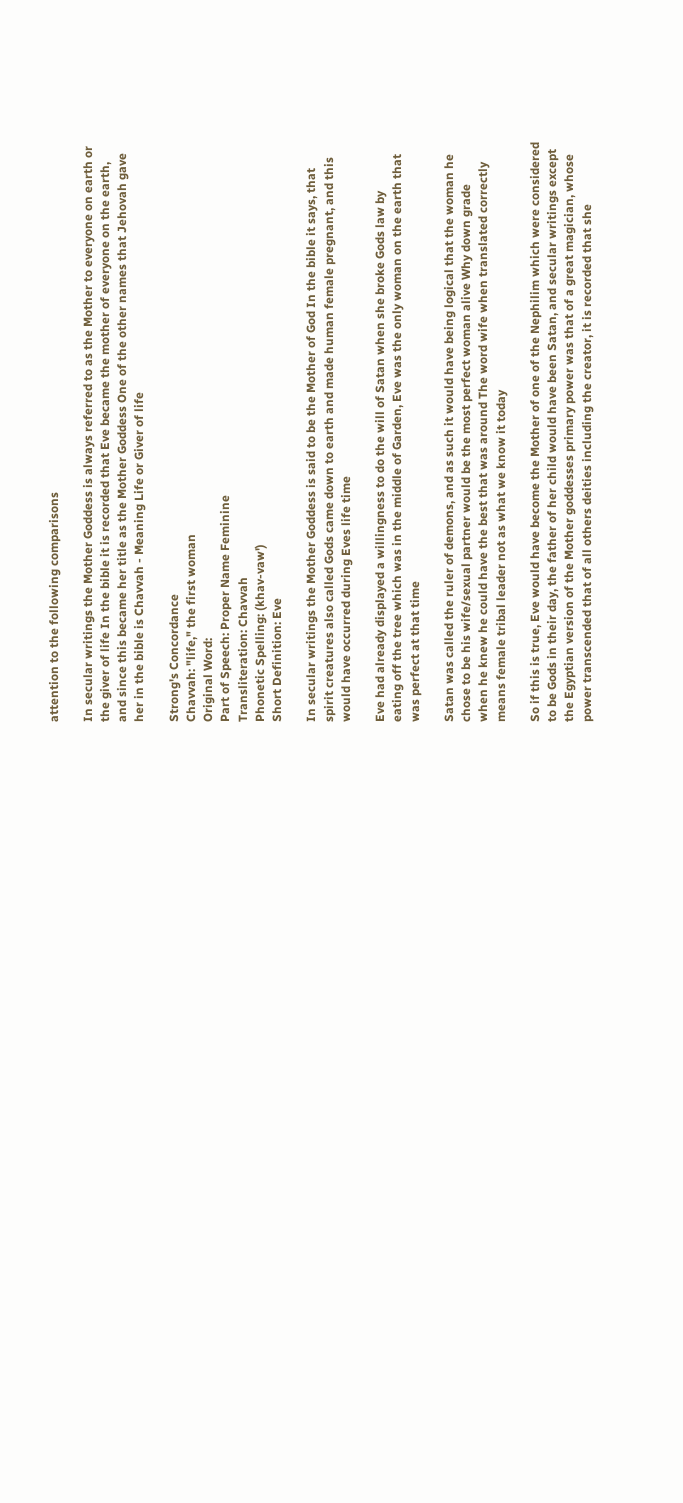attention to the following comparisons

In secular writings the Mother Goddess is always referred to as the Mother to everyone on earth or
the giver of life In the bible it is recorded that Eve became the mother of everyone on the earth,
and since this became her title as the Mother Goddess One of the other names that Jehovah gave
her in the bible is Chavvah - Meaning Life or Giver of life

Strong's Concordance
Chavvah: "life," the first woman
Original Word:
Part of Speech: Proper Name Feminine
Transliteration: Chavvah
Phonetic Spelling: (khav-vaw')
Short Definition: Eve

In secular writings the Mother Goddess is said to be the Mother of God In the bible it says, that
spirit creatures also called Gods came down to earth and made human female pregnant, and this
would have occurred during Eves life time

Eve had already displayed a willingness to do the will of Satan when she broke Gods law by
eating off the tree which was in the middle of Garden, Eve was the only woman on the earth that
was perfect at that time

Satan was called the ruler of demons, and as such it would have being logical that the woman he
chose to be his wife/sexual partner would be the most perfect woman alive Why down grade
when he knew he could have the best that was around The word wife when translated correctly
means female tribal leader not as what we know it today

So if this is true, Eve would have become the Mother of one of the Nephilim which were considered
to be Gods in their day, the father of her child would have been Satan, and secular writings except
the Egyptian version of the Mother goddesses primary power was that of a great magician, whose
power transcended that of all others deities including the creator, it is recorded that she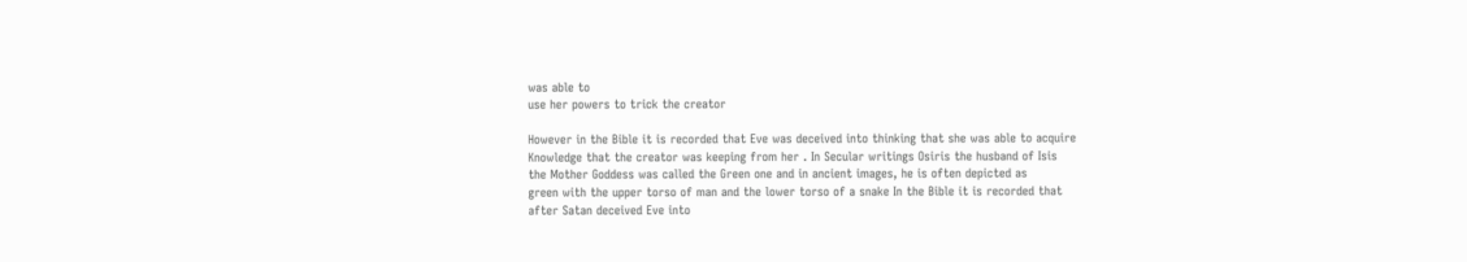was able to
use her powers to trick the creator

However in the Bible it is recorded that Eve was deceived into thinking that she was able to acquire
Knowledge that the creator was keeping from her . In Secular writings Osiris the husband of Isis
the Mother Goddess was called the Green one and in ancient images, he is often depicted as
green with the upper torso of man and the lower torso of a snake In the Bible it is recorded that
after Satan deceived Eve into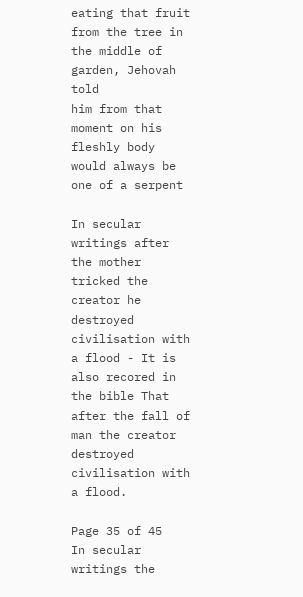eating that fruit from the tree in the middle of garden, Jehovah told
him from that moment on his fleshly body would always be one of a serpent

In secular writings after the mother tricked the creator he destroyed civilisation with a flood - It is
also recored in the bible That after the fall of man the creator destroyed civilisation with a flood.

Page 35 of 45
In secular writings the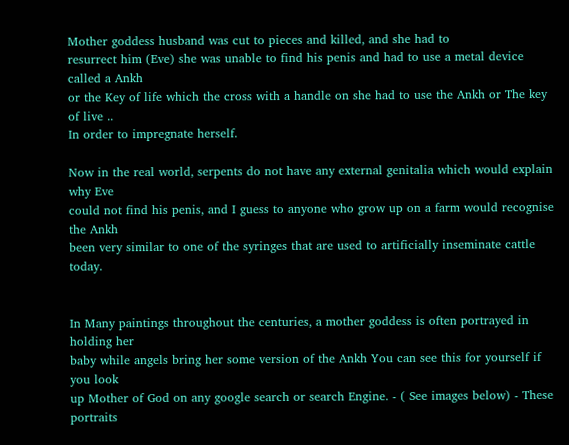Mother goddess husband was cut to pieces and killed, and she had to
resurrect him (Eve) she was unable to find his penis and had to use a metal device called a Ankh
or the Key of life which the cross with a handle on she had to use the Ankh or The key of live ..
In order to impregnate herself.

Now in the real world, serpents do not have any external genitalia which would explain why Eve
could not find his penis, and I guess to anyone who grow up on a farm would recognise the Ankh
been very similar to one of the syringes that are used to artificially inseminate cattle today.


In Many paintings throughout the centuries, a mother goddess is often portrayed in holding her
baby while angels bring her some version of the Ankh You can see this for yourself if you look
up Mother of God on any google search or search Engine. - ( See images below) - These portraits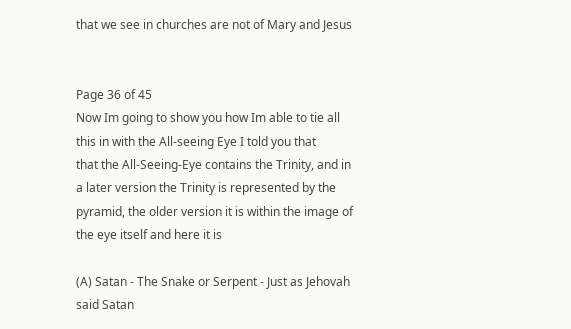that we see in churches are not of Mary and Jesus


Page 36 of 45
Now Im going to show you how Im able to tie all this in with the All-seeing Eye I told you that
that the All-Seeing-Eye contains the Trinity, and in a later version the Trinity is represented by the
pyramid, the older version it is within the image of the eye itself and here it is

(A) Satan - The Snake or Serpent - Just as Jehovah said Satan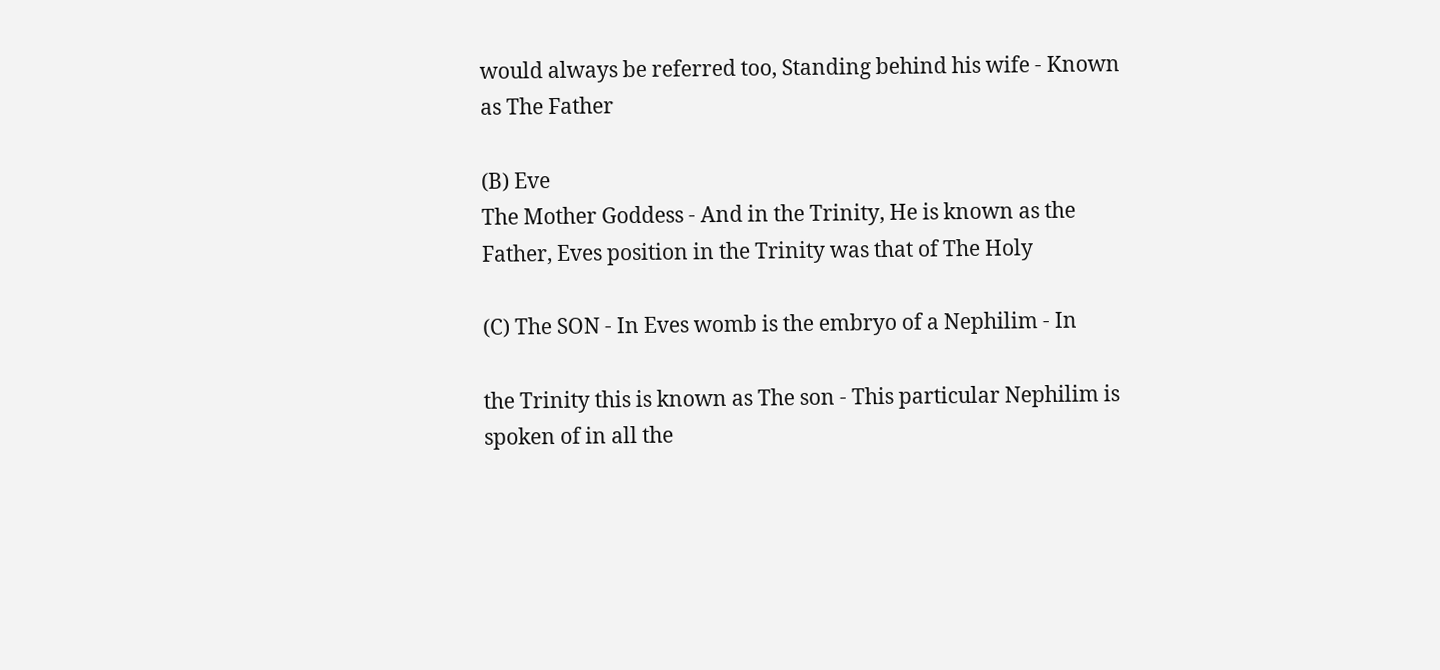would always be referred too, Standing behind his wife - Known
as The Father

(B) Eve
The Mother Goddess - And in the Trinity, He is known as the
Father, Eves position in the Trinity was that of The Holy

(C) The SON - In Eves womb is the embryo of a Nephilim - In

the Trinity this is known as The son - This particular Nephilim is
spoken of in all the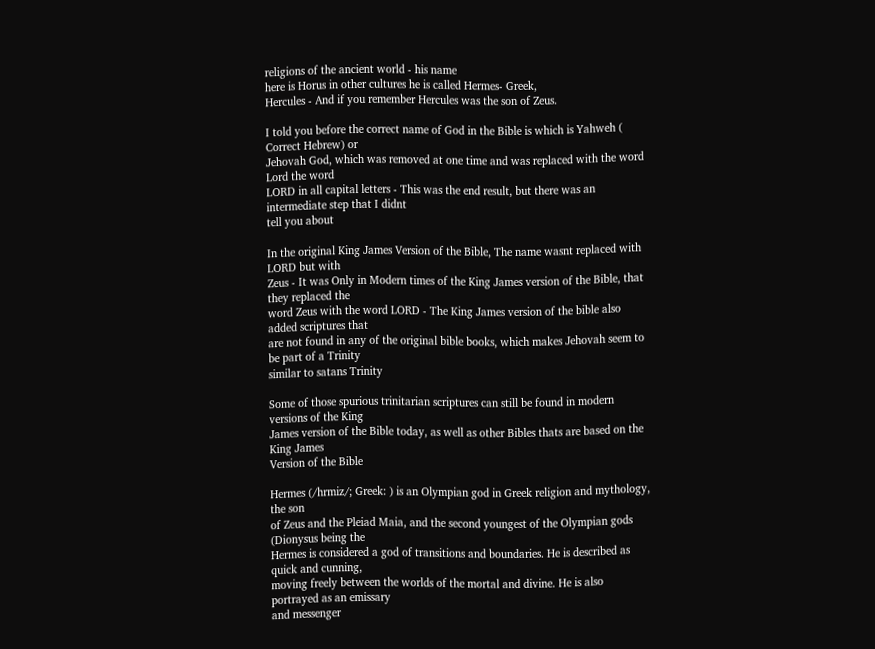religions of the ancient world - his name
here is Horus in other cultures he is called Hermes- Greek,
Hercules - And if you remember Hercules was the son of Zeus.

I told you before the correct name of God in the Bible is which is Yahweh ( Correct Hebrew) or
Jehovah God, which was removed at one time and was replaced with the word Lord the word
LORD in all capital letters - This was the end result, but there was an intermediate step that I didnt
tell you about

In the original King James Version of the Bible, The name wasnt replaced with LORD but with
Zeus - It was Only in Modern times of the King James version of the Bible, that they replaced the
word Zeus with the word LORD - The King James version of the bible also added scriptures that
are not found in any of the original bible books, which makes Jehovah seem to be part of a Trinity
similar to satans Trinity

Some of those spurious trinitarian scriptures can still be found in modern versions of the King
James version of the Bible today, as well as other Bibles thats are based on the King James
Version of the Bible

Hermes (/hrmiz/; Greek: ) is an Olympian god in Greek religion and mythology, the son
of Zeus and the Pleiad Maia, and the second youngest of the Olympian gods (Dionysus being the
Hermes is considered a god of transitions and boundaries. He is described as quick and cunning,
moving freely between the worlds of the mortal and divine. He is also portrayed as an emissary
and messenger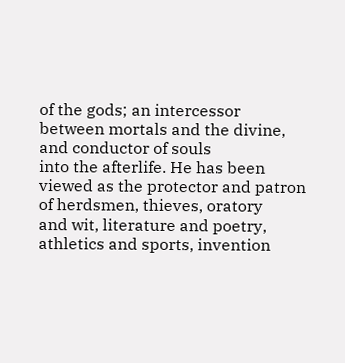of the gods; an intercessor between mortals and the divine, and conductor of souls
into the afterlife. He has been viewed as the protector and patron of herdsmen, thieves, oratory
and wit, literature and poetry, athletics and sports, invention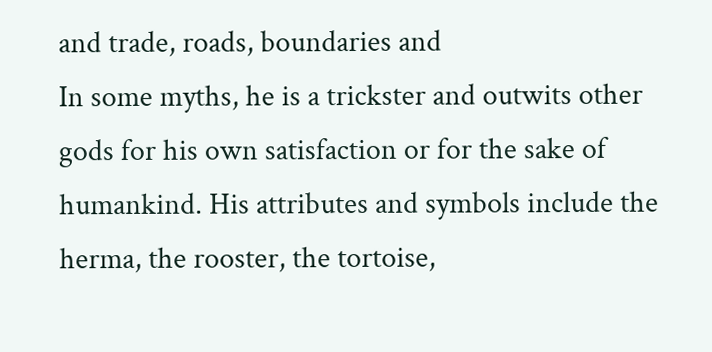and trade, roads, boundaries and
In some myths, he is a trickster and outwits other gods for his own satisfaction or for the sake of
humankind. His attributes and symbols include the herma, the rooster, the tortoise,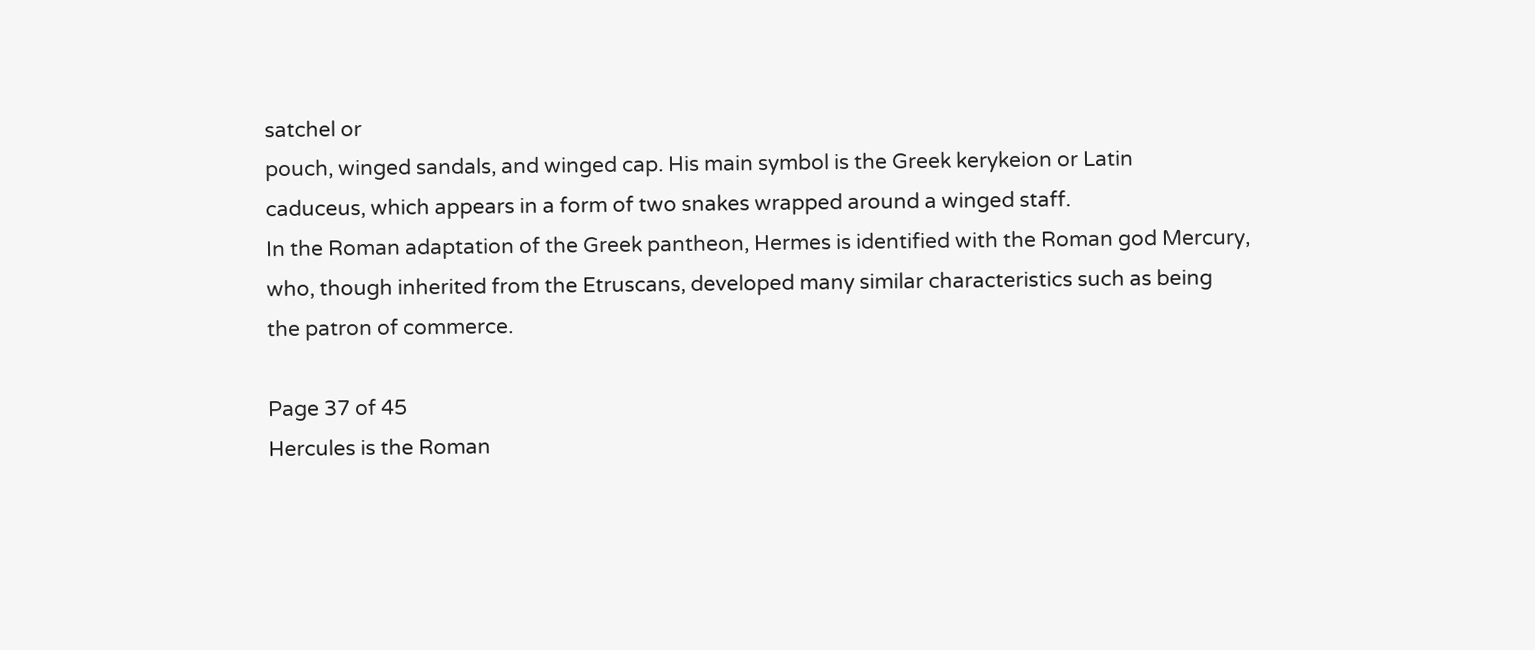satchel or
pouch, winged sandals, and winged cap. His main symbol is the Greek kerykeion or Latin
caduceus, which appears in a form of two snakes wrapped around a winged staff.
In the Roman adaptation of the Greek pantheon, Hermes is identified with the Roman god Mercury,
who, though inherited from the Etruscans, developed many similar characteristics such as being
the patron of commerce.

Page 37 of 45
Hercules is the Roman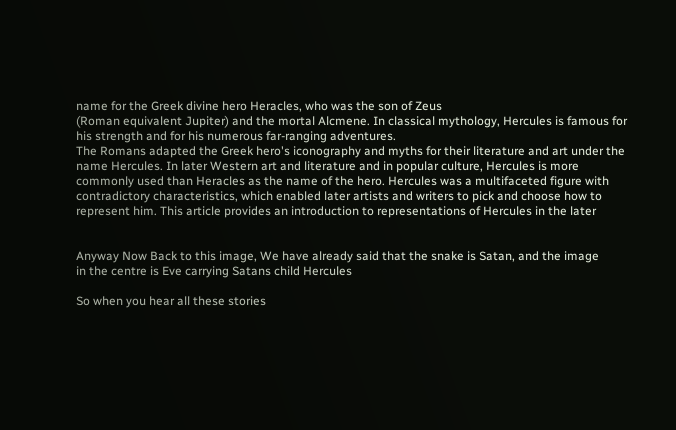name for the Greek divine hero Heracles, who was the son of Zeus
(Roman equivalent Jupiter) and the mortal Alcmene. In classical mythology, Hercules is famous for
his strength and for his numerous far-ranging adventures.
The Romans adapted the Greek hero's iconography and myths for their literature and art under the
name Hercules. In later Western art and literature and in popular culture, Hercules is more
commonly used than Heracles as the name of the hero. Hercules was a multifaceted figure with
contradictory characteristics, which enabled later artists and writers to pick and choose how to
represent him. This article provides an introduction to representations of Hercules in the later


Anyway Now Back to this image, We have already said that the snake is Satan, and the image
in the centre is Eve carrying Satans child Hercules

So when you hear all these stories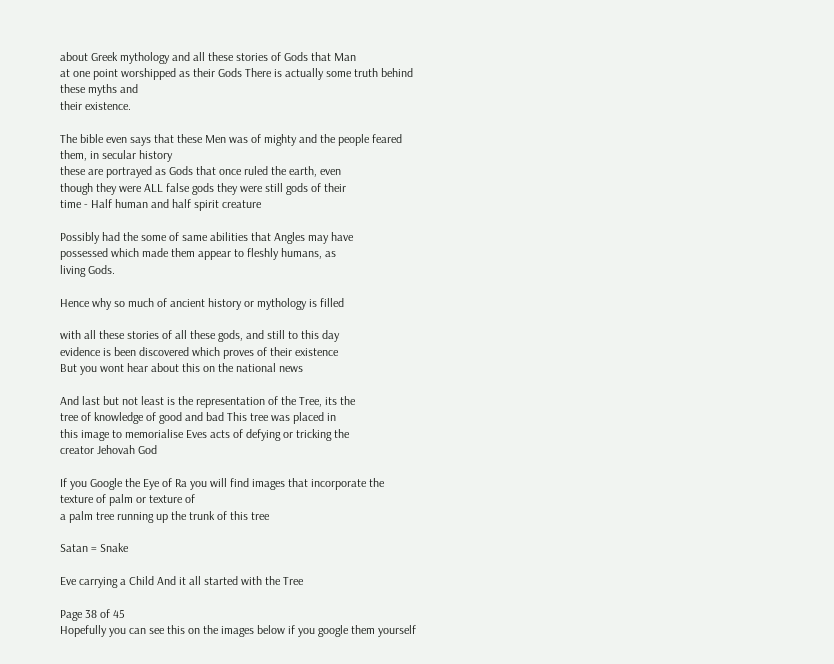about Greek mythology and all these stories of Gods that Man
at one point worshipped as their Gods There is actually some truth behind these myths and
their existence.

The bible even says that these Men was of mighty and the people feared them, in secular history
these are portrayed as Gods that once ruled the earth, even
though they were ALL false gods they were still gods of their
time - Half human and half spirit creature

Possibly had the some of same abilities that Angles may have
possessed which made them appear to fleshly humans, as
living Gods.

Hence why so much of ancient history or mythology is filled

with all these stories of all these gods, and still to this day
evidence is been discovered which proves of their existence
But you wont hear about this on the national news

And last but not least is the representation of the Tree, its the
tree of knowledge of good and bad This tree was placed in
this image to memorialise Eves acts of defying or tricking the
creator Jehovah God

If you Google the Eye of Ra you will find images that incorporate the texture of palm or texture of
a palm tree running up the trunk of this tree

Satan = Snake

Eve carrying a Child And it all started with the Tree

Page 38 of 45
Hopefully you can see this on the images below if you google them yourself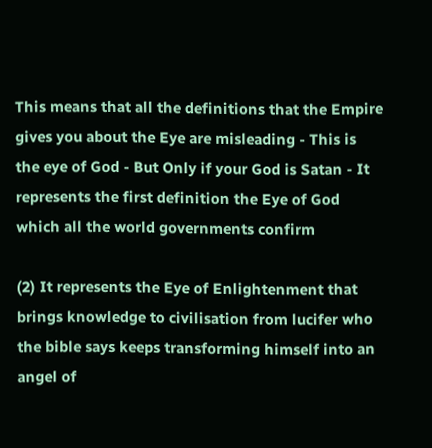This means that all the definitions that the Empire gives you about the Eye are misleading - This is
the eye of God - But Only if your God is Satan - It represents the first definition the Eye of God
which all the world governments confirm

(2) It represents the Eye of Enlightenment that brings knowledge to civilisation from lucifer who
the bible says keeps transforming himself into an angel of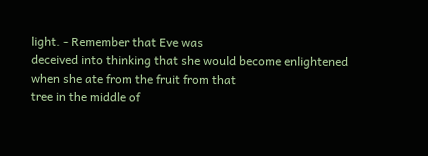light. - Remember that Eve was
deceived into thinking that she would become enlightened when she ate from the fruit from that
tree in the middle of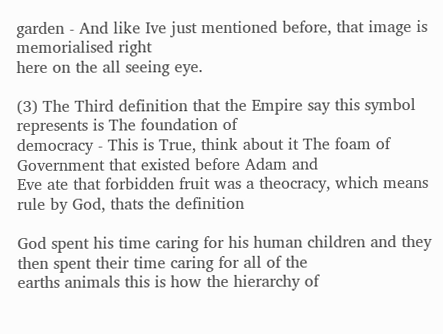garden - And like Ive just mentioned before, that image is memorialised right
here on the all seeing eye.

(3) The Third definition that the Empire say this symbol represents is The foundation of
democracy - This is True, think about it The foam of Government that existed before Adam and
Eve ate that forbidden fruit was a theocracy, which means rule by God, thats the definition

God spent his time caring for his human children and they then spent their time caring for all of the
earths animals this is how the hierarchy of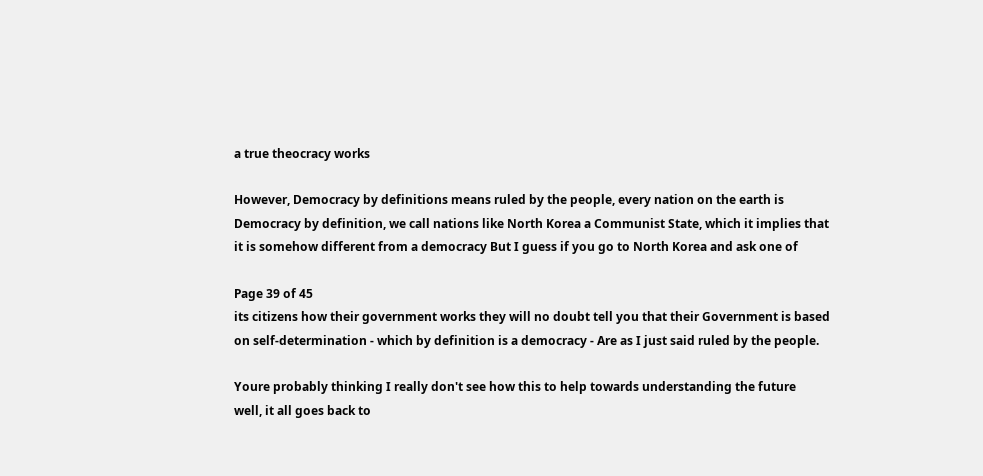a true theocracy works

However, Democracy by definitions means ruled by the people, every nation on the earth is
Democracy by definition, we call nations like North Korea a Communist State, which it implies that
it is somehow different from a democracy But I guess if you go to North Korea and ask one of

Page 39 of 45
its citizens how their government works they will no doubt tell you that their Government is based
on self-determination - which by definition is a democracy - Are as I just said ruled by the people.

Youre probably thinking I really don't see how this to help towards understanding the future
well, it all goes back to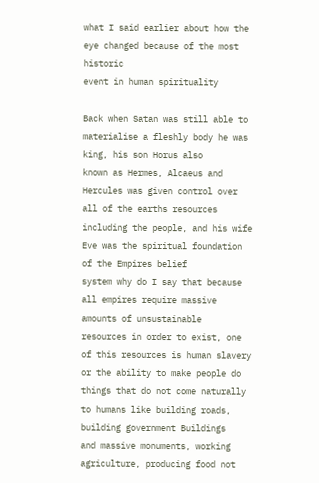what I said earlier about how the eye changed because of the most historic
event in human spirituality

Back when Satan was still able to materialise a fleshly body he was king, his son Horus also
known as Hermes, Alcaeus and Hercules was given control over all of the earths resources
including the people, and his wife Eve was the spiritual foundation of the Empires belief
system why do I say that because all empires require massive amounts of unsustainable
resources in order to exist, one of this resources is human slavery or the ability to make people do
things that do not come naturally to humans like building roads, building government Buildings
and massive monuments, working agriculture, producing food not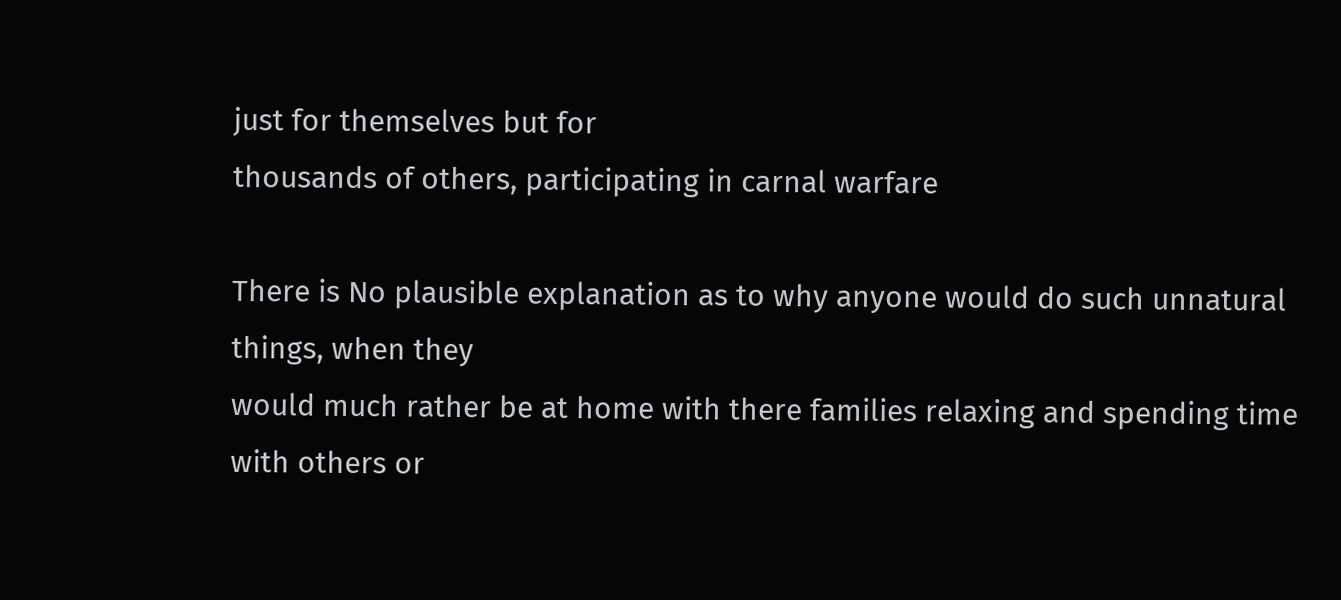just for themselves but for
thousands of others, participating in carnal warfare

There is No plausible explanation as to why anyone would do such unnatural things, when they
would much rather be at home with there families relaxing and spending time with others or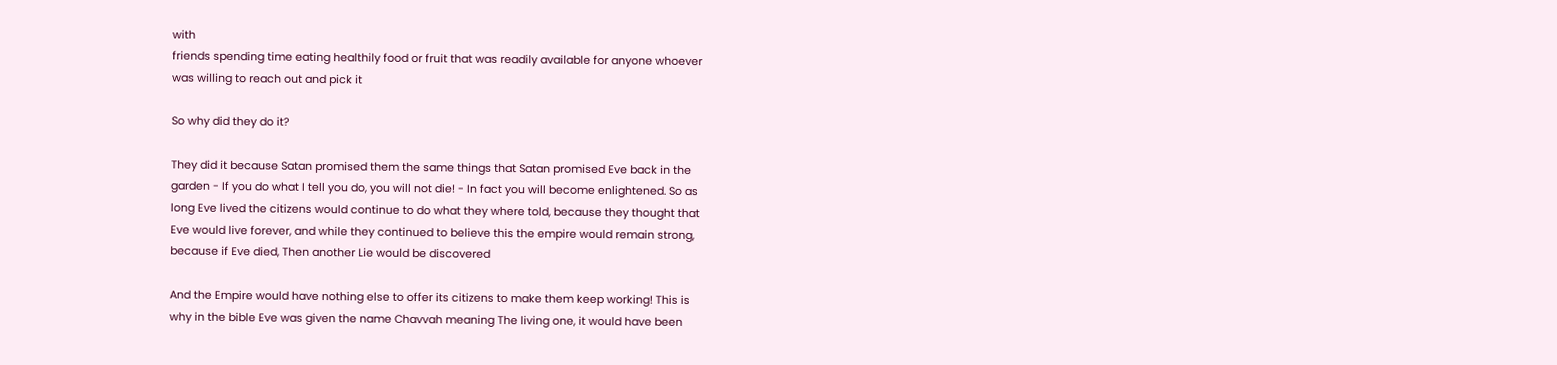with
friends spending time eating healthily food or fruit that was readily available for anyone whoever
was willing to reach out and pick it

So why did they do it?

They did it because Satan promised them the same things that Satan promised Eve back in the
garden - If you do what I tell you do, you will not die! - In fact you will become enlightened. So as
long Eve lived the citizens would continue to do what they where told, because they thought that
Eve would live forever, and while they continued to believe this the empire would remain strong,
because if Eve died, Then another Lie would be discovered

And the Empire would have nothing else to offer its citizens to make them keep working! This is
why in the bible Eve was given the name Chavvah meaning The living one, it would have been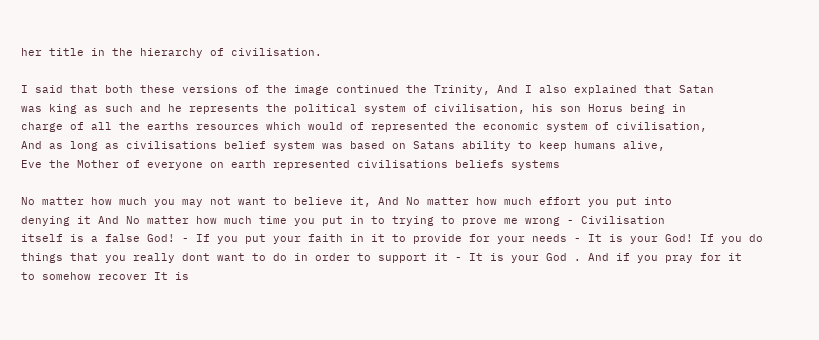her title in the hierarchy of civilisation.

I said that both these versions of the image continued the Trinity, And I also explained that Satan
was king as such and he represents the political system of civilisation, his son Horus being in
charge of all the earths resources which would of represented the economic system of civilisation,
And as long as civilisations belief system was based on Satans ability to keep humans alive,
Eve the Mother of everyone on earth represented civilisations beliefs systems

No matter how much you may not want to believe it, And No matter how much effort you put into
denying it And No matter how much time you put in to trying to prove me wrong - Civilisation
itself is a false God! - If you put your faith in it to provide for your needs - It is your God! If you do
things that you really dont want to do in order to support it - It is your God . And if you pray for it
to somehow recover It is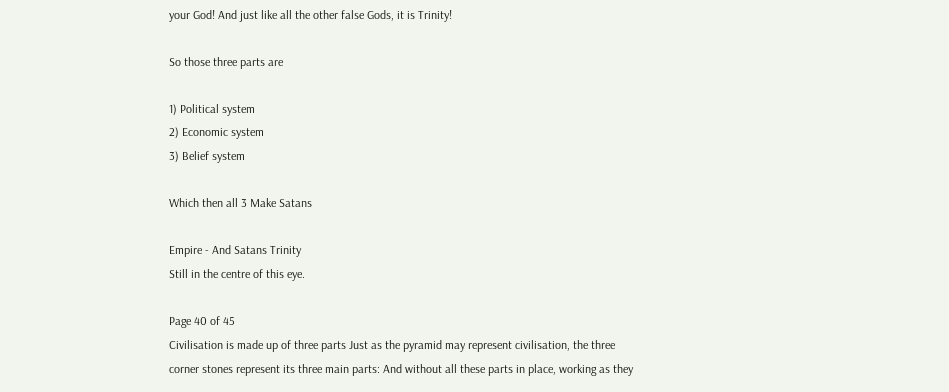your God! And just like all the other false Gods, it is Trinity!

So those three parts are

1) Political system
2) Economic system
3) Belief system

Which then all 3 Make Satans

Empire - And Satans Trinity
Still in the centre of this eye.

Page 40 of 45
Civilisation is made up of three parts Just as the pyramid may represent civilisation, the three
corner stones represent its three main parts: And without all these parts in place, working as they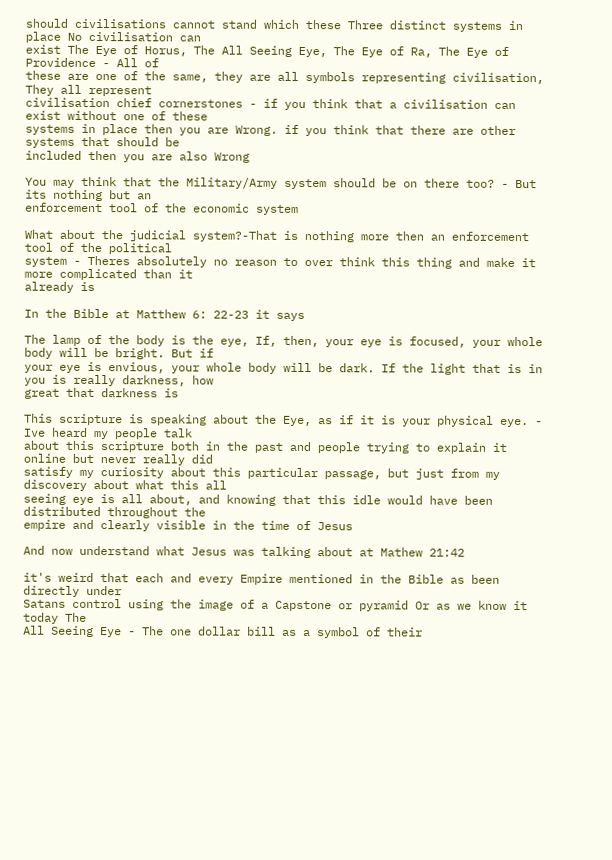should civilisations cannot stand which these Three distinct systems in place No civilisation can
exist The Eye of Horus, The All Seeing Eye, The Eye of Ra, The Eye of Providence - All of
these are one of the same, they are all symbols representing civilisation, They all represent
civilisation chief cornerstones - if you think that a civilisation can exist without one of these
systems in place then you are Wrong. if you think that there are other systems that should be
included then you are also Wrong

You may think that the Military/Army system should be on there too? - But its nothing but an
enforcement tool of the economic system

What about the judicial system?-That is nothing more then an enforcement tool of the political
system - Theres absolutely no reason to over think this thing and make it more complicated than it
already is

In the Bible at Matthew 6: 22-23 it says

The lamp of the body is the eye, If, then, your eye is focused, your whole body will be bright. But if
your eye is envious, your whole body will be dark. If the light that is in you is really darkness, how
great that darkness is

This scripture is speaking about the Eye, as if it is your physical eye. - Ive heard my people talk
about this scripture both in the past and people trying to explain it online but never really did
satisfy my curiosity about this particular passage, but just from my discovery about what this all
seeing eye is all about, and knowing that this idle would have been distributed throughout the
empire and clearly visible in the time of Jesus

And now understand what Jesus was talking about at Mathew 21:42

it's weird that each and every Empire mentioned in the Bible as been directly under
Satans control using the image of a Capstone or pyramid Or as we know it today The
All Seeing Eye - The one dollar bill as a symbol of their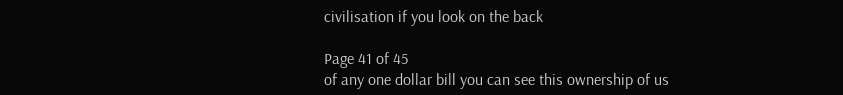civilisation if you look on the back

Page 41 of 45
of any one dollar bill you can see this ownership of us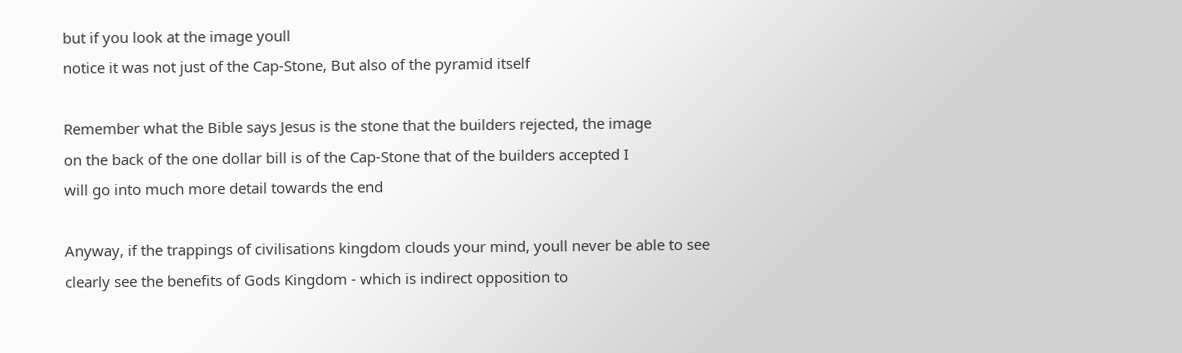but if you look at the image youll
notice it was not just of the Cap-Stone, But also of the pyramid itself

Remember what the Bible says Jesus is the stone that the builders rejected, the image
on the back of the one dollar bill is of the Cap-Stone that of the builders accepted I
will go into much more detail towards the end

Anyway, if the trappings of civilisations kingdom clouds your mind, youll never be able to see
clearly see the benefits of Gods Kingdom - which is indirect opposition to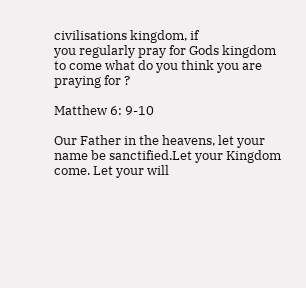civilisations kingdom, if
you regularly pray for Gods kingdom to come what do you think you are praying for ?

Matthew 6: 9-10

Our Father in the heavens, let your name be sanctified.Let your Kingdom come. Let your will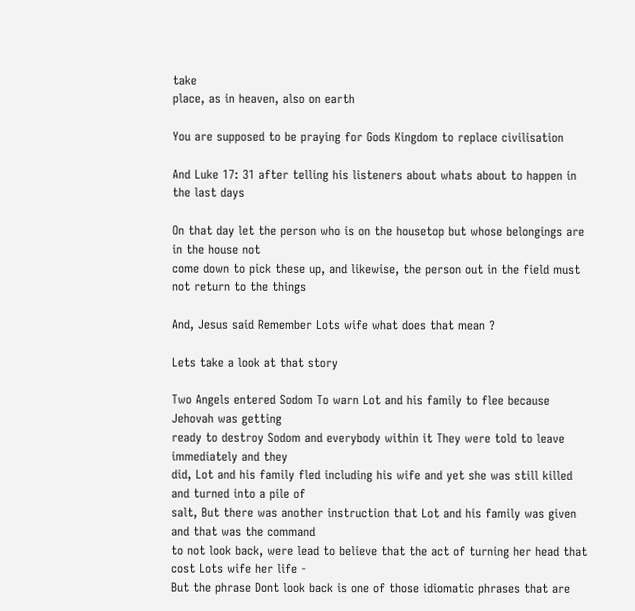take
place, as in heaven, also on earth

You are supposed to be praying for Gods Kingdom to replace civilisation

And Luke 17: 31 after telling his listeners about whats about to happen in the last days

On that day let the person who is on the housetop but whose belongings are in the house not
come down to pick these up, and likewise, the person out in the field must not return to the things

And, Jesus said Remember Lots wife what does that mean ?

Lets take a look at that story

Two Angels entered Sodom To warn Lot and his family to flee because Jehovah was getting
ready to destroy Sodom and everybody within it They were told to leave immediately and they
did, Lot and his family fled including his wife and yet she was still killed and turned into a pile of
salt, But there was another instruction that Lot and his family was given and that was the command
to not look back, were lead to believe that the act of turning her head that cost Lots wife her life -
But the phrase Dont look back is one of those idiomatic phrases that are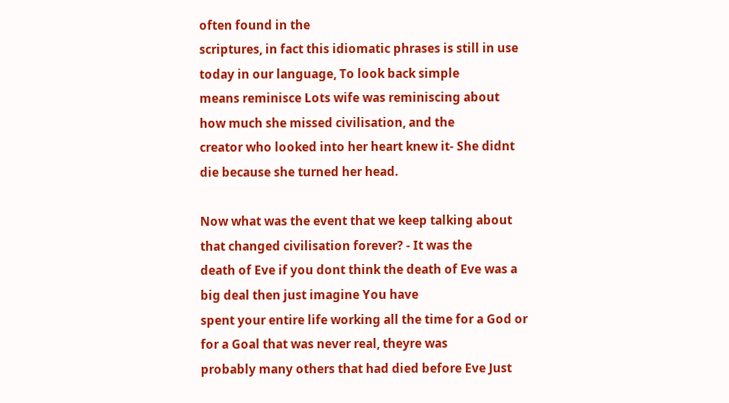often found in the
scriptures, in fact this idiomatic phrases is still in use today in our language, To look back simple
means reminisce Lots wife was reminiscing about how much she missed civilisation, and the
creator who looked into her heart knew it- She didnt die because she turned her head.

Now what was the event that we keep talking about that changed civilisation forever? - It was the
death of Eve if you dont think the death of Eve was a big deal then just imagine You have
spent your entire life working all the time for a God or for a Goal that was never real, theyre was
probably many others that had died before Eve Just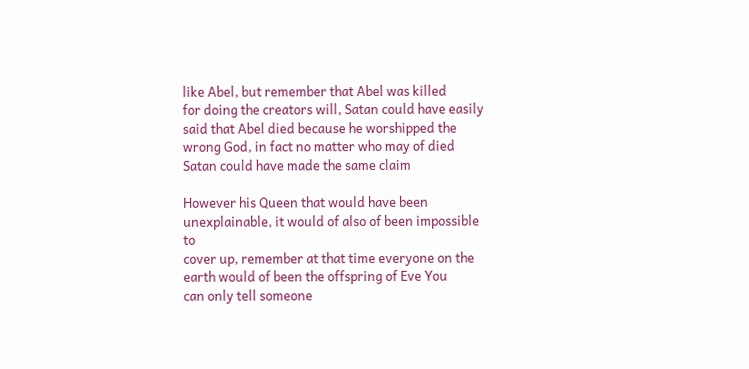like Abel, but remember that Abel was killed
for doing the creators will, Satan could have easily said that Abel died because he worshipped the
wrong God, in fact no matter who may of died Satan could have made the same claim

However his Queen that would have been unexplainable, it would of also of been impossible to
cover up, remember at that time everyone on the earth would of been the offspring of Eve You
can only tell someone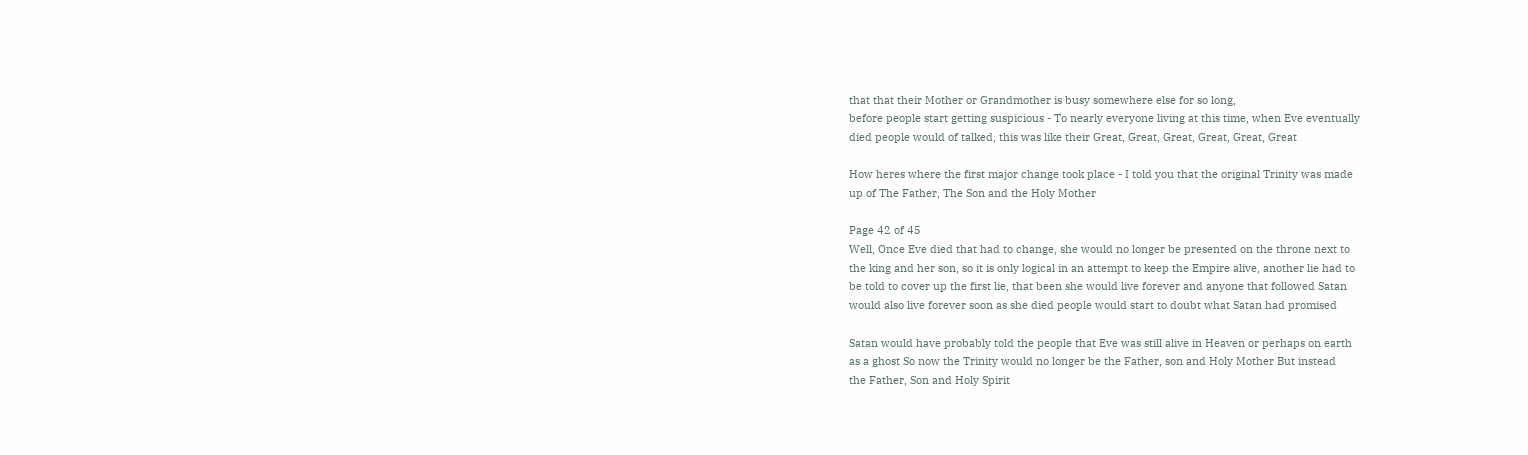that that their Mother or Grandmother is busy somewhere else for so long,
before people start getting suspicious - To nearly everyone living at this time, when Eve eventually
died people would of talked, this was like their Great, Great, Great, Great, Great, Great

How heres where the first major change took place - I told you that the original Trinity was made
up of The Father, The Son and the Holy Mother

Page 42 of 45
Well, Once Eve died that had to change, she would no longer be presented on the throne next to
the king and her son, so it is only logical in an attempt to keep the Empire alive, another lie had to
be told to cover up the first lie, that been she would live forever and anyone that followed Satan
would also live forever soon as she died people would start to doubt what Satan had promised

Satan would have probably told the people that Eve was still alive in Heaven or perhaps on earth
as a ghost So now the Trinity would no longer be the Father, son and Holy Mother But instead
the Father, Son and Holy Spirit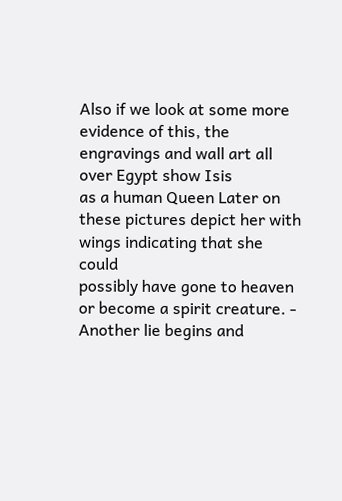Also if we look at some more evidence of this, the engravings and wall art all over Egypt show Isis
as a human Queen Later on these pictures depict her with wings indicating that she could
possibly have gone to heaven or become a spirit creature. - Another lie begins and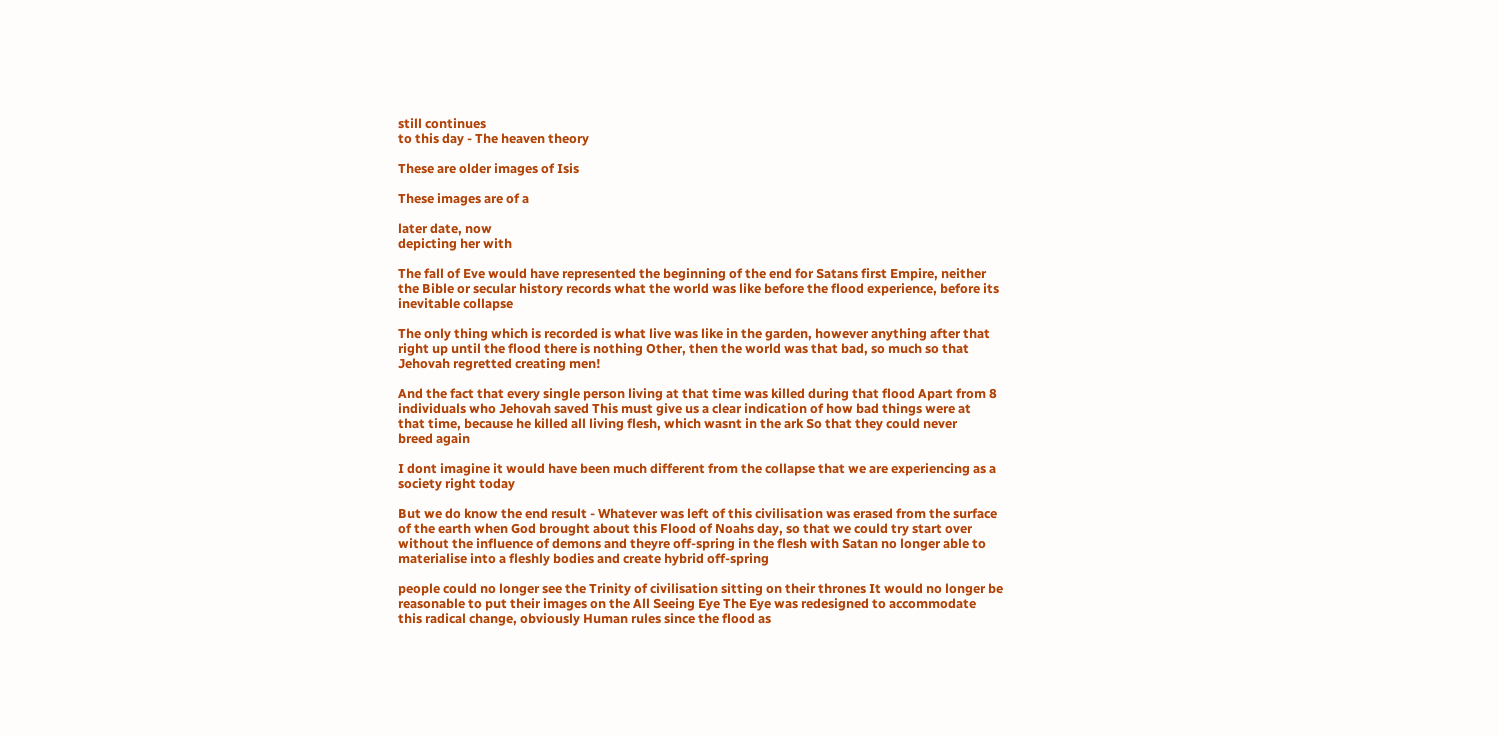still continues
to this day - The heaven theory

These are older images of Isis

These images are of a

later date, now
depicting her with

The fall of Eve would have represented the beginning of the end for Satans first Empire, neither
the Bible or secular history records what the world was like before the flood experience, before its
inevitable collapse

The only thing which is recorded is what live was like in the garden, however anything after that
right up until the flood there is nothing Other, then the world was that bad, so much so that
Jehovah regretted creating men!

And the fact that every single person living at that time was killed during that flood Apart from 8
individuals who Jehovah saved This must give us a clear indication of how bad things were at
that time, because he killed all living flesh, which wasnt in the ark So that they could never
breed again

I dont imagine it would have been much different from the collapse that we are experiencing as a
society right today

But we do know the end result - Whatever was left of this civilisation was erased from the surface
of the earth when God brought about this Flood of Noahs day, so that we could try start over
without the influence of demons and theyre off-spring in the flesh with Satan no longer able to
materialise into a fleshly bodies and create hybrid off-spring

people could no longer see the Trinity of civilisation sitting on their thrones It would no longer be
reasonable to put their images on the All Seeing Eye The Eye was redesigned to accommodate
this radical change, obviously Human rules since the flood as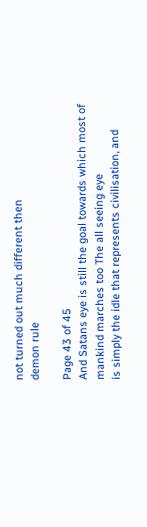not turned out much different then
demon rule

Page 43 of 45
And Satans eye is still the goal towards which most of mankind marches too The all seeing eye
is simply the idle that represents civilisation, and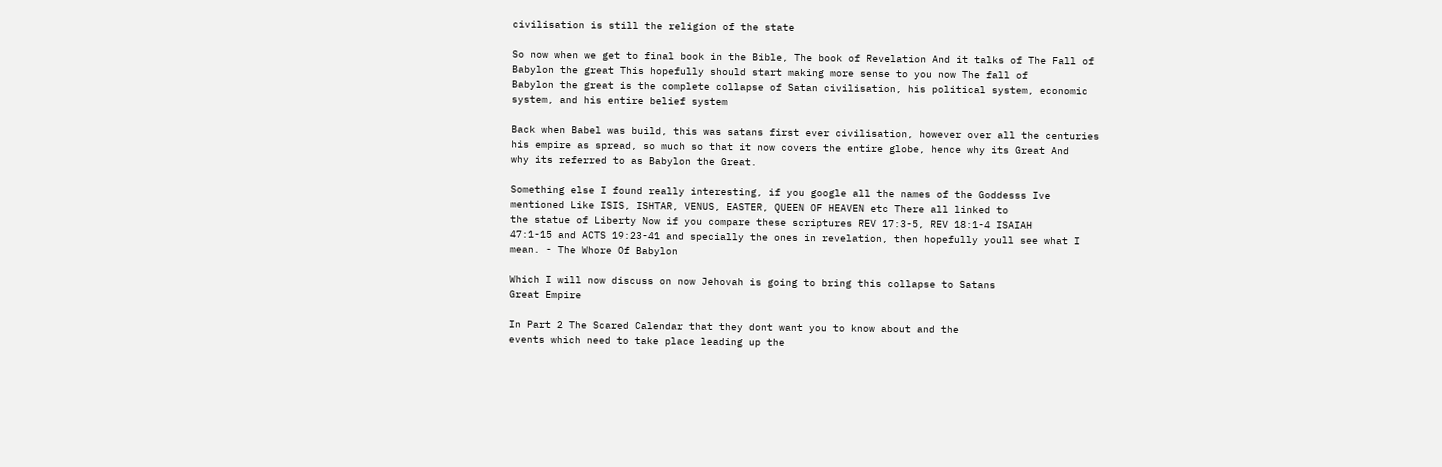civilisation is still the religion of the state

So now when we get to final book in the Bible, The book of Revelation And it talks of The Fall of
Babylon the great This hopefully should start making more sense to you now The fall of
Babylon the great is the complete collapse of Satan civilisation, his political system, economic
system, and his entire belief system

Back when Babel was build, this was satans first ever civilisation, however over all the centuries
his empire as spread, so much so that it now covers the entire globe, hence why its Great And
why its referred to as Babylon the Great.

Something else I found really interesting, if you google all the names of the Goddesss Ive
mentioned Like ISIS, ISHTAR, VENUS, EASTER, QUEEN OF HEAVEN etc There all linked to
the statue of Liberty Now if you compare these scriptures REV 17:3-5, REV 18:1-4 ISAIAH
47:1-15 and ACTS 19:23-41 and specially the ones in revelation, then hopefully youll see what I
mean. - The Whore Of Babylon

Which I will now discuss on now Jehovah is going to bring this collapse to Satans
Great Empire

In Part 2 The Scared Calendar that they dont want you to know about and the
events which need to take place leading up the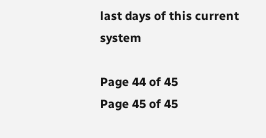last days of this current system

Page 44 of 45
Page 45 of 45